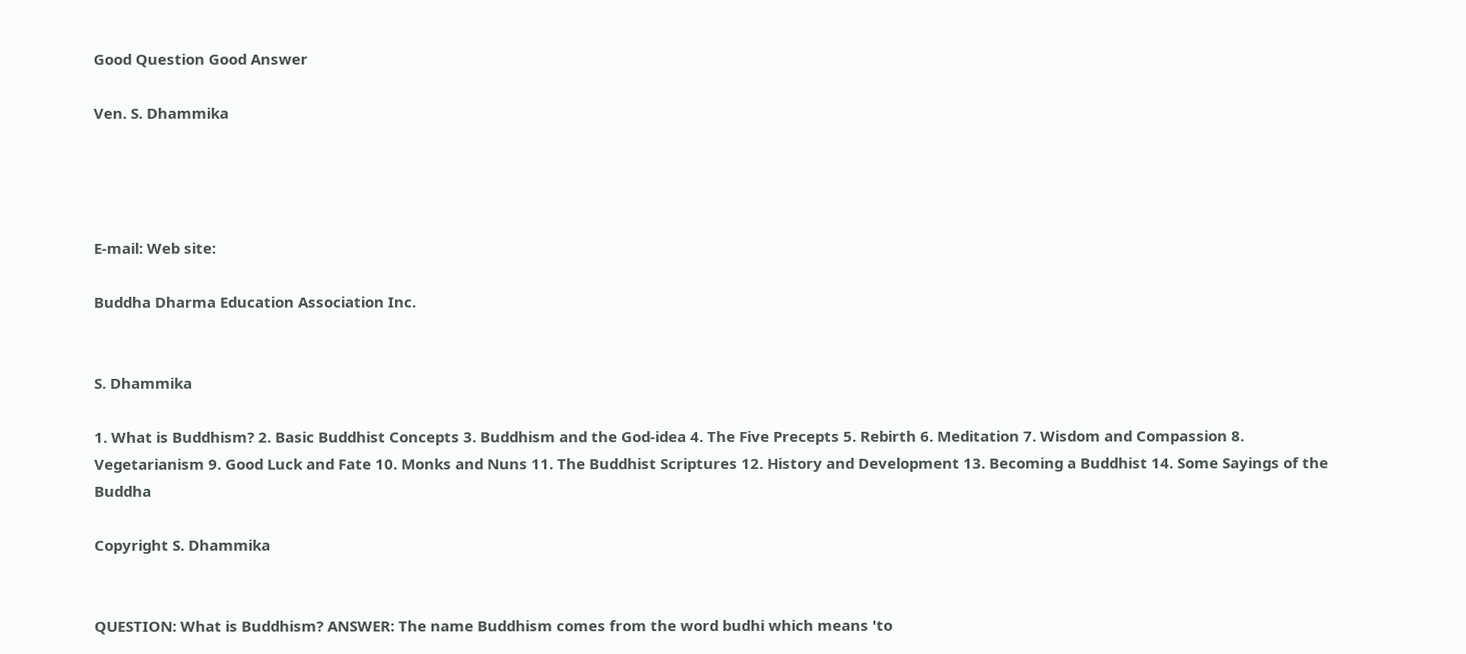Good Question Good Answer

Ven. S. Dhammika




E-mail: Web site:

Buddha Dharma Education Association Inc.


S. Dhammika

1. What is Buddhism? 2. Basic Buddhist Concepts 3. Buddhism and the God-idea 4. The Five Precepts 5. Rebirth 6. Meditation 7. Wisdom and Compassion 8. Vegetarianism 9. Good Luck and Fate 10. Monks and Nuns 11. The Buddhist Scriptures 12. History and Development 13. Becoming a Buddhist 14. Some Sayings of the Buddha

Copyright S. Dhammika


QUESTION: What is Buddhism? ANSWER: The name Buddhism comes from the word budhi which means 'to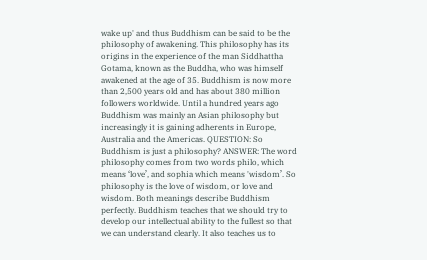wake up' and thus Buddhism can be said to be the philosophy of awakening. This philosophy has its origins in the experience of the man Siddhattha Gotama, known as the Buddha, who was himself awakened at the age of 35. Buddhism is now more than 2,500 years old and has about 380 million followers worldwide. Until a hundred years ago Buddhism was mainly an Asian philosophy but increasingly it is gaining adherents in Europe, Australia and the Americas. QUESTION: So Buddhism is just a philosophy? ANSWER: The word philosophy comes from two words philo, which means ‘love’, and sophia which means 'wisdom’. So philosophy is the love of wisdom, or love and wisdom. Both meanings describe Buddhism perfectly. Buddhism teaches that we should try to develop our intellectual ability to the fullest so that we can understand clearly. It also teaches us to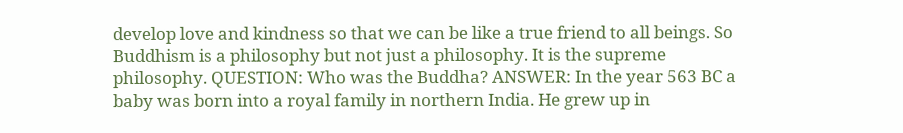develop love and kindness so that we can be like a true friend to all beings. So Buddhism is a philosophy but not just a philosophy. It is the supreme philosophy. QUESTION: Who was the Buddha? ANSWER: In the year 563 BC a baby was born into a royal family in northern India. He grew up in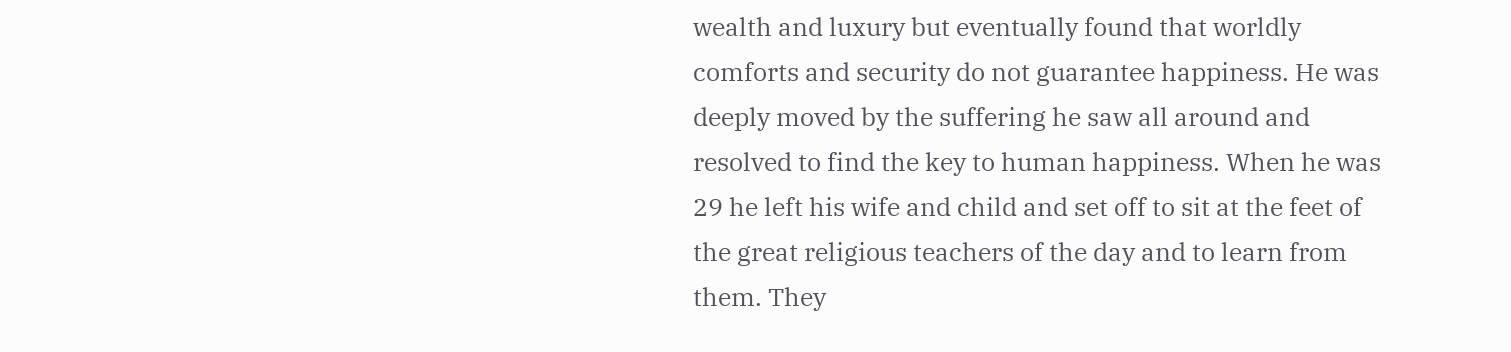wealth and luxury but eventually found that worldly comforts and security do not guarantee happiness. He was deeply moved by the suffering he saw all around and resolved to find the key to human happiness. When he was 29 he left his wife and child and set off to sit at the feet of the great religious teachers of the day and to learn from them. They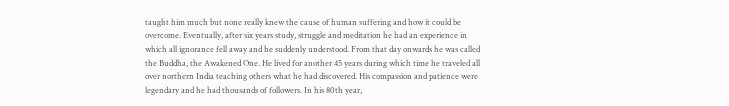taught him much but none really knew the cause of human suffering and how it could be overcome. Eventually, after six years study, struggle and meditation he had an experience in which all ignorance fell away and he suddenly understood. From that day onwards he was called the Buddha, the Awakened One. He lived for another 45 years during which time he traveled all over northern India teaching others what he had discovered. His compassion and patience were legendary and he had thousands of followers. In his 80th year,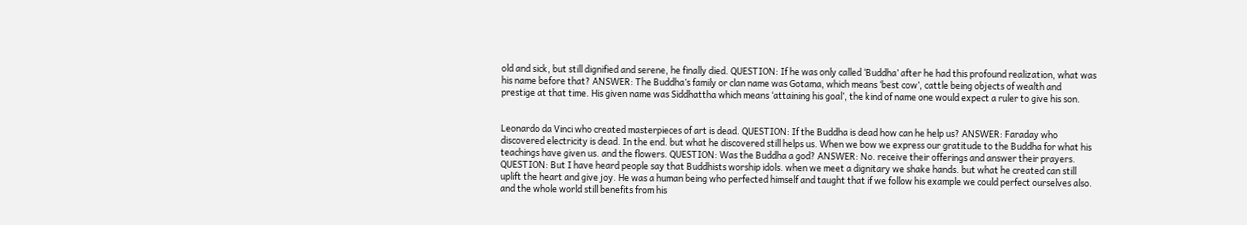old and sick, but still dignified and serene, he finally died. QUESTION: If he was only called ‘Buddha’ after he had this profound realization, what was his name before that? ANSWER: The Buddha’s family or clan name was Gotama, which means ‘best cow’, cattle being objects of wealth and prestige at that time. His given name was Siddhattha which means ‘attaining his goal’, the kind of name one would expect a ruler to give his son.


Leonardo da Vinci who created masterpieces of art is dead. QUESTION: If the Buddha is dead how can he help us? ANSWER: Faraday who discovered electricity is dead. In the end. but what he discovered still helps us. When we bow we express our gratitude to the Buddha for what his teachings have given us. and the flowers. QUESTION: Was the Buddha a god? ANSWER: No. receive their offerings and answer their prayers. QUESTION: But I have heard people say that Buddhists worship idols. when we meet a dignitary we shake hands. but what he created can still uplift the heart and give joy. He was a human being who perfected himself and taught that if we follow his example we could perfect ourselves also. and the whole world still benefits from his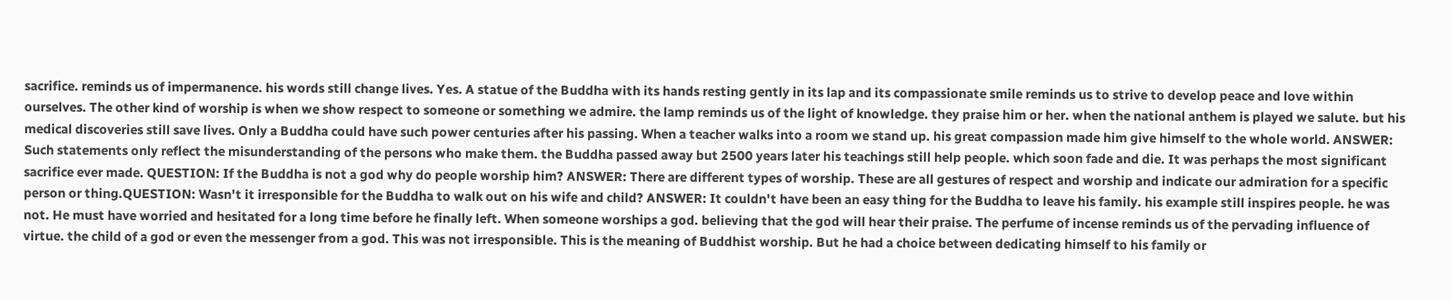sacrifice. reminds us of impermanence. his words still change lives. Yes. A statue of the Buddha with its hands resting gently in its lap and its compassionate smile reminds us to strive to develop peace and love within ourselves. The other kind of worship is when we show respect to someone or something we admire. the lamp reminds us of the light of knowledge. they praise him or her. when the national anthem is played we salute. but his medical discoveries still save lives. Only a Buddha could have such power centuries after his passing. When a teacher walks into a room we stand up. his great compassion made him give himself to the whole world. ANSWER: Such statements only reflect the misunderstanding of the persons who make them. the Buddha passed away but 2500 years later his teachings still help people. which soon fade and die. It was perhaps the most significant sacrifice ever made. QUESTION: If the Buddha is not a god why do people worship him? ANSWER: There are different types of worship. These are all gestures of respect and worship and indicate our admiration for a specific person or thing.QUESTION: Wasn't it irresponsible for the Buddha to walk out on his wife and child? ANSWER: It couldn't have been an easy thing for the Buddha to leave his family. his example still inspires people. he was not. He must have worried and hesitated for a long time before he finally left. When someone worships a god. believing that the god will hear their praise. The perfume of incense reminds us of the pervading influence of virtue. the child of a god or even the messenger from a god. This was not irresponsible. This is the meaning of Buddhist worship. But he had a choice between dedicating himself to his family or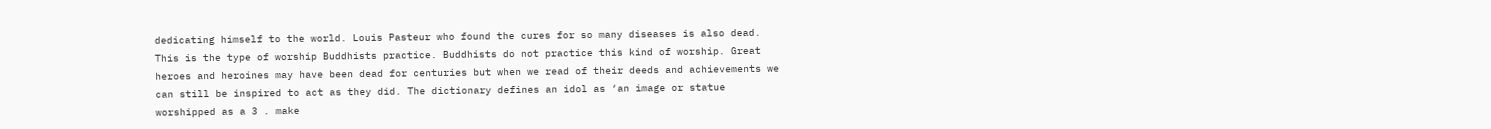dedicating himself to the world. Louis Pasteur who found the cures for so many diseases is also dead. This is the type of worship Buddhists practice. Buddhists do not practice this kind of worship. Great heroes and heroines may have been dead for centuries but when we read of their deeds and achievements we can still be inspired to act as they did. The dictionary defines an idol as ‘an image or statue worshipped as a 3 . make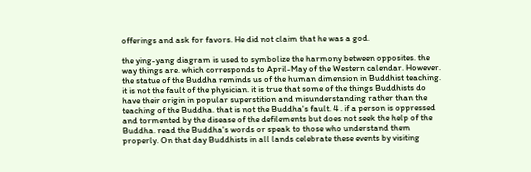offerings and ask for favors. He did not claim that he was a god.

the ying-yang diagram is used to symbolize the harmony between opposites. the way things are. which corresponds to April-May of the Western calendar. However. the statue of the Buddha reminds us of the human dimension in Buddhist teaching. it is not the fault of the physician. it is true that some of the things Buddhists do have their origin in popular superstition and misunderstanding rather than the teaching of the Buddha. that is not the Buddha's fault. 4 . if a person is oppressed and tormented by the disease of the defilements but does not seek the help of the Buddha. read the Buddha's words or speak to those who understand them properly. On that day Buddhists in all lands celebrate these events by visiting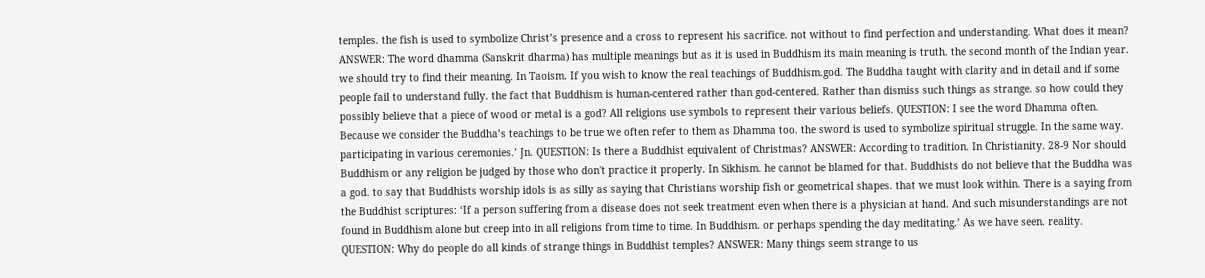temples. the fish is used to symbolize Christ’s presence and a cross to represent his sacrifice. not without to find perfection and understanding. What does it mean? ANSWER: The word dhamma (Sanskrit dharma) has multiple meanings but as it is used in Buddhism its main meaning is truth. the second month of the Indian year. we should try to find their meaning. In Taoism. If you wish to know the real teachings of Buddhism.god. The Buddha taught with clarity and in detail and if some people fail to understand fully. the fact that Buddhism is human-centered rather than god-centered. Rather than dismiss such things as strange. so how could they possibly believe that a piece of wood or metal is a god? All religions use symbols to represent their various beliefs. QUESTION: I see the word Dhamma often. Because we consider the Buddha’s teachings to be true we often refer to them as Dhamma too. the sword is used to symbolize spiritual struggle. In the same way. participating in various ceremonies.’ Jn. QUESTION: Is there a Buddhist equivalent of Christmas? ANSWER: According to tradition. In Christianity. 28-9 Nor should Buddhism or any religion be judged by those who don't practice it properly. In Sikhism. he cannot be blamed for that. Buddhists do not believe that the Buddha was a god. to say that Buddhists worship idols is as silly as saying that Christians worship fish or geometrical shapes. that we must look within. There is a saying from the Buddhist scriptures: ‘If a person suffering from a disease does not seek treatment even when there is a physician at hand. And such misunderstandings are not found in Buddhism alone but creep into in all religions from time to time. In Buddhism. or perhaps spending the day meditating.’ As we have seen. reality. QUESTION: Why do people do all kinds of strange things in Buddhist temples? ANSWER: Many things seem strange to us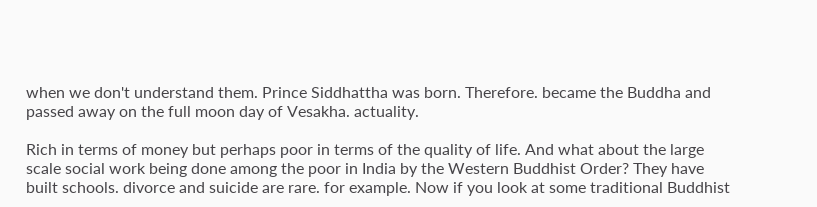when we don't understand them. Prince Siddhattha was born. Therefore. became the Buddha and passed away on the full moon day of Vesakha. actuality.

Rich in terms of money but perhaps poor in terms of the quality of life. And what about the large scale social work being done among the poor in India by the Western Buddhist Order? They have built schools. divorce and suicide are rare. for example. Now if you look at some traditional Buddhist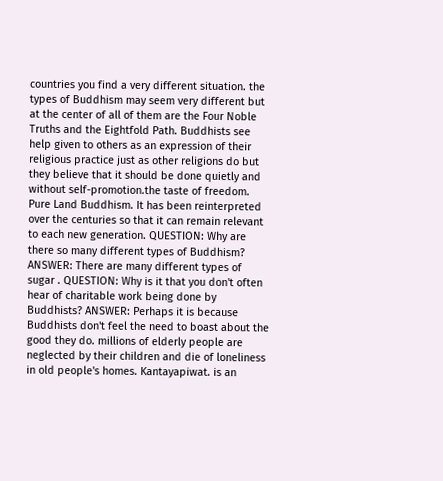countries you find a very different situation. the types of Buddhism may seem very different but at the center of all of them are the Four Noble Truths and the Eightfold Path. Buddhists see help given to others as an expression of their religious practice just as other religions do but they believe that it should be done quietly and without self-promotion.the taste of freedom. Pure Land Buddhism. It has been reinterpreted over the centuries so that it can remain relevant to each new generation. QUESTION: Why are there so many different types of Buddhism? ANSWER: There are many different types of sugar . QUESTION: Why is it that you don't often hear of charitable work being done by Buddhists? ANSWER: Perhaps it is because Buddhists don't feel the need to boast about the good they do. millions of elderly people are neglected by their children and die of loneliness in old people's homes. Kantayapiwat. is an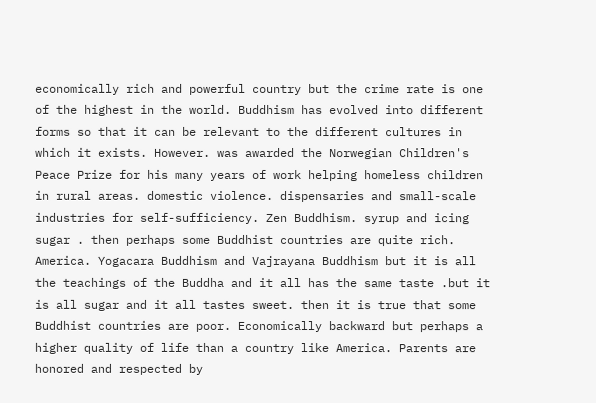economically rich and powerful country but the crime rate is one of the highest in the world. Buddhism has evolved into different forms so that it can be relevant to the different cultures in which it exists. However. was awarded the Norwegian Children's Peace Prize for his many years of work helping homeless children in rural areas. domestic violence. dispensaries and small-scale industries for self-sufficiency. Zen Buddhism. syrup and icing sugar . then perhaps some Buddhist countries are quite rich. America. Yogacara Buddhism and Vajrayana Buddhism but it is all the teachings of the Buddha and it all has the same taste .but it is all sugar and it all tastes sweet. then it is true that some Buddhist countries are poor. Economically backward but perhaps a higher quality of life than a country like America. Parents are honored and respected by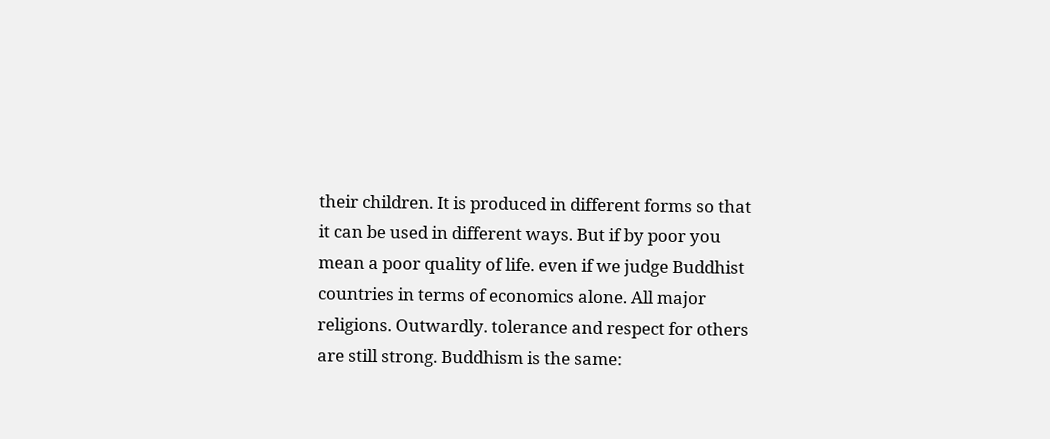their children. It is produced in different forms so that it can be used in different ways. But if by poor you mean a poor quality of life. even if we judge Buddhist countries in terms of economics alone. All major religions. Outwardly. tolerance and respect for others are still strong. Buddhism is the same: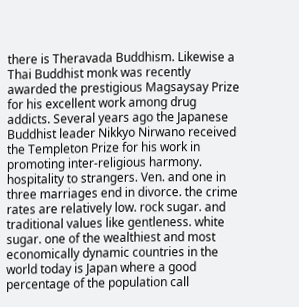there is Theravada Buddhism. Likewise a Thai Buddhist monk was recently awarded the prestigious Magsaysay Prize for his excellent work among drug addicts. Several years ago the Japanese Buddhist leader Nikkyo Nirwano received the Templeton Prize for his work in promoting inter-religious harmony. hospitality to strangers. Ven. and one in three marriages end in divorce. the crime rates are relatively low. rock sugar. and traditional values like gentleness. white sugar. one of the wealthiest and most economically dynamic countries in the world today is Japan where a good percentage of the population call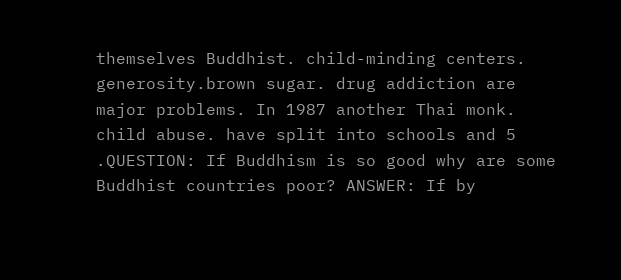themselves Buddhist. child-minding centers. generosity.brown sugar. drug addiction are major problems. In 1987 another Thai monk. child abuse. have split into schools and 5 .QUESTION: If Buddhism is so good why are some Buddhist countries poor? ANSWER: If by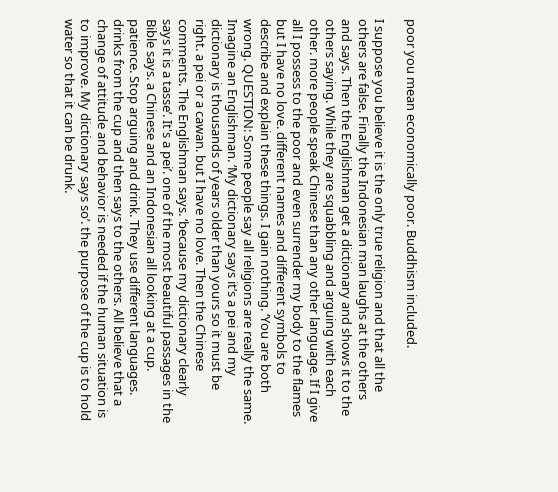poor you mean economically poor. Buddhism included.

I suppose you believe it is the only true religion and that all the others are false. Finally the Indonesian man laughs at the others and says. Then the Englishman get a dictionary and shows it to the others saying. While they are squabbling and arguing with each other. more people speak Chinese than any other language. If I give all I possess to the poor and even surrender my body to the flames but I have no love. different names and different symbols to describe and explain these things. I gain nothing. ‘You are both wrong. QUESTION: Some people say all religions are really the same. Imagine an Englishman. ‘My dictionary says it’s a pei and my dictionary is thousands of years older than yours so it must be right. a pei or a cawan. but I have no love. Then the Chinese comments. The Englishman says. ‘because my dictionary clearly says it is a tasse’. It's a pei’. one of the most beautiful passages in the Bible says. a Chinese and an Indonesian all looking at a cup. patience. Stop arguing and drink. They use different languages. drinks from the cup and then says to the others. All believe that a change of attitude and behavior is needed if the human situation is to improve. My dictionary says so’. the purpose of the cup is to hold water so that it can be drunk.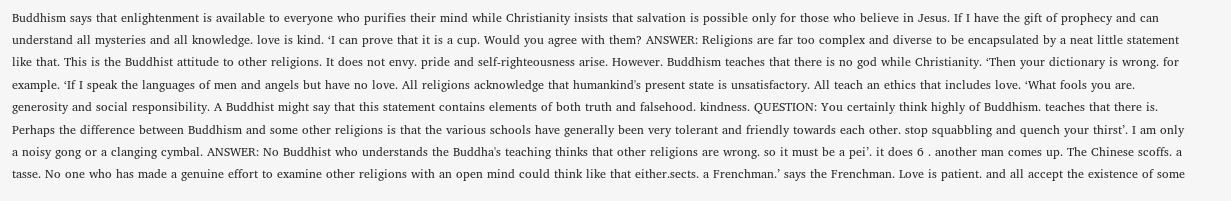Buddhism says that enlightenment is available to everyone who purifies their mind while Christianity insists that salvation is possible only for those who believe in Jesus. If I have the gift of prophecy and can understand all mysteries and all knowledge. love is kind. ‘I can prove that it is a cup. Would you agree with them? ANSWER: Religions are far too complex and diverse to be encapsulated by a neat little statement like that. This is the Buddhist attitude to other religions. It does not envy. pride and self-righteousness arise. However. Buddhism teaches that there is no god while Christianity. ‘Then your dictionary is wrong. for example. ‘If I speak the languages of men and angels but have no love. All religions acknowledge that humankind's present state is unsatisfactory. All teach an ethics that includes love. ‘What fools you are. generosity and social responsibility. A Buddhist might say that this statement contains elements of both truth and falsehood. kindness. QUESTION: You certainly think highly of Buddhism. teaches that there is. Perhaps the difference between Buddhism and some other religions is that the various schools have generally been very tolerant and friendly towards each other. stop squabbling and quench your thirst’. I am only a noisy gong or a clanging cymbal. ANSWER: No Buddhist who understands the Buddha's teaching thinks that other religions are wrong. so it must be a pei’. it does 6 . another man comes up. The Chinese scoffs. a tasse. No one who has made a genuine effort to examine other religions with an open mind could think like that either.sects. a Frenchman.’ says the Frenchman. Love is patient. and all accept the existence of some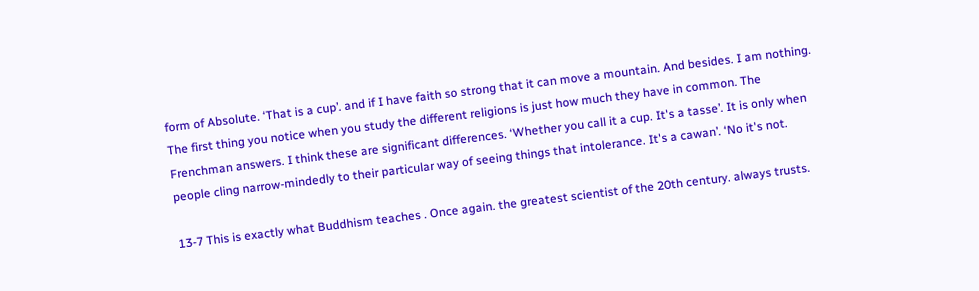form of Absolute. ‘That is a cup’. and if I have faith so strong that it can move a mountain. And besides. I am nothing. The first thing you notice when you study the different religions is just how much they have in common. The Frenchman answers. I think these are significant differences. ‘Whether you call it a cup. It's a tasse’. It is only when people cling narrow-mindedly to their particular way of seeing things that intolerance. It's a cawan’. ‘No it's not.

13-7 This is exactly what Buddhism teaches . Once again. the greatest scientist of the 20th century. always trusts.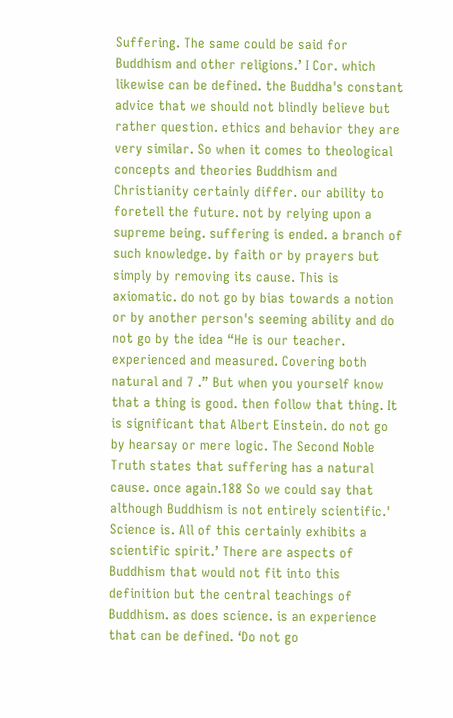Suffering. The same could be said for Buddhism and other religions.’ I Cor. which likewise can be defined. the Buddha's constant advice that we should not blindly believe but rather question. ethics and behavior they are very similar. So when it comes to theological concepts and theories Buddhism and Christianity certainly differ. our ability to foretell the future. not by relying upon a supreme being. suffering is ended. a branch of such knowledge. by faith or by prayers but simply by removing its cause. This is axiomatic. do not go by bias towards a notion or by another person's seeming ability and do not go by the idea “He is our teacher. experienced and measured. Covering both natural and 7 .” But when you yourself know that a thing is good. then follow that thing. It is significant that Albert Einstein. do not go by hearsay or mere logic. The Second Noble Truth states that suffering has a natural cause. once again.188 So we could say that although Buddhism is not entirely scientific.' Science is. All of this certainly exhibits a scientific spirit.’ There are aspects of Buddhism that would not fit into this definition but the central teachings of Buddhism. as does science. is an experience that can be defined. ‘Do not go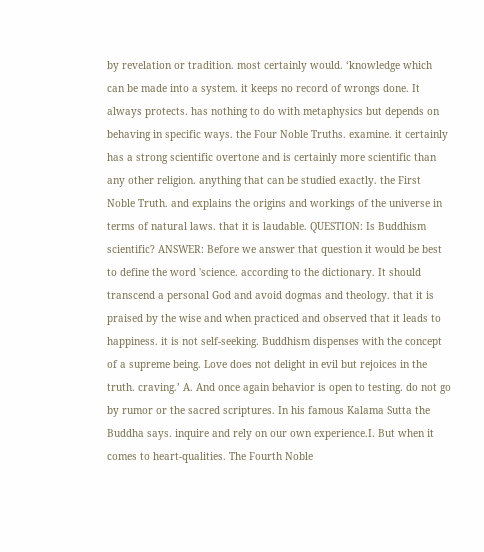by revelation or tradition. most certainly would. ‘knowledge which can be made into a system. it keeps no record of wrongs done. It always protects. has nothing to do with metaphysics but depends on behaving in specific ways. the Four Noble Truths. examine. it certainly has a strong scientific overtone and is certainly more scientific than any other religion. anything that can be studied exactly. the First Noble Truth. and explains the origins and workings of the universe in terms of natural laws. that it is laudable. QUESTION: Is Buddhism scientific? ANSWER: Before we answer that question it would be best to define the word 'science. according to the dictionary. It should transcend a personal God and avoid dogmas and theology. that it is praised by the wise and when practiced and observed that it leads to happiness. it is not self-seeking. Buddhism dispenses with the concept of a supreme being. Love does not delight in evil but rejoices in the truth. craving.’ A. And once again behavior is open to testing. do not go by rumor or the sacred scriptures. In his famous Kalama Sutta the Buddha says. inquire and rely on our own experience.I. But when it comes to heart-qualities. The Fourth Noble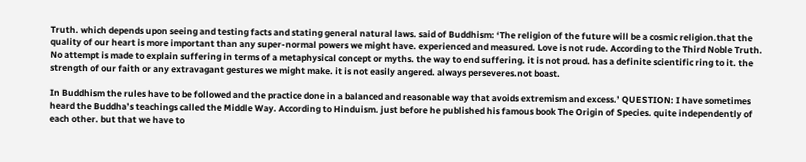Truth. which depends upon seeing and testing facts and stating general natural laws. said of Buddhism: ‘The religion of the future will be a cosmic religion.that the quality of our heart is more important than any super-normal powers we might have. experienced and measured. Love is not rude. According to the Third Noble Truth. No attempt is made to explain suffering in terms of a metaphysical concept or myths. the way to end suffering. it is not proud. has a definite scientific ring to it. the strength of our faith or any extravagant gestures we might make. it is not easily angered. always perseveres.not boast.

In Buddhism the rules have to be followed and the practice done in a balanced and reasonable way that avoids extremism and excess.’ QUESTION: I have sometimes heard the Buddha’s teachings called the Middle Way. According to Hinduism. just before he published his famous book The Origin of Species. quite independently of each other. but that we have to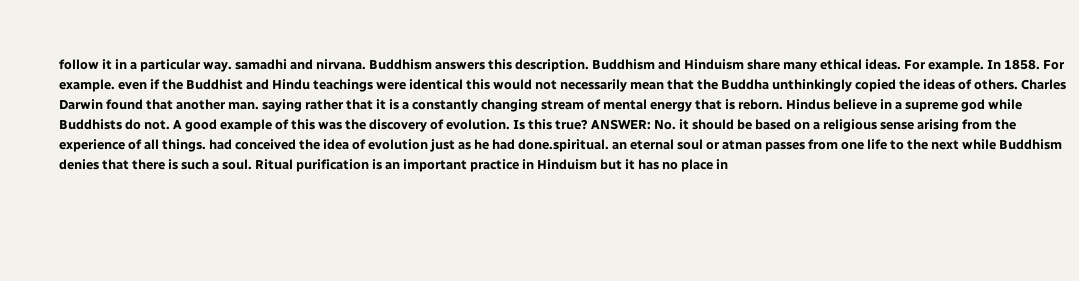follow it in a particular way. samadhi and nirvana. Buddhism answers this description. Buddhism and Hinduism share many ethical ideas. For example. In 1858. For example. even if the Buddhist and Hindu teachings were identical this would not necessarily mean that the Buddha unthinkingly copied the ideas of others. Charles Darwin found that another man. saying rather that it is a constantly changing stream of mental energy that is reborn. Hindus believe in a supreme god while Buddhists do not. A good example of this was the discovery of evolution. Is this true? ANSWER: No. it should be based on a religious sense arising from the experience of all things. had conceived the idea of evolution just as he had done.spiritual. an eternal soul or atman passes from one life to the next while Buddhism denies that there is such a soul. Ritual purification is an important practice in Hinduism but it has no place in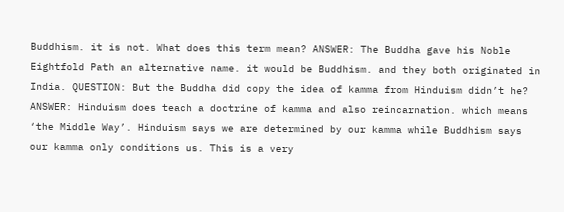Buddhism. it is not. What does this term mean? ANSWER: The Buddha gave his Noble Eightfold Path an alternative name. it would be Buddhism. and they both originated in India. QUESTION: But the Buddha did copy the idea of kamma from Hinduism didn’t he? ANSWER: Hinduism does teach a doctrine of kamma and also reincarnation. which means ‘the Middle Way’. Hinduism says we are determined by our kamma while Buddhism says our kamma only conditions us. This is a very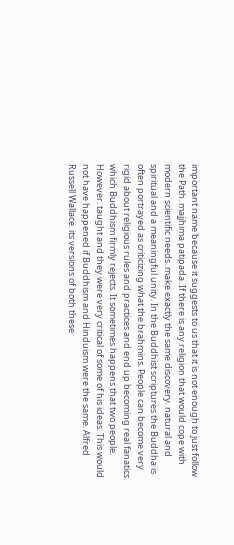important name because it suggests to us that it is not enough to just follow the Path. majjhima patipada. If there is any religion that would cope with modern scientific needs. make exactly the same discovery. natural and spiritual and a meaningful unity. In the Buddhist scriptures the Buddha is often portrayed as criticizing what the brahmins. People can become very rigid about religious rules and practices and end up becoming real fanatics. which Buddhism firmly rejects. It sometimes happens that two people. However. taught and they were very critical of some of his ideas. This would not have happened if Buddhism and Hinduism were the same. Alfred Russell Wallace. its versions of both these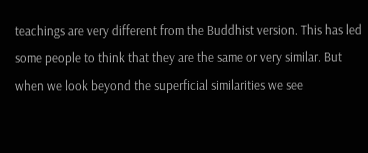teachings are very different from the Buddhist version. This has led some people to think that they are the same or very similar. But when we look beyond the superficial similarities we see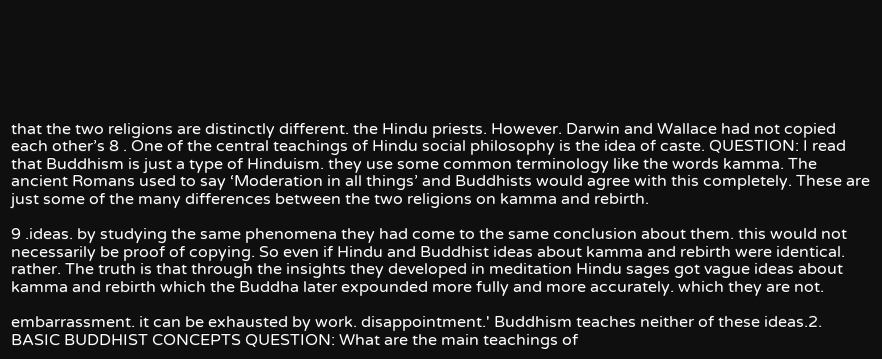that the two religions are distinctly different. the Hindu priests. However. Darwin and Wallace had not copied each other’s 8 . One of the central teachings of Hindu social philosophy is the idea of caste. QUESTION: I read that Buddhism is just a type of Hinduism. they use some common terminology like the words kamma. The ancient Romans used to say ‘Moderation in all things’ and Buddhists would agree with this completely. These are just some of the many differences between the two religions on kamma and rebirth.

9 .ideas. by studying the same phenomena they had come to the same conclusion about them. this would not necessarily be proof of copying. So even if Hindu and Buddhist ideas about kamma and rebirth were identical. rather. The truth is that through the insights they developed in meditation Hindu sages got vague ideas about kamma and rebirth which the Buddha later expounded more fully and more accurately. which they are not.

embarrassment. it can be exhausted by work. disappointment.' Buddhism teaches neither of these ideas.2. BASIC BUDDHIST CONCEPTS QUESTION: What are the main teachings of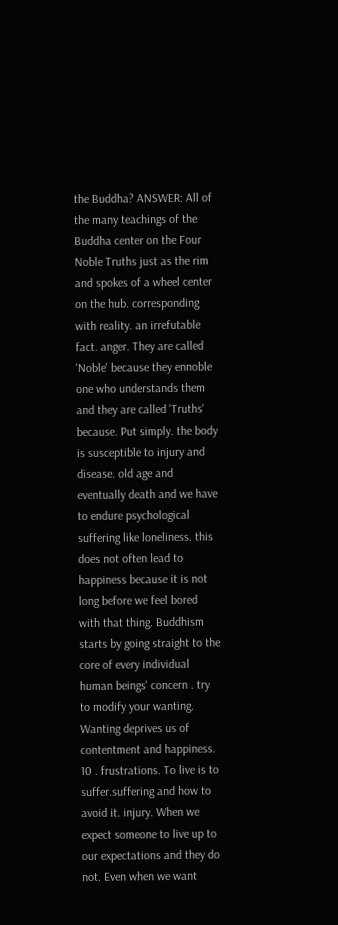the Buddha? ANSWER: All of the many teachings of the Buddha center on the Four Noble Truths just as the rim and spokes of a wheel center on the hub. corresponding with reality. an irrefutable fact. anger. They are called 'Noble' because they ennoble one who understands them and they are called 'Truths' because. Put simply. the body is susceptible to injury and disease. old age and eventually death and we have to endure psychological suffering like loneliness. this does not often lead to happiness because it is not long before we feel bored with that thing. Buddhism starts by going straight to the core of every individual human beings' concern . try to modify your wanting. Wanting deprives us of contentment and happiness. 10 . frustrations. To live is to suffer.suffering and how to avoid it. injury. When we expect someone to live up to our expectations and they do not. Even when we want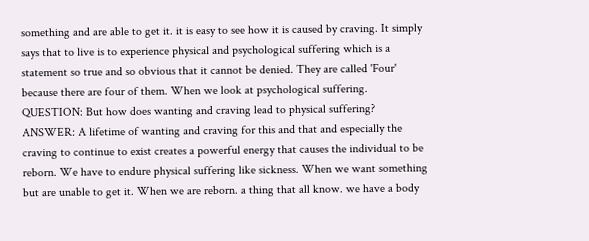something and are able to get it. it is easy to see how it is caused by craving. It simply says that to live is to experience physical and psychological suffering which is a statement so true and so obvious that it cannot be denied. They are called 'Four' because there are four of them. When we look at psychological suffering. QUESTION: But how does wanting and craving lead to physical suffering? ANSWER: A lifetime of wanting and craving for this and that and especially the craving to continue to exist creates a powerful energy that causes the individual to be reborn. We have to endure physical suffering like sickness. When we want something but are unable to get it. When we are reborn. a thing that all know. we have a body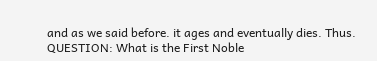and as we said before. it ages and eventually dies. Thus. QUESTION: What is the First Noble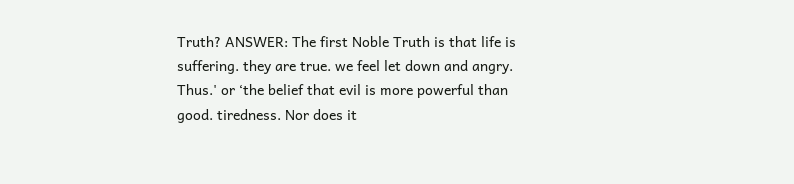Truth? ANSWER: The first Noble Truth is that life is suffering. they are true. we feel let down and angry. Thus.' or ‘the belief that evil is more powerful than good. tiredness. Nor does it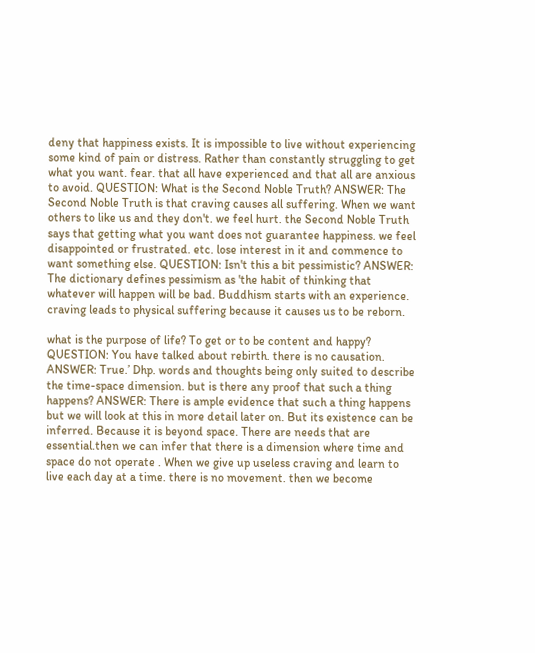deny that happiness exists. It is impossible to live without experiencing some kind of pain or distress. Rather than constantly struggling to get what you want. fear. that all have experienced and that all are anxious to avoid. QUESTION: What is the Second Noble Truth? ANSWER: The Second Noble Truth is that craving causes all suffering. When we want others to like us and they don't. we feel hurt. the Second Noble Truth says that getting what you want does not guarantee happiness. we feel disappointed or frustrated. etc. lose interest in it and commence to want something else. QUESTION: Isn't this a bit pessimistic? ANSWER: The dictionary defines pessimism as 'the habit of thinking that whatever will happen will be bad. Buddhism starts with an experience. craving leads to physical suffering because it causes us to be reborn.

what is the purpose of life? To get or to be content and happy? QUESTION: You have talked about rebirth. there is no causation. ANSWER: True.’ Dhp. words and thoughts being only suited to describe the time-space dimension. but is there any proof that such a thing happens? ANSWER: There is ample evidence that such a thing happens but we will look at this in more detail later on. But its existence can be inferred. Because it is beyond space. There are needs that are essential.then we can infer that there is a dimension where time and space do not operate . When we give up useless craving and learn to live each day at a time. there is no movement. then we become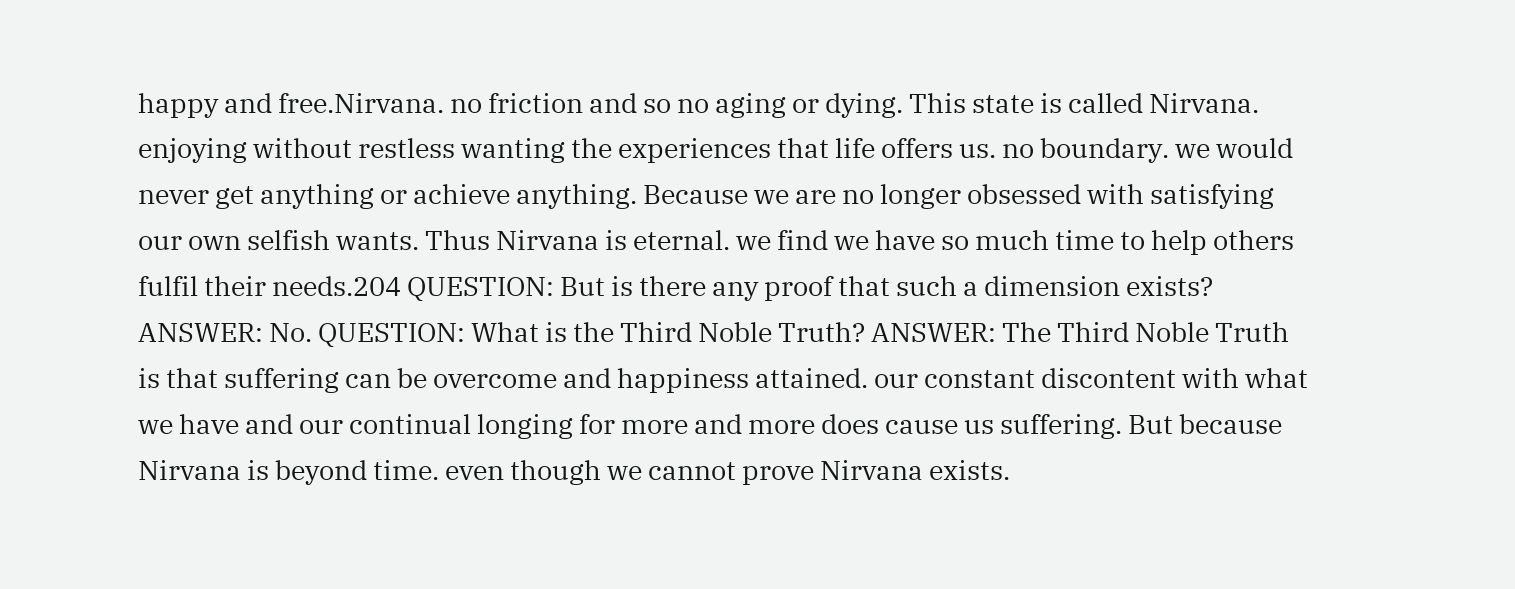happy and free.Nirvana. no friction and so no aging or dying. This state is called Nirvana. enjoying without restless wanting the experiences that life offers us. no boundary. we would never get anything or achieve anything. Because we are no longer obsessed with satisfying our own selfish wants. Thus Nirvana is eternal. we find we have so much time to help others fulfil their needs.204 QUESTION: But is there any proof that such a dimension exists? ANSWER: No. QUESTION: What is the Third Noble Truth? ANSWER: The Third Noble Truth is that suffering can be overcome and happiness attained. our constant discontent with what we have and our continual longing for more and more does cause us suffering. But because Nirvana is beyond time. even though we cannot prove Nirvana exists.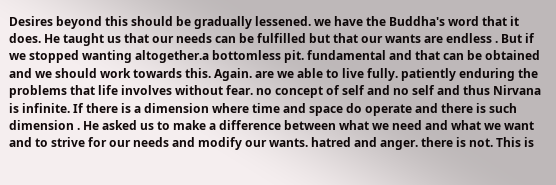Desires beyond this should be gradually lessened. we have the Buddha's word that it does. He taught us that our needs can be fulfilled but that our wants are endless . But if we stopped wanting altogether.a bottomless pit. fundamental and that can be obtained and we should work towards this. Again. are we able to live fully. patiently enduring the problems that life involves without fear. no concept of self and no self and thus Nirvana is infinite. If there is a dimension where time and space do operate and there is such dimension . He asked us to make a difference between what we need and what we want and to strive for our needs and modify our wants. hatred and anger. there is not. This is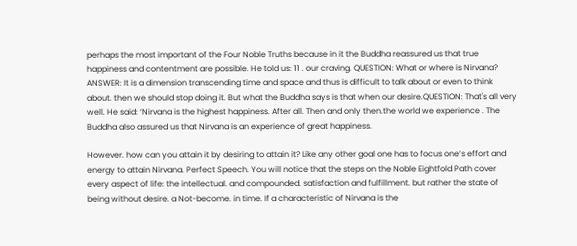perhaps the most important of the Four Noble Truths because in it the Buddha reassured us that true happiness and contentment are possible. He told us: 11 . our craving. QUESTION: What or where is Nirvana? ANSWER: It is a dimension transcending time and space and thus is difficult to talk about or even to think about. then we should stop doing it. But what the Buddha says is that when our desire.QUESTION: That's all very well. He said: ‘Nirvana is the highest happiness. After all. Then and only then.the world we experience . The Buddha also assured us that Nirvana is an experience of great happiness.

However. how can you attain it by desiring to attain it? Like any other goal one has to focus one’s effort and energy to attain Nirvana. Perfect Speech. You will notice that the steps on the Noble Eightfold Path cover every aspect of life: the intellectual. and compounded. satisfaction and fulfillment. but rather the state of being without desire. a Not-become. in time. If a characteristic of Nirvana is the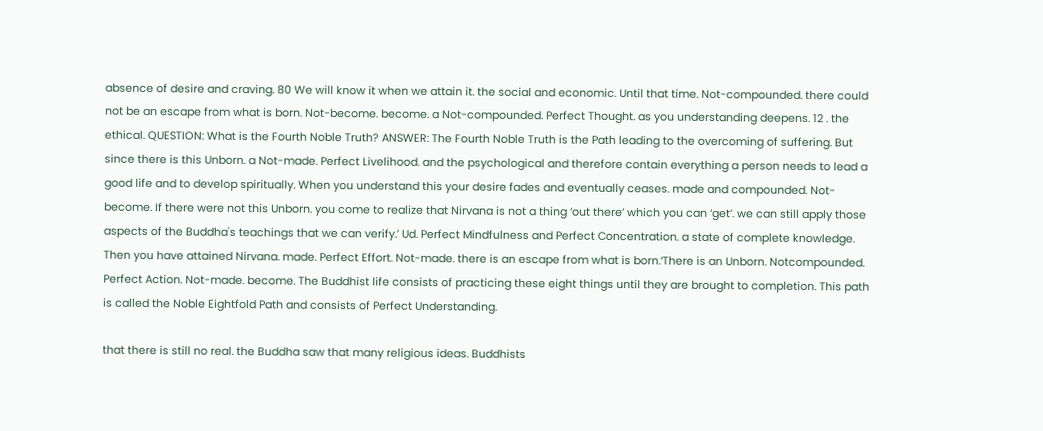absence of desire and craving. 80 We will know it when we attain it. the social and economic. Until that time. Not-compounded. there could not be an escape from what is born. Not-become. become. a Not-compounded. Perfect Thought. as you understanding deepens. 12 . the ethical. QUESTION: What is the Fourth Noble Truth? ANSWER: The Fourth Noble Truth is the Path leading to the overcoming of suffering. But since there is this Unborn. a Not-made. Perfect Livelihood. and the psychological and therefore contain everything a person needs to lead a good life and to develop spiritually. When you understand this your desire fades and eventually ceases. made and compounded. Not-become. If there were not this Unborn. you come to realize that Nirvana is not a thing ‘out there’ which you can ‘get’. we can still apply those aspects of the Buddha's teachings that we can verify.’ Ud. Perfect Mindfulness and Perfect Concentration. a state of complete knowledge. Then you have attained Nirvana. made. Perfect Effort. Not-made. there is an escape from what is born.‘There is an Unborn. Notcompounded. Perfect Action. Not-made. become. The Buddhist life consists of practicing these eight things until they are brought to completion. This path is called the Noble Eightfold Path and consists of Perfect Understanding.

that there is still no real. the Buddha saw that many religious ideas. Buddhists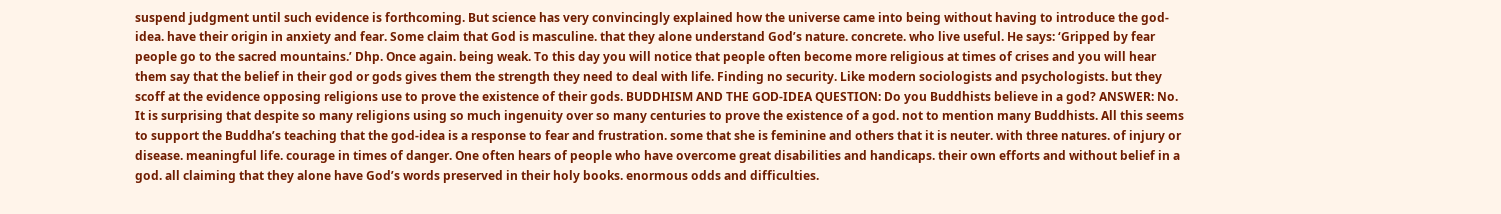suspend judgment until such evidence is forthcoming. But science has very convincingly explained how the universe came into being without having to introduce the god-idea. have their origin in anxiety and fear. Some claim that God is masculine. that they alone understand God’s nature. concrete. who live useful. He says: ‘Gripped by fear people go to the sacred mountains.’ Dhp. Once again. being weak. To this day you will notice that people often become more religious at times of crises and you will hear them say that the belief in their god or gods gives them the strength they need to deal with life. Finding no security. Like modern sociologists and psychologists. but they scoff at the evidence opposing religions use to prove the existence of their gods. BUDDHISM AND THE GOD-IDEA QUESTION: Do you Buddhists believe in a god? ANSWER: No. It is surprising that despite so many religions using so much ingenuity over so many centuries to prove the existence of a god. not to mention many Buddhists. All this seems to support the Buddha’s teaching that the god-idea is a response to fear and frustration. some that she is feminine and others that it is neuter. with three natures. of injury or disease. meaningful life. courage in times of danger. One often hears of people who have overcome great disabilities and handicaps. their own efforts and without belief in a god. all claiming that they alone have God’s words preserved in their holy books. enormous odds and difficulties.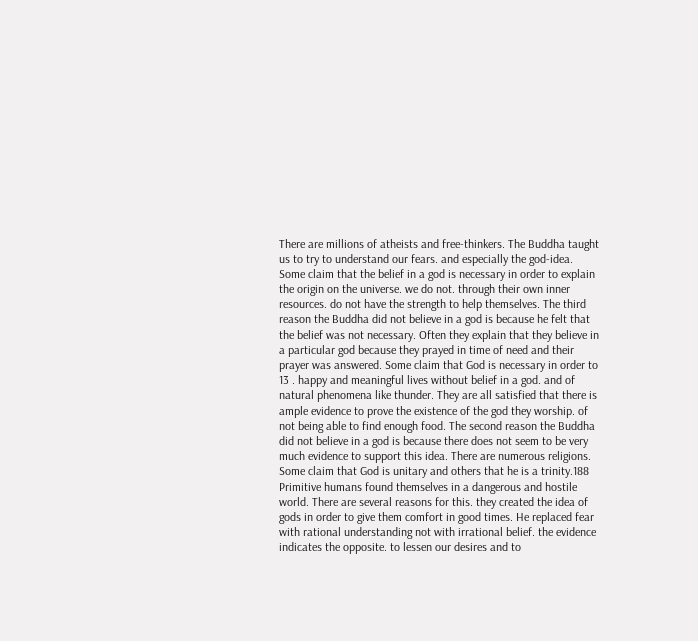There are millions of atheists and free-thinkers. The Buddha taught us to try to understand our fears. and especially the god-idea. Some claim that the belief in a god is necessary in order to explain the origin on the universe. we do not. through their own inner resources. do not have the strength to help themselves. The third reason the Buddha did not believe in a god is because he felt that the belief was not necessary. Often they explain that they believe in a particular god because they prayed in time of need and their prayer was answered. Some claim that God is necessary in order to 13 . happy and meaningful lives without belief in a god. and of natural phenomena like thunder. They are all satisfied that there is ample evidence to prove the existence of the god they worship. of not being able to find enough food. The second reason the Buddha did not believe in a god is because there does not seem to be very much evidence to support this idea. There are numerous religions. Some claim that God is unitary and others that he is a trinity.188 Primitive humans found themselves in a dangerous and hostile world. There are several reasons for this. they created the idea of gods in order to give them comfort in good times. He replaced fear with rational understanding not with irrational belief. the evidence indicates the opposite. to lessen our desires and to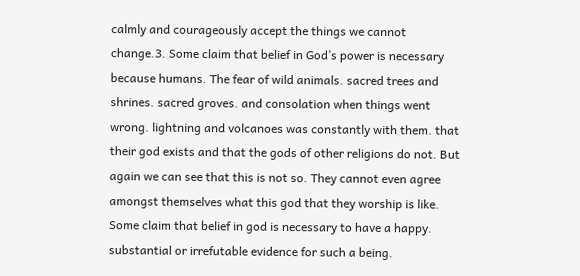calmly and courageously accept the things we cannot change.3. Some claim that belief in God’s power is necessary because humans. The fear of wild animals. sacred trees and shrines. sacred groves. and consolation when things went wrong. lightning and volcanoes was constantly with them. that their god exists and that the gods of other religions do not. But again we can see that this is not so. They cannot even agree amongst themselves what this god that they worship is like. Some claim that belief in god is necessary to have a happy. substantial or irrefutable evidence for such a being.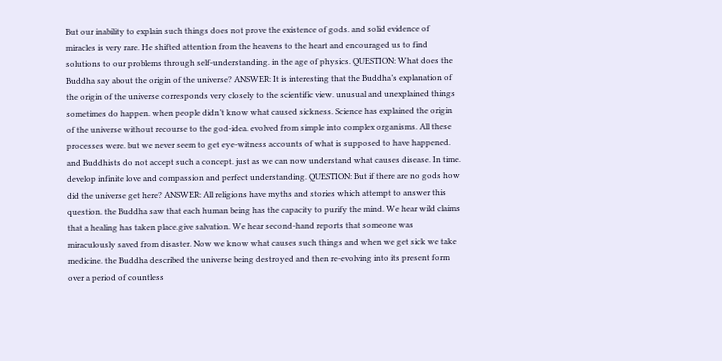But our inability to explain such things does not prove the existence of gods. and solid evidence of miracles is very rare. He shifted attention from the heavens to the heart and encouraged us to find solutions to our problems through self-understanding. in the age of physics. QUESTION: What does the Buddha say about the origin of the universe? ANSWER: It is interesting that the Buddha’s explanation of the origin of the universe corresponds very closely to the scientific view. unusual and unexplained things sometimes do happen. when people didn’t know what caused sickness. Science has explained the origin of the universe without recourse to the god-idea. evolved from simple into complex organisms. All these processes were. but we never seem to get eye-witness accounts of what is supposed to have happened. and Buddhists do not accept such a concept. just as we can now understand what causes disease. In time. develop infinite love and compassion and perfect understanding. QUESTION: But if there are no gods how did the universe get here? ANSWER: All religions have myths and stories which attempt to answer this question. the Buddha saw that each human being has the capacity to purify the mind. We hear wild claims that a healing has taken place.give salvation. We hear second-hand reports that someone was miraculously saved from disaster. Now we know what causes such things and when we get sick we take medicine. the Buddha described the universe being destroyed and then re-evolving into its present form over a period of countless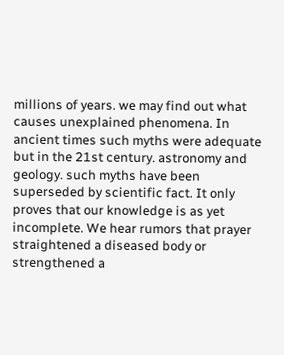millions of years. we may find out what causes unexplained phenomena. In ancient times such myths were adequate but in the 21st century. astronomy and geology. such myths have been superseded by scientific fact. It only proves that our knowledge is as yet incomplete. We hear rumors that prayer straightened a diseased body or strengthened a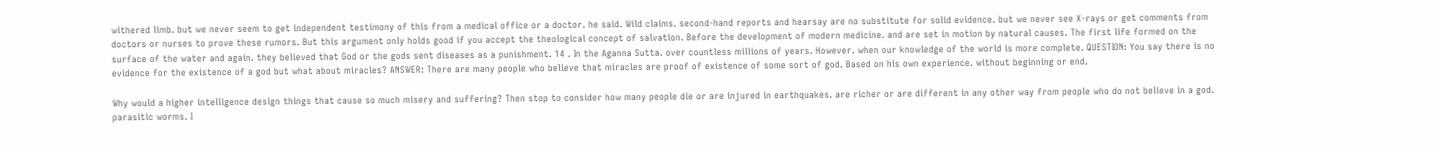withered limb. but we never seem to get independent testimony of this from a medical office or a doctor. he said. Wild claims. second-hand reports and hearsay are no substitute for solid evidence. but we never see X-rays or get comments from doctors or nurses to prove these rumors. But this argument only holds good if you accept the theological concept of salvation. Before the development of modern medicine. and are set in motion by natural causes. The first life formed on the surface of the water and again. they believed that God or the gods sent diseases as a punishment. 14 . In the Aganna Sutta. over countless millions of years. However. when our knowledge of the world is more complete. QUESTION: You say there is no evidence for the existence of a god but what about miracles? ANSWER: There are many people who believe that miracles are proof of existence of some sort of god. Based on his own experience. without beginning or end.

Why would a higher intelligence design things that cause so much misery and suffering? Then stop to consider how many people die or are injured in earthquakes. are richer or are different in any other way from people who do not believe in a god. parasitic worms. I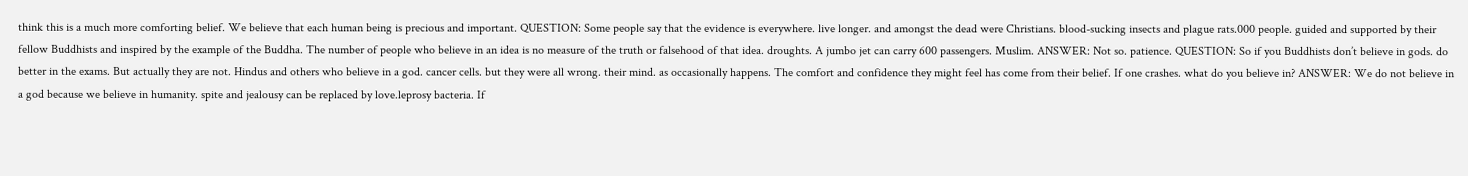think this is a much more comforting belief. We believe that each human being is precious and important. QUESTION: Some people say that the evidence is everywhere. live longer. and amongst the dead were Christians. blood-sucking insects and plague rats.000 people. guided and supported by their fellow Buddhists and inspired by the example of the Buddha. The number of people who believe in an idea is no measure of the truth or falsehood of that idea. droughts. A jumbo jet can carry 600 passengers. Muslim. ANSWER: Not so. patience. QUESTION: So if you Buddhists don’t believe in gods. do better in the exams. But actually they are not. Hindus and others who believe in a god. cancer cells. but they were all wrong. their mind. as occasionally happens. The comfort and confidence they might feel has come from their belief. If one crashes. what do you believe in? ANSWER: We do not believe in a god because we believe in humanity. spite and jealousy can be replaced by love.leprosy bacteria. If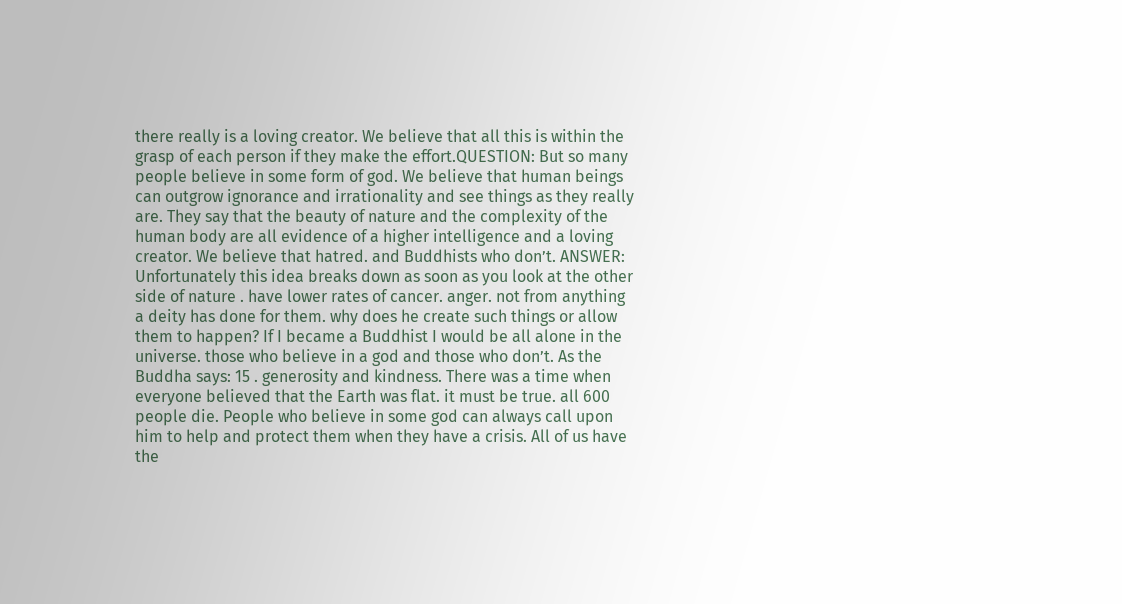there really is a loving creator. We believe that all this is within the grasp of each person if they make the effort.QUESTION: But so many people believe in some form of god. We believe that human beings can outgrow ignorance and irrationality and see things as they really are. They say that the beauty of nature and the complexity of the human body are all evidence of a higher intelligence and a loving creator. We believe that hatred. and Buddhists who don’t. ANSWER: Unfortunately this idea breaks down as soon as you look at the other side of nature . have lower rates of cancer. anger. not from anything a deity has done for them. why does he create such things or allow them to happen? If I became a Buddhist I would be all alone in the universe. those who believe in a god and those who don’t. As the Buddha says: 15 . generosity and kindness. There was a time when everyone believed that the Earth was flat. it must be true. all 600 people die. People who believe in some god can always call upon him to help and protect them when they have a crisis. All of us have the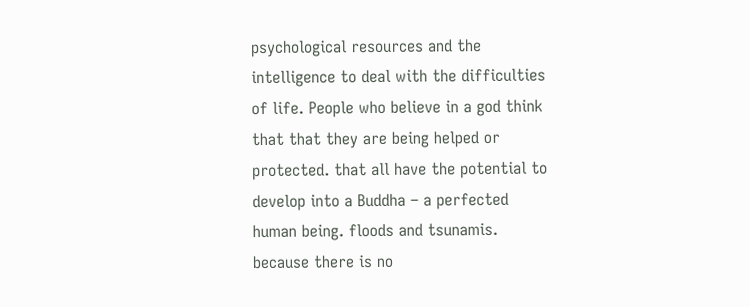psychological resources and the intelligence to deal with the difficulties of life. People who believe in a god think that that they are being helped or protected. that all have the potential to develop into a Buddha – a perfected human being. floods and tsunamis. because there is no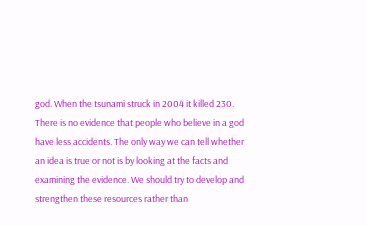god. When the tsunami struck in 2004 it killed 230. There is no evidence that people who believe in a god have less accidents. The only way we can tell whether an idea is true or not is by looking at the facts and examining the evidence. We should try to develop and strengthen these resources rather than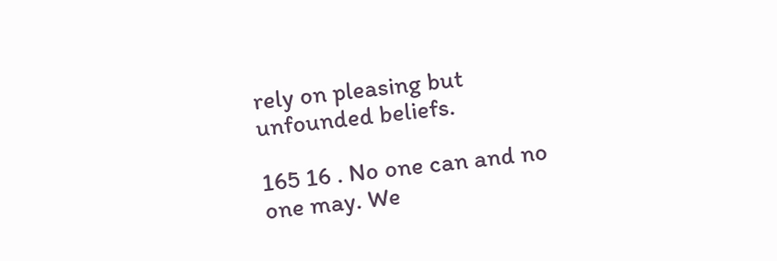rely on pleasing but unfounded beliefs.

165 16 . No one can and no one may. We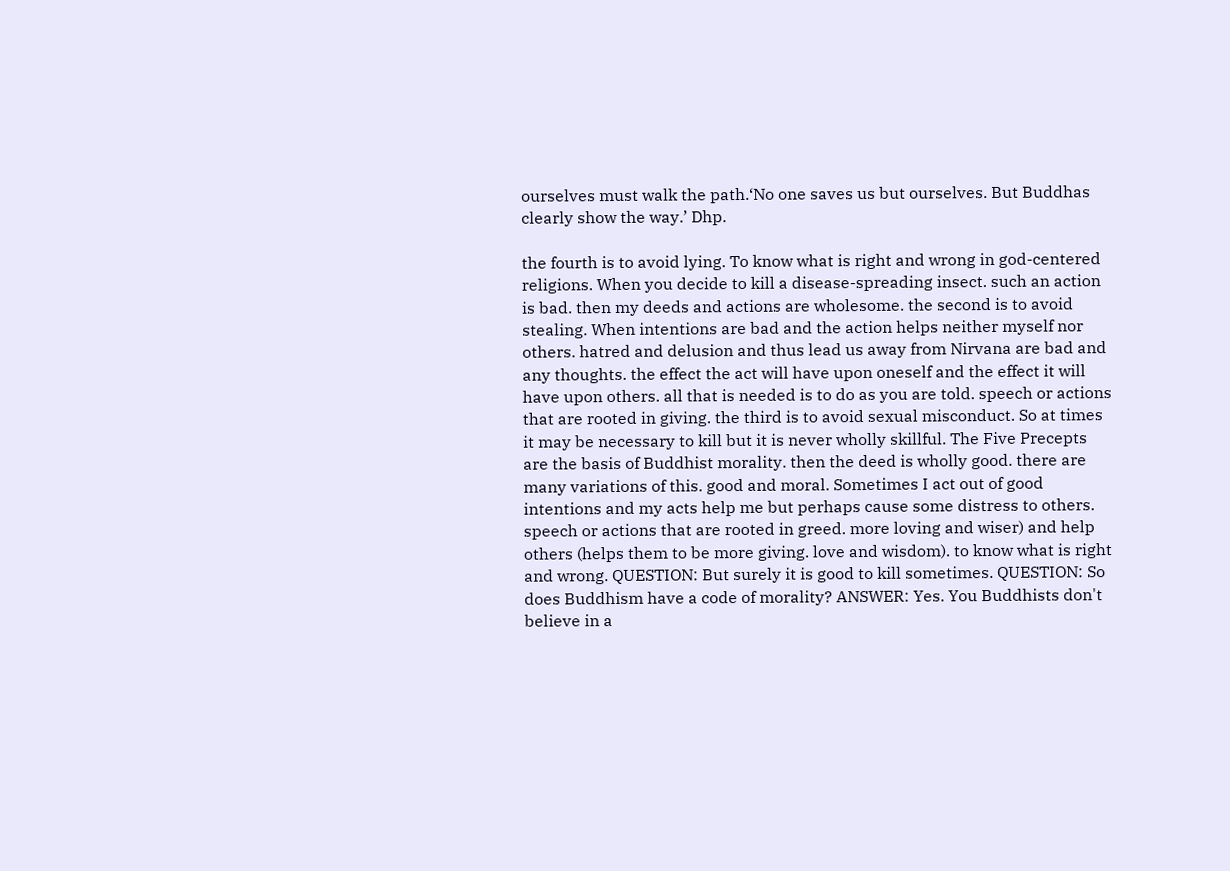ourselves must walk the path.‘No one saves us but ourselves. But Buddhas clearly show the way.’ Dhp.

the fourth is to avoid lying. To know what is right and wrong in god-centered religions. When you decide to kill a disease-spreading insect. such an action is bad. then my deeds and actions are wholesome. the second is to avoid stealing. When intentions are bad and the action helps neither myself nor others. hatred and delusion and thus lead us away from Nirvana are bad and any thoughts. the effect the act will have upon oneself and the effect it will have upon others. all that is needed is to do as you are told. speech or actions that are rooted in giving. the third is to avoid sexual misconduct. So at times it may be necessary to kill but it is never wholly skillful. The Five Precepts are the basis of Buddhist morality. then the deed is wholly good. there are many variations of this. good and moral. Sometimes I act out of good intentions and my acts help me but perhaps cause some distress to others. speech or actions that are rooted in greed. more loving and wiser) and help others (helps them to be more giving. love and wisdom). to know what is right and wrong. QUESTION: But surely it is good to kill sometimes. QUESTION: So does Buddhism have a code of morality? ANSWER: Yes. You Buddhists don't believe in a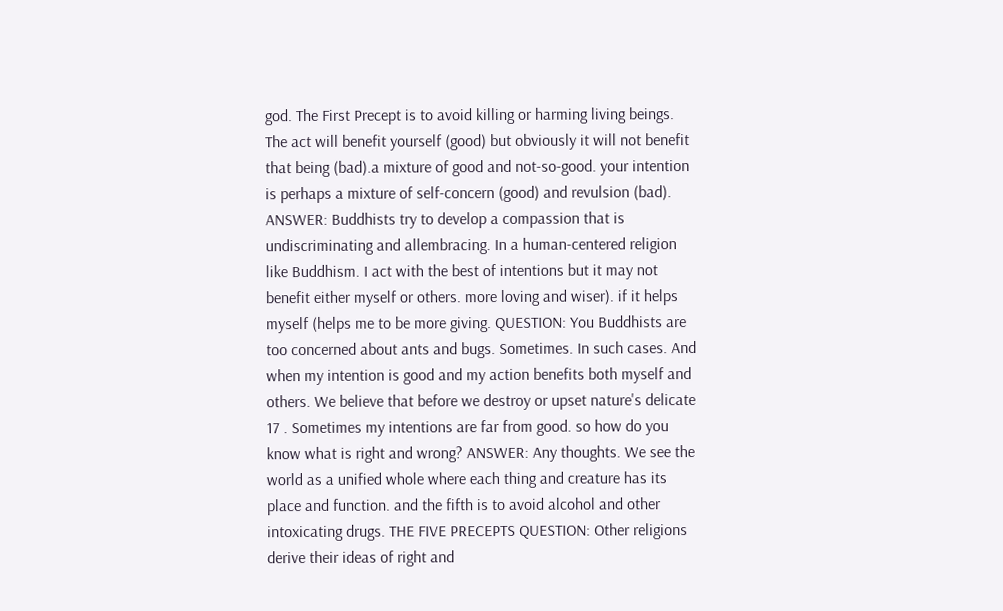god. The First Precept is to avoid killing or harming living beings. The act will benefit yourself (good) but obviously it will not benefit that being (bad).a mixture of good and not-so-good. your intention is perhaps a mixture of self-concern (good) and revulsion (bad). ANSWER: Buddhists try to develop a compassion that is undiscriminating and allembracing. In a human-centered religion like Buddhism. I act with the best of intentions but it may not benefit either myself or others. more loving and wiser). if it helps myself (helps me to be more giving. QUESTION: You Buddhists are too concerned about ants and bugs. Sometimes. In such cases. And when my intention is good and my action benefits both myself and others. We believe that before we destroy or upset nature's delicate 17 . Sometimes my intentions are far from good. so how do you know what is right and wrong? ANSWER: Any thoughts. We see the world as a unified whole where each thing and creature has its place and function. and the fifth is to avoid alcohol and other intoxicating drugs. THE FIVE PRECEPTS QUESTION: Other religions derive their ideas of right and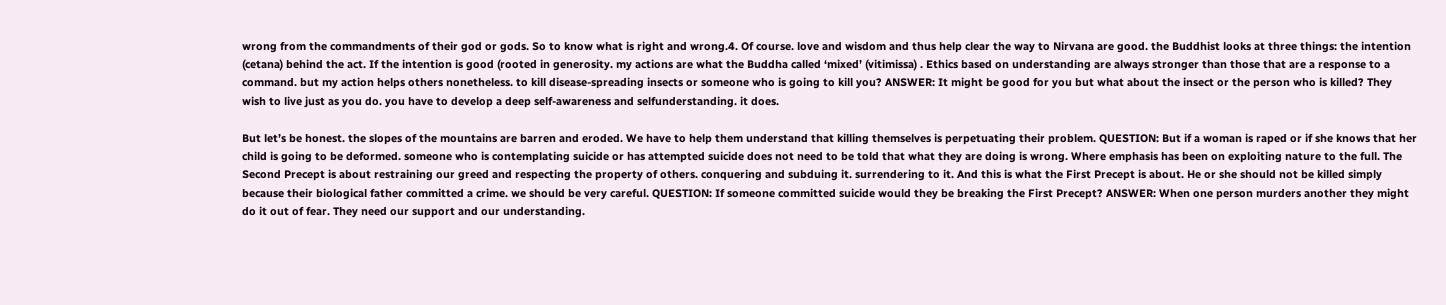wrong from the commandments of their god or gods. So to know what is right and wrong.4. Of course. love and wisdom and thus help clear the way to Nirvana are good. the Buddhist looks at three things: the intention (cetana) behind the act. If the intention is good (rooted in generosity. my actions are what the Buddha called ‘mixed’ (vitimissa) . Ethics based on understanding are always stronger than those that are a response to a command. but my action helps others nonetheless. to kill disease-spreading insects or someone who is going to kill you? ANSWER: It might be good for you but what about the insect or the person who is killed? They wish to live just as you do. you have to develop a deep self-awareness and selfunderstanding. it does.

But let’s be honest. the slopes of the mountains are barren and eroded. We have to help them understand that killing themselves is perpetuating their problem. QUESTION: But if a woman is raped or if she knows that her child is going to be deformed. someone who is contemplating suicide or has attempted suicide does not need to be told that what they are doing is wrong. Where emphasis has been on exploiting nature to the full. The Second Precept is about restraining our greed and respecting the property of others. conquering and subduing it. surrendering to it. And this is what the First Precept is about. He or she should not be killed simply because their biological father committed a crime. we should be very careful. QUESTION: If someone committed suicide would they be breaking the First Precept? ANSWER: When one person murders another they might do it out of fear. They need our support and our understanding.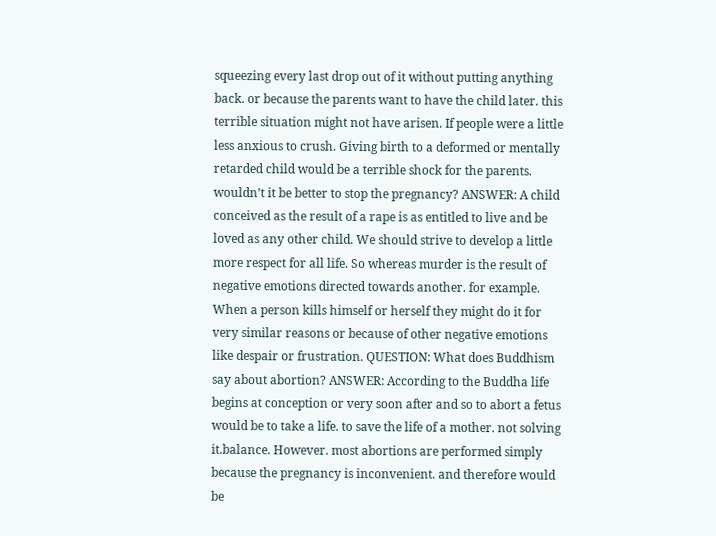squeezing every last drop out of it without putting anything back. or because the parents want to have the child later. this terrible situation might not have arisen. If people were a little less anxious to crush. Giving birth to a deformed or mentally retarded child would be a terrible shock for the parents. wouldn’t it be better to stop the pregnancy? ANSWER: A child conceived as the result of a rape is as entitled to live and be loved as any other child. We should strive to develop a little more respect for all life. So whereas murder is the result of negative emotions directed towards another. for example. When a person kills himself or herself they might do it for very similar reasons or because of other negative emotions like despair or frustration. QUESTION: What does Buddhism say about abortion? ANSWER: According to the Buddha life begins at conception or very soon after and so to abort a fetus would be to take a life. to save the life of a mother. not solving it.balance. However. most abortions are performed simply because the pregnancy is inconvenient. and therefore would be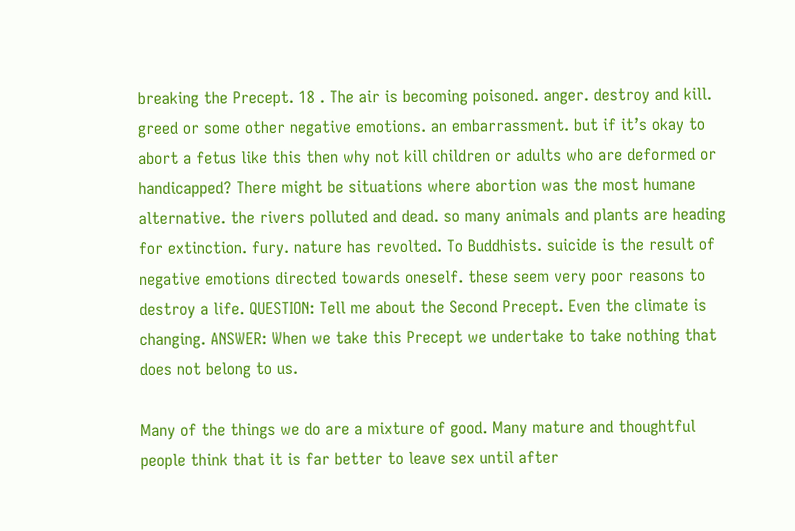breaking the Precept. 18 . The air is becoming poisoned. anger. destroy and kill. greed or some other negative emotions. an embarrassment. but if it’s okay to abort a fetus like this then why not kill children or adults who are deformed or handicapped? There might be situations where abortion was the most humane alternative. the rivers polluted and dead. so many animals and plants are heading for extinction. fury. nature has revolted. To Buddhists. suicide is the result of negative emotions directed towards oneself. these seem very poor reasons to destroy a life. QUESTION: Tell me about the Second Precept. Even the climate is changing. ANSWER: When we take this Precept we undertake to take nothing that does not belong to us.

Many of the things we do are a mixture of good. Many mature and thoughtful people think that it is far better to leave sex until after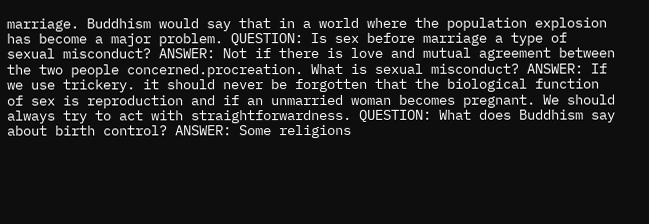marriage. Buddhism would say that in a world where the population explosion has become a major problem. QUESTION: Is sex before marriage a type of sexual misconduct? ANSWER: Not if there is love and mutual agreement between the two people concerned.procreation. What is sexual misconduct? ANSWER: If we use trickery. it should never be forgotten that the biological function of sex is reproduction and if an unmarried woman becomes pregnant. We should always try to act with straightforwardness. QUESTION: What does Buddhism say about birth control? ANSWER: Some religions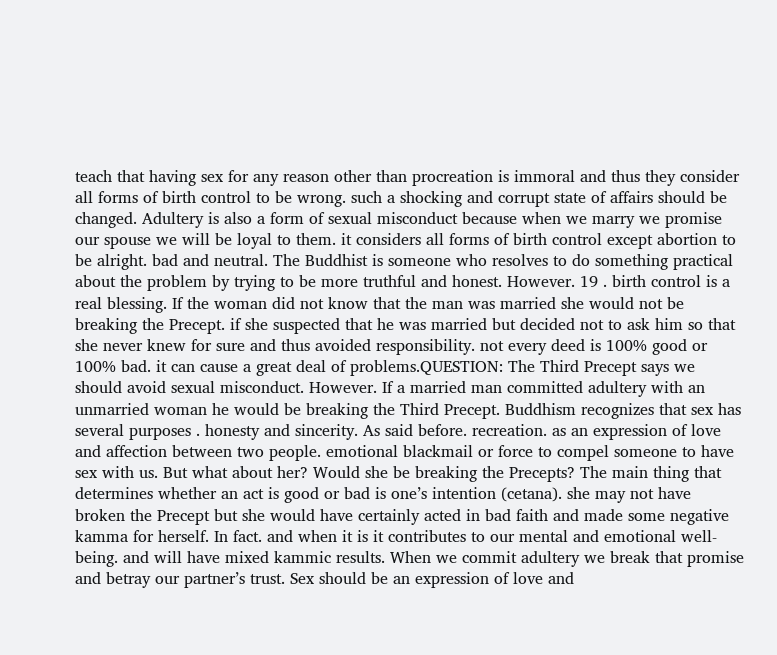teach that having sex for any reason other than procreation is immoral and thus they consider all forms of birth control to be wrong. such a shocking and corrupt state of affairs should be changed. Adultery is also a form of sexual misconduct because when we marry we promise our spouse we will be loyal to them. it considers all forms of birth control except abortion to be alright. bad and neutral. The Buddhist is someone who resolves to do something practical about the problem by trying to be more truthful and honest. However. 19 . birth control is a real blessing. If the woman did not know that the man was married she would not be breaking the Precept. if she suspected that he was married but decided not to ask him so that she never knew for sure and thus avoided responsibility. not every deed is 100% good or 100% bad. it can cause a great deal of problems.QUESTION: The Third Precept says we should avoid sexual misconduct. However. If a married man committed adultery with an unmarried woman he would be breaking the Third Precept. Buddhism recognizes that sex has several purposes . honesty and sincerity. As said before. recreation. as an expression of love and affection between two people. emotional blackmail or force to compel someone to have sex with us. But what about her? Would she be breaking the Precepts? The main thing that determines whether an act is good or bad is one’s intention (cetana). she may not have broken the Precept but she would have certainly acted in bad faith and made some negative kamma for herself. In fact. and when it is it contributes to our mental and emotional well-being. and will have mixed kammic results. When we commit adultery we break that promise and betray our partner’s trust. Sex should be an expression of love and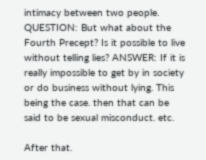intimacy between two people. QUESTION: But what about the Fourth Precept? Is it possible to live without telling lies? ANSWER: If it is really impossible to get by in society or do business without lying. This being the case. then that can be said to be sexual misconduct. etc.

After that.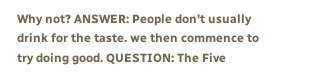Why not? ANSWER: People don't usually drink for the taste. we then commence to try doing good. QUESTION: The Five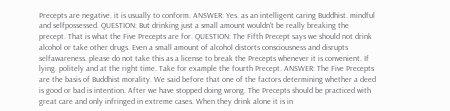Precepts are negative. it is usually to conform. ANSWER: Yes. as an intelligent caring Buddhist. mindful and selfpossessed. QUESTION: But drinking just a small amount wouldn't be really breaking the precept. That is what the Five Precepts are for. QUESTION: The Fifth Precept says we should not drink alcohol or take other drugs. Even a small amount of alcohol distorts consciousness and disrupts selfawareness. please do not take this as a license to break the Precepts whenever it is convenient. If lying. politely and at the right time. Take for example the fourth Precept. ANSWER: The Five Precepts are the basis of Buddhist morality. We said before that one of the factors determining whether a deed is good or bad is intention. After we have stopped doing wrong. The Precepts should be practiced with great care and only infringed in extreme cases. When they drink alone it is in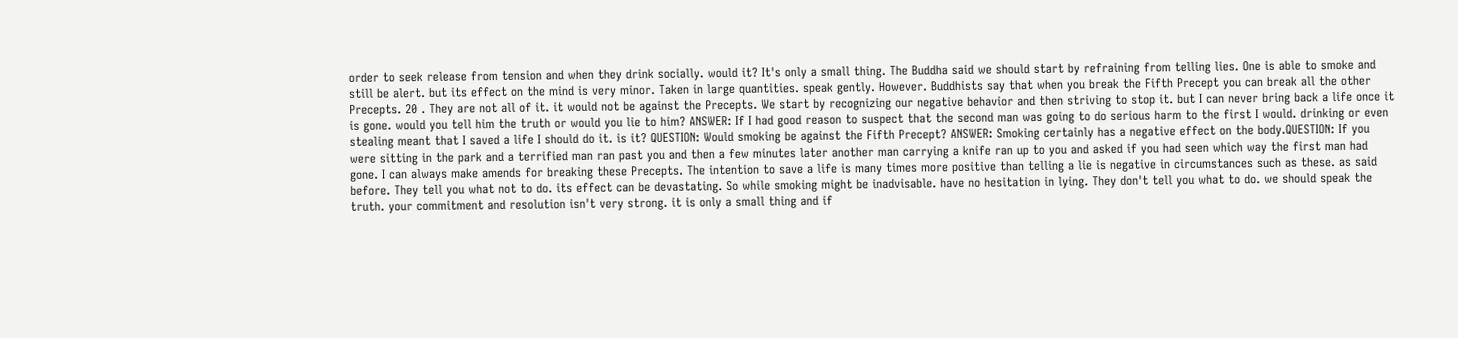order to seek release from tension and when they drink socially. would it? It's only a small thing. The Buddha said we should start by refraining from telling lies. One is able to smoke and still be alert. but its effect on the mind is very minor. Taken in large quantities. speak gently. However. Buddhists say that when you break the Fifth Precept you can break all the other Precepts. 20 . They are not all of it. it would not be against the Precepts. We start by recognizing our negative behavior and then striving to stop it. but I can never bring back a life once it is gone. would you tell him the truth or would you lie to him? ANSWER: If I had good reason to suspect that the second man was going to do serious harm to the first I would. drinking or even stealing meant that I saved a life I should do it. is it? QUESTION: Would smoking be against the Fifth Precept? ANSWER: Smoking certainly has a negative effect on the body.QUESTION: If you were sitting in the park and a terrified man ran past you and then a few minutes later another man carrying a knife ran up to you and asked if you had seen which way the first man had gone. I can always make amends for breaking these Precepts. The intention to save a life is many times more positive than telling a lie is negative in circumstances such as these. as said before. They tell you what not to do. its effect can be devastating. So while smoking might be inadvisable. have no hesitation in lying. They don't tell you what to do. we should speak the truth. your commitment and resolution isn't very strong. it is only a small thing and if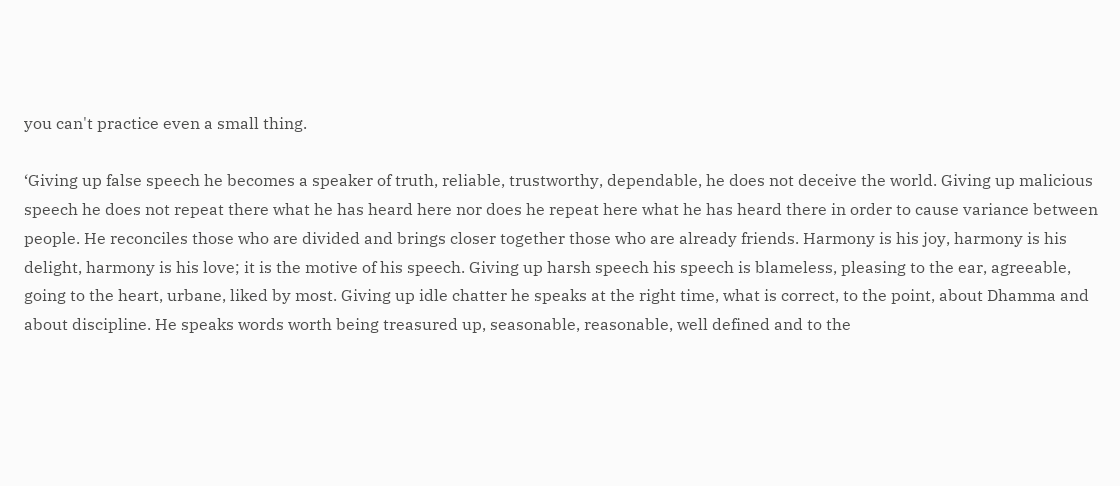you can't practice even a small thing.

‘Giving up false speech he becomes a speaker of truth, reliable, trustworthy, dependable, he does not deceive the world. Giving up malicious speech he does not repeat there what he has heard here nor does he repeat here what he has heard there in order to cause variance between people. He reconciles those who are divided and brings closer together those who are already friends. Harmony is his joy, harmony is his delight, harmony is his love; it is the motive of his speech. Giving up harsh speech his speech is blameless, pleasing to the ear, agreeable, going to the heart, urbane, liked by most. Giving up idle chatter he speaks at the right time, what is correct, to the point, about Dhamma and about discipline. He speaks words worth being treasured up, seasonable, reasonable, well defined and to the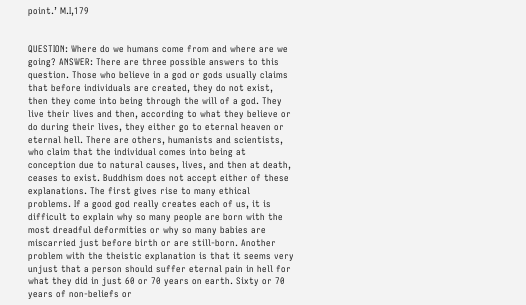point.’ M.I,179


QUESTION: Where do we humans come from and where are we going? ANSWER: There are three possible answers to this question. Those who believe in a god or gods usually claims that before individuals are created, they do not exist, then they come into being through the will of a god. They live their lives and then, according to what they believe or do during their lives, they either go to eternal heaven or eternal hell. There are others, humanists and scientists, who claim that the individual comes into being at conception due to natural causes, lives, and then at death, ceases to exist. Buddhism does not accept either of these explanations. The first gives rise to many ethical problems. If a good god really creates each of us, it is difficult to explain why so many people are born with the most dreadful deformities or why so many babies are miscarried just before birth or are still-born. Another problem with the theistic explanation is that it seems very unjust that a person should suffer eternal pain in hell for what they did in just 60 or 70 years on earth. Sixty or 70 years of non-beliefs or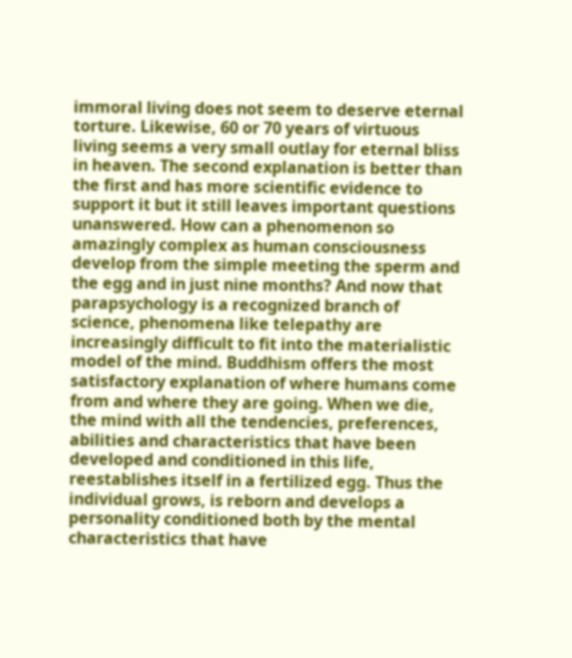immoral living does not seem to deserve eternal torture. Likewise, 60 or 70 years of virtuous living seems a very small outlay for eternal bliss in heaven. The second explanation is better than the first and has more scientific evidence to support it but it still leaves important questions unanswered. How can a phenomenon so amazingly complex as human consciousness develop from the simple meeting the sperm and the egg and in just nine months? And now that parapsychology is a recognized branch of science, phenomena like telepathy are increasingly difficult to fit into the materialistic model of the mind. Buddhism offers the most satisfactory explanation of where humans come from and where they are going. When we die, the mind with all the tendencies, preferences, abilities and characteristics that have been developed and conditioned in this life, reestablishes itself in a fertilized egg. Thus the individual grows, is reborn and develops a personality conditioned both by the mental characteristics that have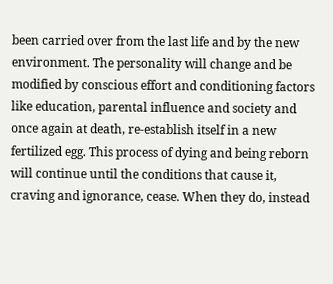been carried over from the last life and by the new environment. The personality will change and be modified by conscious effort and conditioning factors like education, parental influence and society and once again at death, re-establish itself in a new fertilized egg. This process of dying and being reborn will continue until the conditions that cause it, craving and ignorance, cease. When they do, instead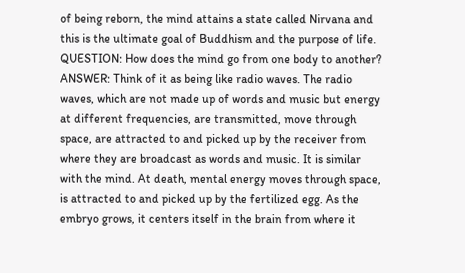of being reborn, the mind attains a state called Nirvana and this is the ultimate goal of Buddhism and the purpose of life. QUESTION: How does the mind go from one body to another? ANSWER: Think of it as being like radio waves. The radio waves, which are not made up of words and music but energy at different frequencies, are transmitted, move through space, are attracted to and picked up by the receiver from where they are broadcast as words and music. It is similar with the mind. At death, mental energy moves through space, is attracted to and picked up by the fertilized egg. As the embryo grows, it centers itself in the brain from where it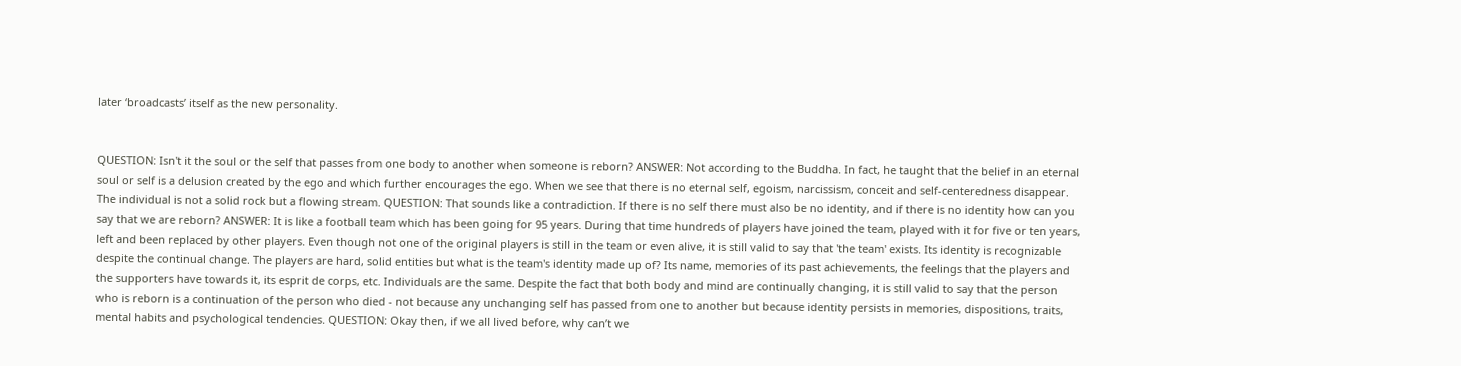later ‘broadcasts’ itself as the new personality.


QUESTION: Isn't it the soul or the self that passes from one body to another when someone is reborn? ANSWER: Not according to the Buddha. In fact, he taught that the belief in an eternal soul or self is a delusion created by the ego and which further encourages the ego. When we see that there is no eternal self, egoism, narcissism, conceit and self-centeredness disappear. The individual is not a solid rock but a flowing stream. QUESTION: That sounds like a contradiction. If there is no self there must also be no identity, and if there is no identity how can you say that we are reborn? ANSWER: It is like a football team which has been going for 95 years. During that time hundreds of players have joined the team, played with it for five or ten years, left and been replaced by other players. Even though not one of the original players is still in the team or even alive, it is still valid to say that 'the team' exists. Its identity is recognizable despite the continual change. The players are hard, solid entities but what is the team's identity made up of? Its name, memories of its past achievements, the feelings that the players and the supporters have towards it, its esprit de corps, etc. Individuals are the same. Despite the fact that both body and mind are continually changing, it is still valid to say that the person who is reborn is a continuation of the person who died - not because any unchanging self has passed from one to another but because identity persists in memories, dispositions, traits, mental habits and psychological tendencies. QUESTION: Okay then, if we all lived before, why can’t we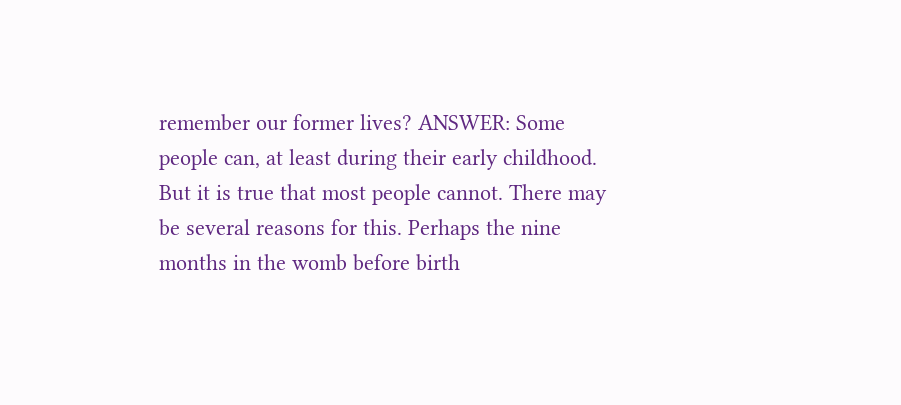remember our former lives? ANSWER: Some people can, at least during their early childhood. But it is true that most people cannot. There may be several reasons for this. Perhaps the nine months in the womb before birth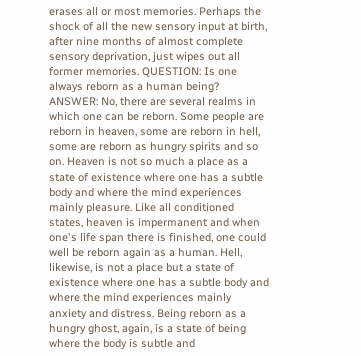erases all or most memories. Perhaps the shock of all the new sensory input at birth, after nine months of almost complete sensory deprivation, just wipes out all former memories. QUESTION: Is one always reborn as a human being? ANSWER: No, there are several realms in which one can be reborn. Some people are reborn in heaven, some are reborn in hell, some are reborn as hungry spirits and so on. Heaven is not so much a place as a state of existence where one has a subtle body and where the mind experiences mainly pleasure. Like all conditioned states, heaven is impermanent and when one's life span there is finished, one could well be reborn again as a human. Hell, likewise, is not a place but a state of existence where one has a subtle body and where the mind experiences mainly anxiety and distress. Being reborn as a hungry ghost, again, is a state of being where the body is subtle and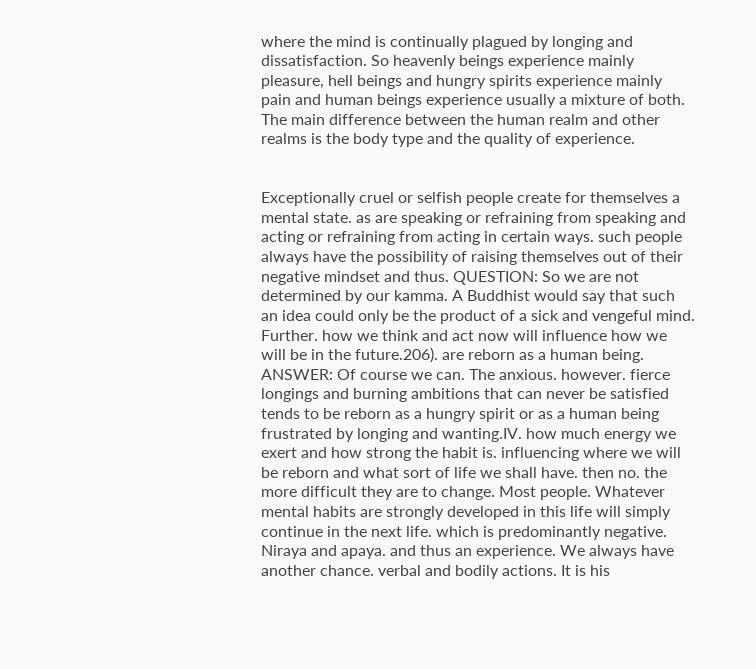where the mind is continually plagued by longing and dissatisfaction. So heavenly beings experience mainly pleasure, hell beings and hungry spirits experience mainly pain and human beings experience usually a mixture of both. The main difference between the human realm and other realms is the body type and the quality of experience.


Exceptionally cruel or selfish people create for themselves a mental state. as are speaking or refraining from speaking and acting or refraining from acting in certain ways. such people always have the possibility of raising themselves out of their negative mindset and thus. QUESTION: So we are not determined by our kamma. A Buddhist would say that such an idea could only be the product of a sick and vengeful mind. Further. how we think and act now will influence how we will be in the future.206). are reborn as a human being. ANSWER: Of course we can. The anxious. however. fierce longings and burning ambitions that can never be satisfied tends to be reborn as a hungry spirit or as a human being frustrated by longing and wanting.IV. how much energy we exert and how strong the habit is. influencing where we will be reborn and what sort of life we shall have. then no. the more difficult they are to change. Most people. Whatever mental habits are strongly developed in this life will simply continue in the next life. which is predominantly negative. Niraya and apaya. and thus an experience. We always have another chance. verbal and bodily actions. It is his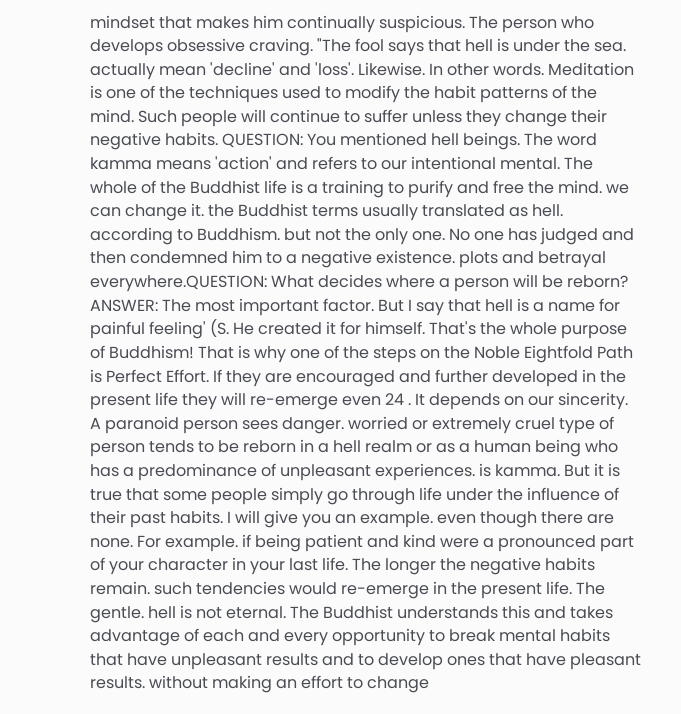mindset that makes him continually suspicious. The person who develops obsessive craving. "The fool says that hell is under the sea. actually mean 'decline' and 'loss'. Likewise. In other words. Meditation is one of the techniques used to modify the habit patterns of the mind. Such people will continue to suffer unless they change their negative habits. QUESTION: You mentioned hell beings. The word kamma means 'action' and refers to our intentional mental. The whole of the Buddhist life is a training to purify and free the mind. we can change it. the Buddhist terms usually translated as hell. according to Buddhism. but not the only one. No one has judged and then condemned him to a negative existence. plots and betrayal everywhere.QUESTION: What decides where a person will be reborn? ANSWER: The most important factor. But I say that hell is a name for painful feeling' (S. He created it for himself. That's the whole purpose of Buddhism! That is why one of the steps on the Noble Eightfold Path is Perfect Effort. If they are encouraged and further developed in the present life they will re-emerge even 24 . It depends on our sincerity. A paranoid person sees danger. worried or extremely cruel type of person tends to be reborn in a hell realm or as a human being who has a predominance of unpleasant experiences. is kamma. But it is true that some people simply go through life under the influence of their past habits. I will give you an example. even though there are none. For example. if being patient and kind were a pronounced part of your character in your last life. The longer the negative habits remain. such tendencies would re-emerge in the present life. The gentle. hell is not eternal. The Buddhist understands this and takes advantage of each and every opportunity to break mental habits that have unpleasant results and to develop ones that have pleasant results. without making an effort to change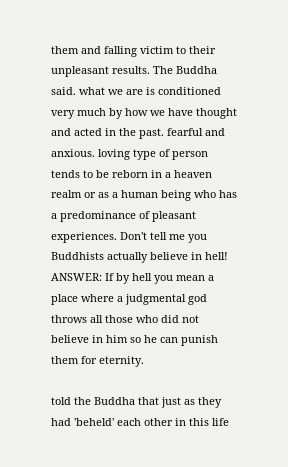them and falling victim to their unpleasant results. The Buddha said. what we are is conditioned very much by how we have thought and acted in the past. fearful and anxious. loving type of person tends to be reborn in a heaven realm or as a human being who has a predominance of pleasant experiences. Don't tell me you Buddhists actually believe in hell! ANSWER: If by hell you mean a place where a judgmental god throws all those who did not believe in him so he can punish them for eternity.

told the Buddha that just as they had 'beheld' each other in this life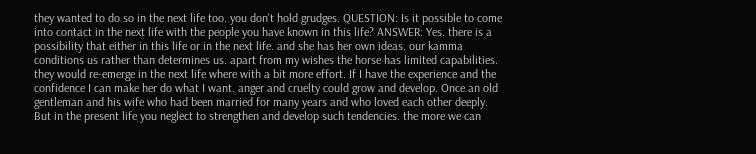they wanted to do so in the next life too. you don't hold grudges. QUESTION: Is it possible to come into contact in the next life with the people you have known in this life? ANSWER: Yes. there is a possibility that either in this life or in the next life. and she has her own ideas. our kamma conditions us rather than determines us. apart from my wishes the horse has limited capabilities. they would re-emerge in the next life where with a bit more effort. If I have the experience and the confidence I can make her do what I want. anger and cruelty could grow and develop. Once an old gentleman and his wife who had been married for many years and who loved each other deeply. But in the present life you neglect to strengthen and develop such tendencies. the more we can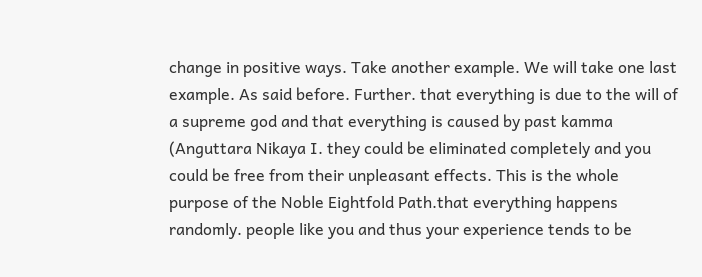change in positive ways. Take another example. We will take one last example. As said before. Further. that everything is due to the will of a supreme god and that everything is caused by past kamma (Anguttara Nikaya I. they could be eliminated completely and you could be free from their unpleasant effects. This is the whole purpose of the Noble Eightfold Path.that everything happens randomly. people like you and thus your experience tends to be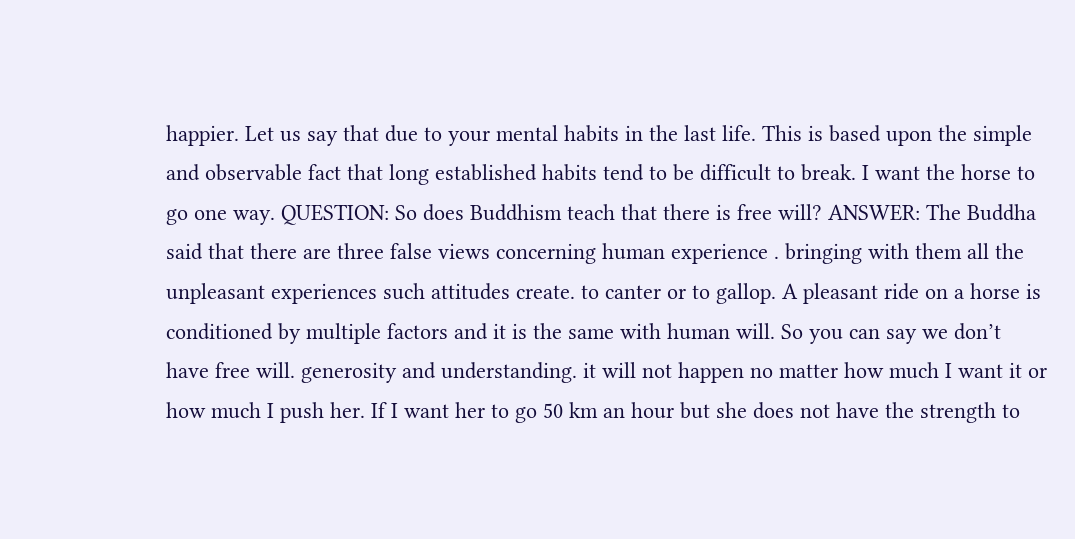happier. Let us say that due to your mental habits in the last life. This is based upon the simple and observable fact that long established habits tend to be difficult to break. I want the horse to go one way. QUESTION: So does Buddhism teach that there is free will? ANSWER: The Buddha said that there are three false views concerning human experience . bringing with them all the unpleasant experiences such attitudes create. to canter or to gallop. A pleasant ride on a horse is conditioned by multiple factors and it is the same with human will. So you can say we don’t have free will. generosity and understanding. it will not happen no matter how much I want it or how much I push her. If I want her to go 50 km an hour but she does not have the strength to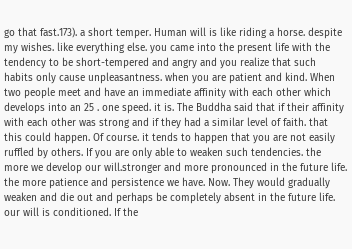go that fast.173). a short temper. Human will is like riding a horse. despite my wishes. like everything else. you came into the present life with the tendency to be short-tempered and angry and you realize that such habits only cause unpleasantness. when you are patient and kind. When two people meet and have an immediate affinity with each other which develops into an 25 . one speed. it is. The Buddha said that if their affinity with each other was strong and if they had a similar level of faith. that this could happen. Of course. it tends to happen that you are not easily ruffled by others. If you are only able to weaken such tendencies. the more we develop our will.stronger and more pronounced in the future life. the more patience and persistence we have. Now. They would gradually weaken and die out and perhaps be completely absent in the future life. our will is conditioned. If the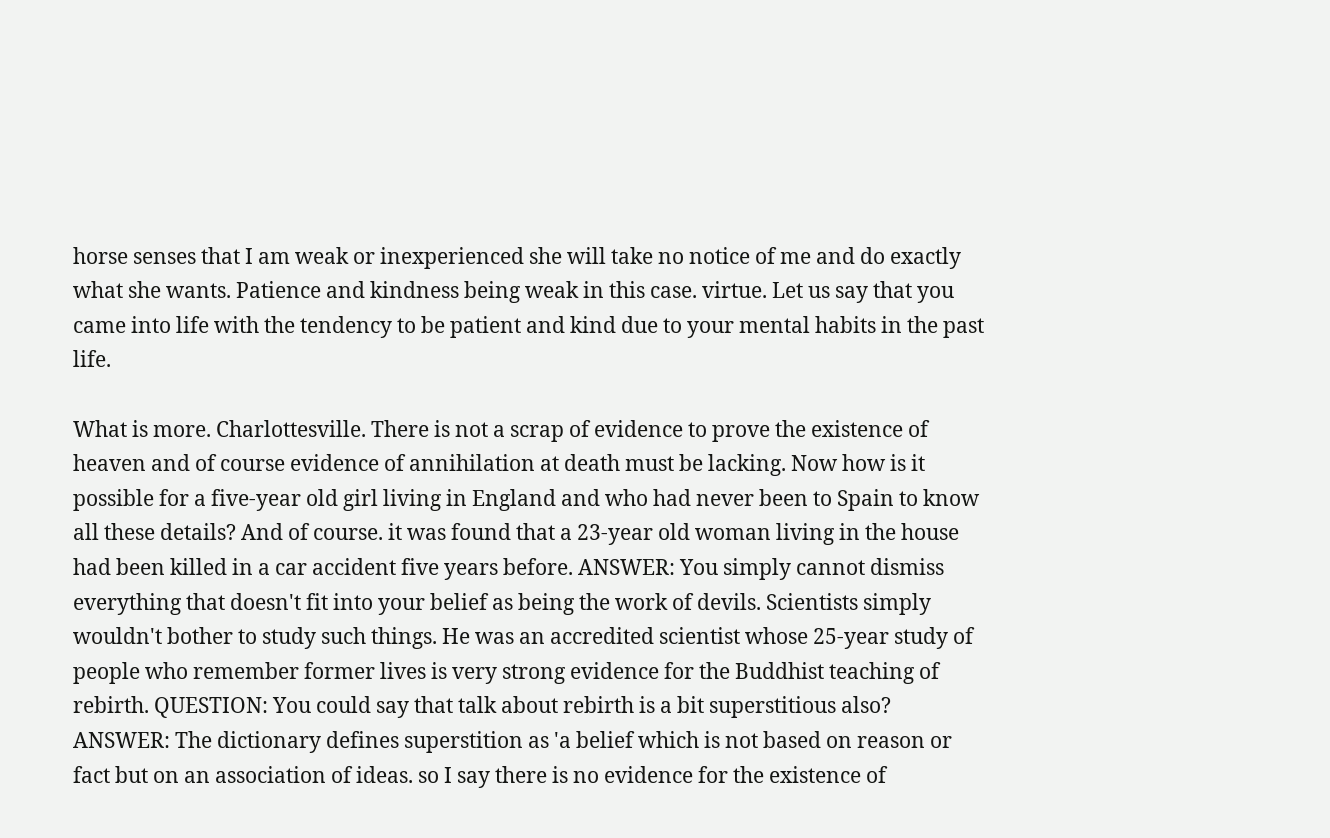horse senses that I am weak or inexperienced she will take no notice of me and do exactly what she wants. Patience and kindness being weak in this case. virtue. Let us say that you came into life with the tendency to be patient and kind due to your mental habits in the past life.

What is more. Charlottesville. There is not a scrap of evidence to prove the existence of heaven and of course evidence of annihilation at death must be lacking. Now how is it possible for a five-year old girl living in England and who had never been to Spain to know all these details? And of course. it was found that a 23-year old woman living in the house had been killed in a car accident five years before. ANSWER: You simply cannot dismiss everything that doesn't fit into your belief as being the work of devils. Scientists simply wouldn't bother to study such things. He was an accredited scientist whose 25-year study of people who remember former lives is very strong evidence for the Buddhist teaching of rebirth. QUESTION: You could say that talk about rebirth is a bit superstitious also? ANSWER: The dictionary defines superstition as 'a belief which is not based on reason or fact but on an association of ideas. so I say there is no evidence for the existence of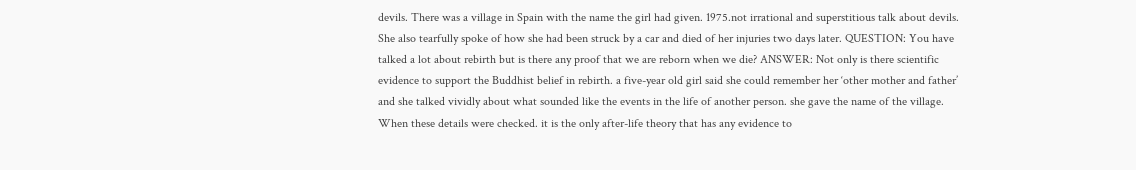devils. There was a village in Spain with the name the girl had given. 1975.not irrational and superstitious talk about devils. She also tearfully spoke of how she had been struck by a car and died of her injuries two days later. QUESTION: You have talked a lot about rebirth but is there any proof that we are reborn when we die? ANSWER: Not only is there scientific evidence to support the Buddhist belief in rebirth. a five-year old girl said she could remember her ‘other mother and father’ and she talked vividly about what sounded like the events in the life of another person. she gave the name of the village. When these details were checked. it is the only after-life theory that has any evidence to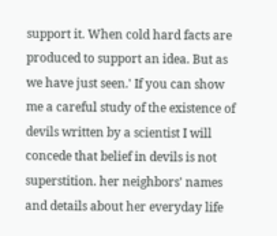support it. When cold hard facts are produced to support an idea. But as we have just seen.' If you can show me a careful study of the existence of devils written by a scientist I will concede that belief in devils is not superstition. her neighbors' names and details about her everyday life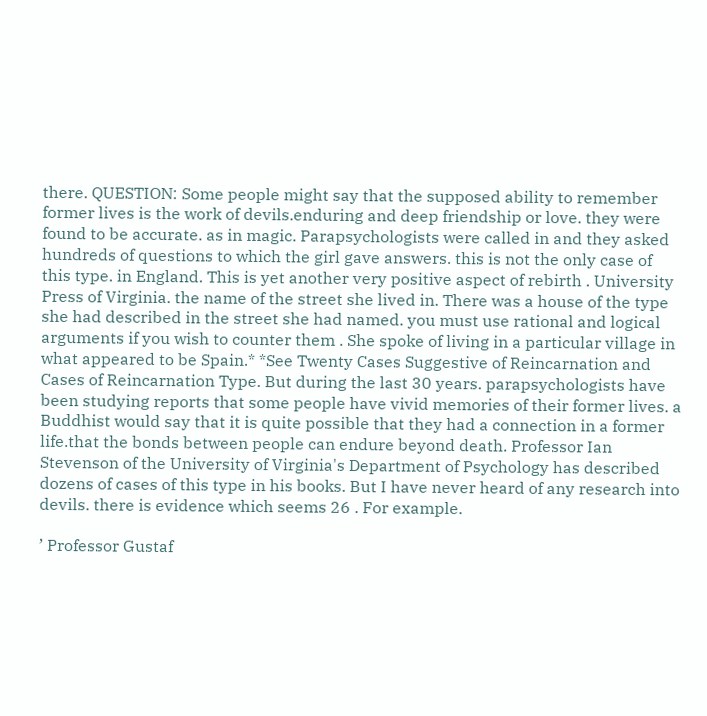there. QUESTION: Some people might say that the supposed ability to remember former lives is the work of devils.enduring and deep friendship or love. they were found to be accurate. as in magic. Parapsychologists were called in and they asked hundreds of questions to which the girl gave answers. this is not the only case of this type. in England. This is yet another very positive aspect of rebirth . University Press of Virginia. the name of the street she lived in. There was a house of the type she had described in the street she had named. you must use rational and logical arguments if you wish to counter them . She spoke of living in a particular village in what appeared to be Spain.* *See Twenty Cases Suggestive of Reincarnation and Cases of Reincarnation Type. But during the last 30 years. parapsychologists have been studying reports that some people have vivid memories of their former lives. a Buddhist would say that it is quite possible that they had a connection in a former life.that the bonds between people can endure beyond death. Professor Ian Stevenson of the University of Virginia's Department of Psychology has described dozens of cases of this type in his books. But I have never heard of any research into devils. there is evidence which seems 26 . For example.

’ Professor Gustaf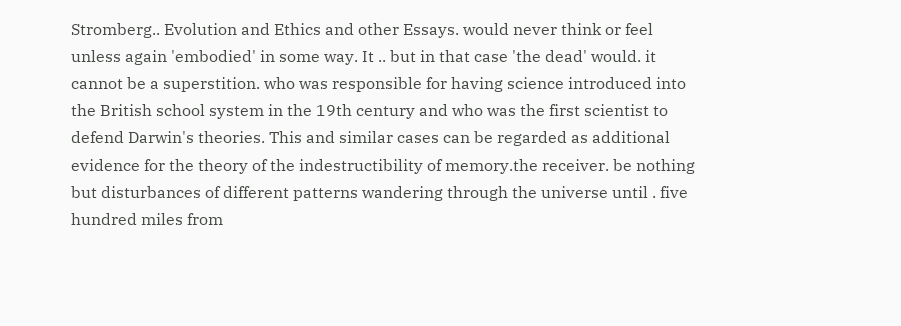Stromberg.. Evolution and Ethics and other Essays. would never think or feel unless again 'embodied' in some way. It .. but in that case 'the dead' would. it cannot be a superstition. who was responsible for having science introduced into the British school system in the 19th century and who was the first scientist to defend Darwin's theories. This and similar cases can be regarded as additional evidence for the theory of the indestructibility of memory.the receiver. be nothing but disturbances of different patterns wandering through the universe until . five hundred miles from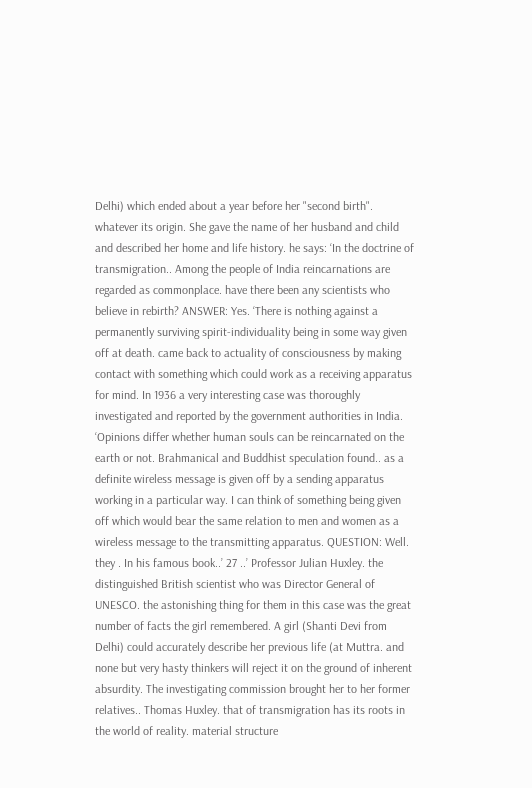Delhi) which ended about a year before her "second birth". whatever its origin. She gave the name of her husband and child and described her home and life history. he says: ‘In the doctrine of transmigration.. Among the people of India reincarnations are regarded as commonplace. have there been any scientists who believe in rebirth? ANSWER: Yes. ‘There is nothing against a permanently surviving spirit-individuality being in some way given off at death. came back to actuality of consciousness by making contact with something which could work as a receiving apparatus for mind. In 1936 a very interesting case was thoroughly investigated and reported by the government authorities in India. ‘Opinions differ whether human souls can be reincarnated on the earth or not. Brahmanical and Buddhist speculation found.. as a definite wireless message is given off by a sending apparatus working in a particular way. I can think of something being given off which would bear the same relation to men and women as a wireless message to the transmitting apparatus. QUESTION: Well. they . In his famous book..’ 27 ..’ Professor Julian Huxley. the distinguished British scientist who was Director General of UNESCO. the astonishing thing for them in this case was the great number of facts the girl remembered. A girl (Shanti Devi from Delhi) could accurately describe her previous life (at Muttra. and none but very hasty thinkers will reject it on the ground of inherent absurdity. The investigating commission brought her to her former relatives.. Thomas Huxley. that of transmigration has its roots in the world of reality. material structure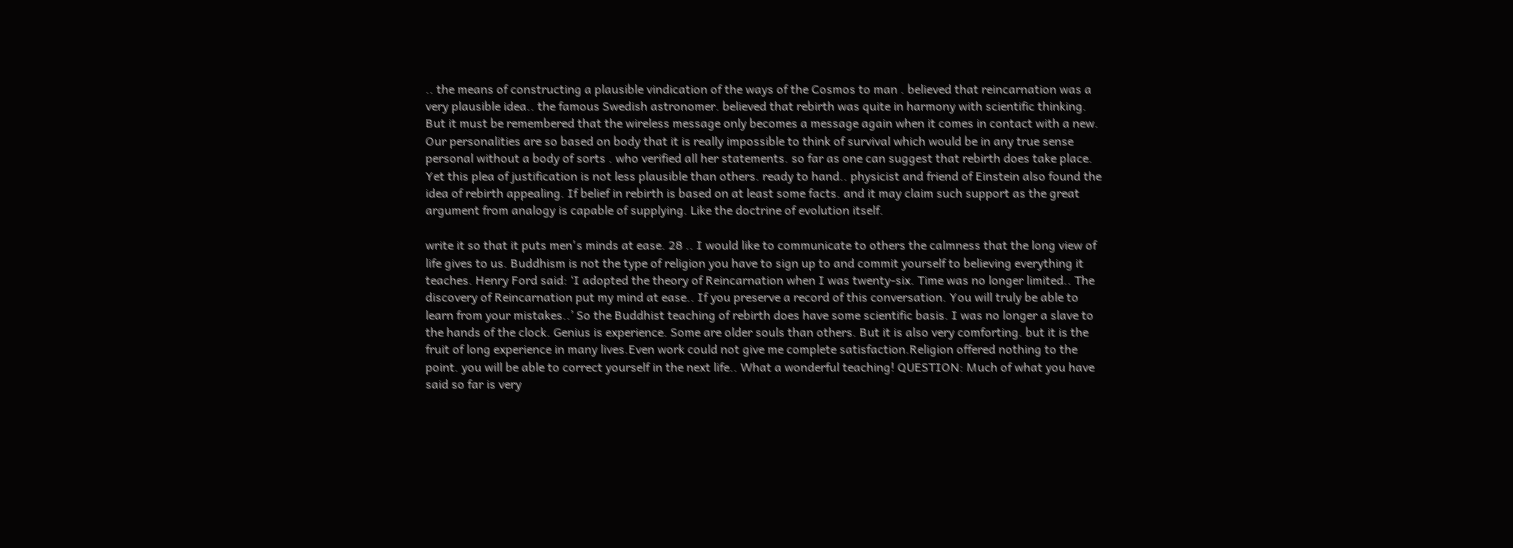.. the means of constructing a plausible vindication of the ways of the Cosmos to man . believed that reincarnation was a very plausible idea.. the famous Swedish astronomer. believed that rebirth was quite in harmony with scientific thinking. But it must be remembered that the wireless message only becomes a message again when it comes in contact with a new. Our personalities are so based on body that it is really impossible to think of survival which would be in any true sense personal without a body of sorts . who verified all her statements. so far as one can suggest that rebirth does take place. Yet this plea of justification is not less plausible than others. ready to hand.. physicist and friend of Einstein also found the idea of rebirth appealing. If belief in rebirth is based on at least some facts. and it may claim such support as the great argument from analogy is capable of supplying. Like the doctrine of evolution itself.

write it so that it puts men's minds at ease. 28 .. I would like to communicate to others the calmness that the long view of life gives to us. Buddhism is not the type of religion you have to sign up to and commit yourself to believing everything it teaches. Henry Ford said: ‘I adopted the theory of Reincarnation when I was twenty-six. Time was no longer limited.. The discovery of Reincarnation put my mind at ease.. If you preserve a record of this conversation. You will truly be able to learn from your mistakes..’ So the Buddhist teaching of rebirth does have some scientific basis. I was no longer a slave to the hands of the clock. Genius is experience. Some are older souls than others. But it is also very comforting. but it is the fruit of long experience in many lives.Even work could not give me complete satisfaction.Religion offered nothing to the point. you will be able to correct yourself in the next life.. What a wonderful teaching! QUESTION: Much of what you have said so far is very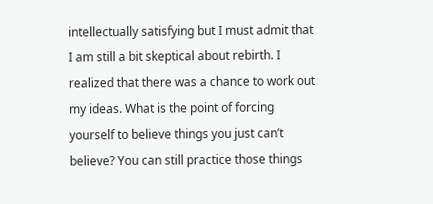intellectually satisfying but I must admit that I am still a bit skeptical about rebirth. I realized that there was a chance to work out my ideas. What is the point of forcing yourself to believe things you just can’t believe? You can still practice those things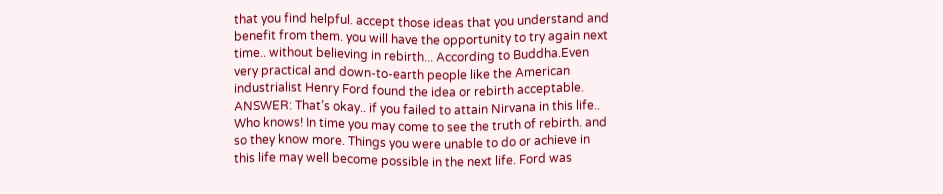that you find helpful. accept those ideas that you understand and benefit from them. you will have the opportunity to try again next time.. without believing in rebirth... According to Buddha.Even very practical and down-to-earth people like the American industrialist Henry Ford found the idea or rebirth acceptable. ANSWER: That’s okay.. if you failed to attain Nirvana in this life.. Who knows! In time you may come to see the truth of rebirth. and so they know more. Things you were unable to do or achieve in this life may well become possible in the next life. Ford was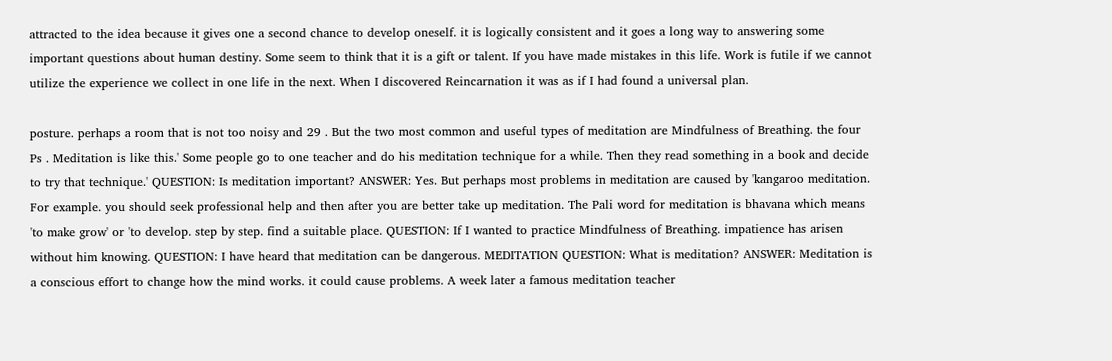attracted to the idea because it gives one a second chance to develop oneself. it is logically consistent and it goes a long way to answering some important questions about human destiny. Some seem to think that it is a gift or talent. If you have made mistakes in this life. Work is futile if we cannot utilize the experience we collect in one life in the next. When I discovered Reincarnation it was as if I had found a universal plan.

posture. perhaps a room that is not too noisy and 29 . But the two most common and useful types of meditation are Mindfulness of Breathing. the four Ps . Meditation is like this.' Some people go to one teacher and do his meditation technique for a while. Then they read something in a book and decide to try that technique.' QUESTION: Is meditation important? ANSWER: Yes. But perhaps most problems in meditation are caused by 'kangaroo meditation. For example. you should seek professional help and then after you are better take up meditation. The Pali word for meditation is bhavana which means 'to make grow' or 'to develop. step by step. find a suitable place. QUESTION: If I wanted to practice Mindfulness of Breathing. impatience has arisen without him knowing. QUESTION: I have heard that meditation can be dangerous. MEDITATION QUESTION: What is meditation? ANSWER: Meditation is a conscious effort to change how the mind works. it could cause problems. A week later a famous meditation teacher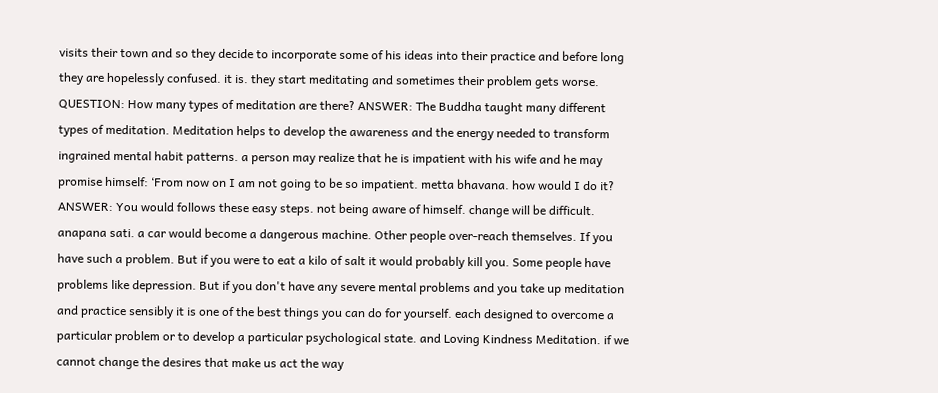visits their town and so they decide to incorporate some of his ideas into their practice and before long they are hopelessly confused. it is. they start meditating and sometimes their problem gets worse. QUESTION: How many types of meditation are there? ANSWER: The Buddha taught many different types of meditation. Meditation helps to develop the awareness and the energy needed to transform ingrained mental habit patterns. a person may realize that he is impatient with his wife and he may promise himself: ‘From now on I am not going to be so impatient. metta bhavana. how would I do it? ANSWER: You would follows these easy steps. not being aware of himself. change will be difficult. anapana sati. a car would become a dangerous machine. Other people over-reach themselves. If you have such a problem. But if you were to eat a kilo of salt it would probably kill you. Some people have problems like depression. But if you don't have any severe mental problems and you take up meditation and practice sensibly it is one of the best things you can do for yourself. each designed to overcome a particular problem or to develop a particular psychological state. and Loving Kindness Meditation. if we cannot change the desires that make us act the way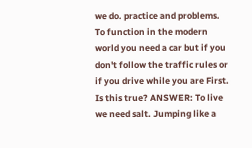we do. practice and problems. To function in the modern world you need a car but if you don't follow the traffic rules or if you drive while you are First. Is this true? ANSWER: To live we need salt. Jumping like a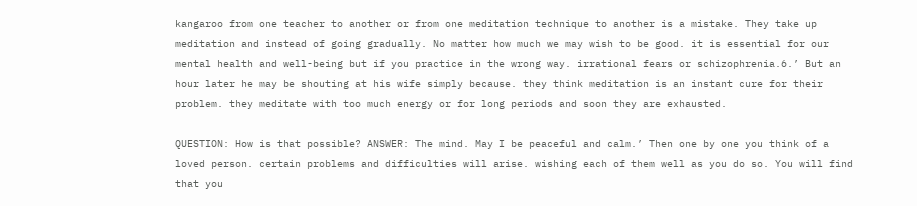kangaroo from one teacher to another or from one meditation technique to another is a mistake. They take up meditation and instead of going gradually. No matter how much we may wish to be good. it is essential for our mental health and well-being but if you practice in the wrong way. irrational fears or schizophrenia.6.’ But an hour later he may be shouting at his wife simply because. they think meditation is an instant cure for their problem. they meditate with too much energy or for long periods and soon they are exhausted.

QUESTION: How is that possible? ANSWER: The mind. May I be peaceful and calm.’ Then one by one you think of a loved person. certain problems and difficulties will arise. wishing each of them well as you do so. You will find that you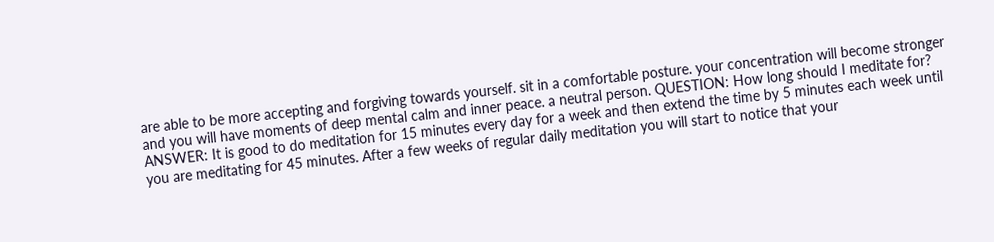are able to be more accepting and forgiving towards yourself. sit in a comfortable posture. your concentration will become stronger and you will have moments of deep mental calm and inner peace. a neutral person. QUESTION: How long should I meditate for? ANSWER: It is good to do meditation for 15 minutes every day for a week and then extend the time by 5 minutes each week until you are meditating for 45 minutes. After a few weeks of regular daily meditation you will start to notice that your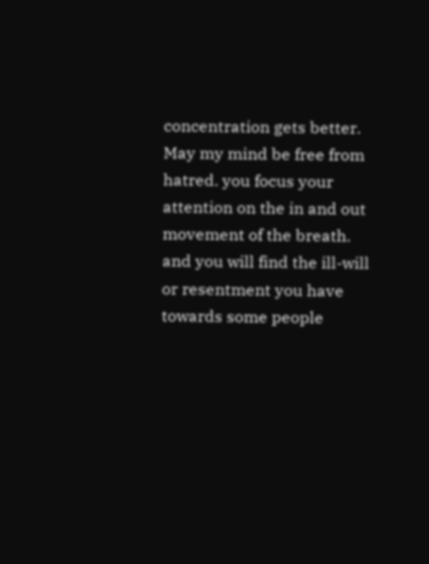concentration gets better. May my mind be free from hatred. you focus your attention on the in and out movement of the breath. and you will find the ill-will or resentment you have towards some people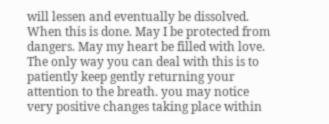will lessen and eventually be dissolved. When this is done. May I be protected from dangers. May my heart be filled with love. The only way you can deal with this is to patiently keep gently returning your attention to the breath. you may notice very positive changes taking place within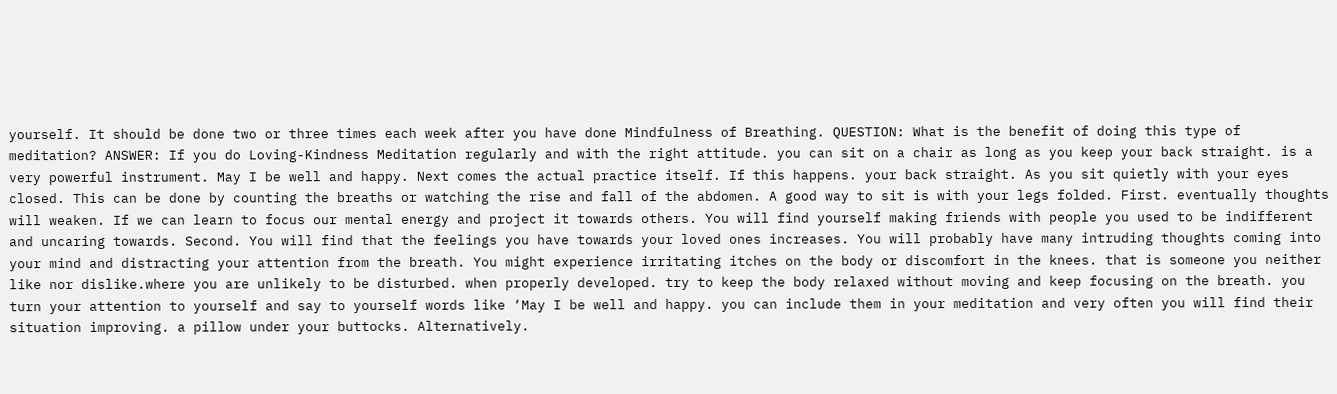yourself. It should be done two or three times each week after you have done Mindfulness of Breathing. QUESTION: What is the benefit of doing this type of meditation? ANSWER: If you do Loving-Kindness Meditation regularly and with the right attitude. you can sit on a chair as long as you keep your back straight. is a very powerful instrument. May I be well and happy. Next comes the actual practice itself. If this happens. your back straight. As you sit quietly with your eyes closed. This can be done by counting the breaths or watching the rise and fall of the abdomen. A good way to sit is with your legs folded. First. eventually thoughts will weaken. If we can learn to focus our mental energy and project it towards others. You will find yourself making friends with people you used to be indifferent and uncaring towards. Second. You will find that the feelings you have towards your loved ones increases. You will probably have many intruding thoughts coming into your mind and distracting your attention from the breath. You might experience irritating itches on the body or discomfort in the knees. that is someone you neither like nor dislike.where you are unlikely to be disturbed. when properly developed. try to keep the body relaxed without moving and keep focusing on the breath. you turn your attention to yourself and say to yourself words like ‘May I be well and happy. you can include them in your meditation and very often you will find their situation improving. a pillow under your buttocks. Alternatively.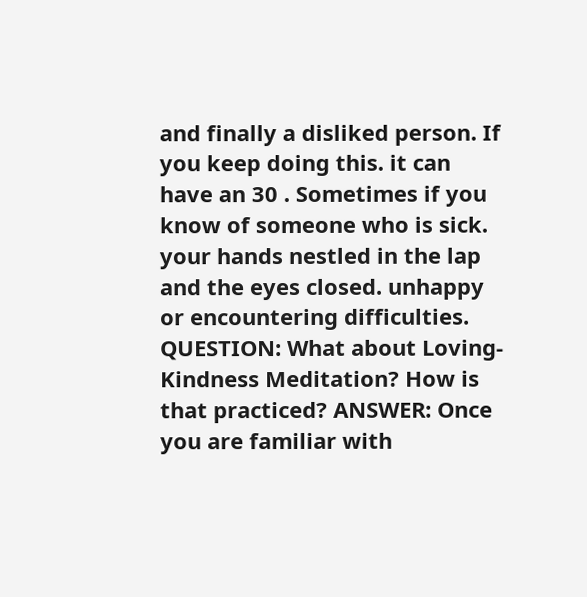and finally a disliked person. If you keep doing this. it can have an 30 . Sometimes if you know of someone who is sick. your hands nestled in the lap and the eyes closed. unhappy or encountering difficulties. QUESTION: What about Loving-Kindness Meditation? How is that practiced? ANSWER: Once you are familiar with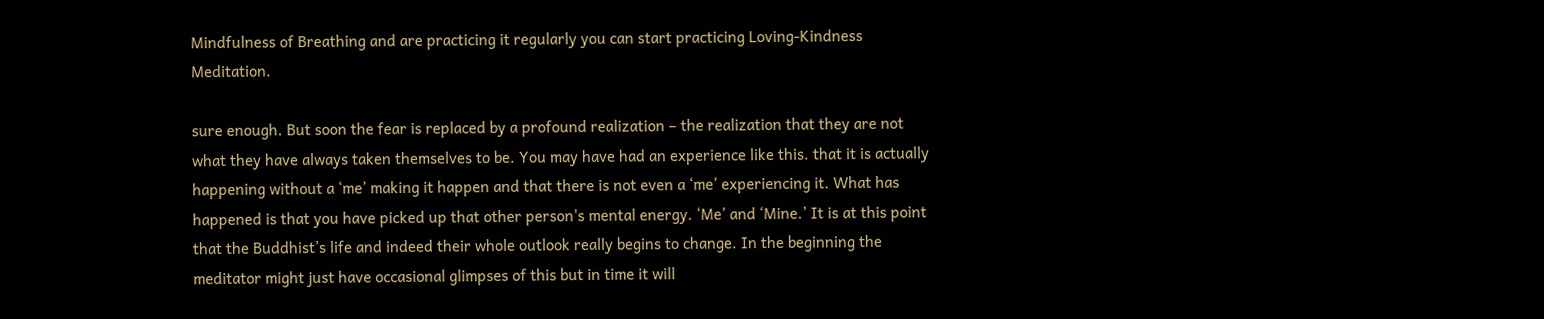Mindfulness of Breathing and are practicing it regularly you can start practicing Loving-Kindness Meditation.

sure enough. But soon the fear is replaced by a profound realization – the realization that they are not what they have always taken themselves to be. You may have had an experience like this. that it is actually happening without a ‘me’ making it happen and that there is not even a ‘me’ experiencing it. What has happened is that you have picked up that other person's mental energy. ‘Me’ and ‘Mine.’ It is at this point that the Buddhist’s life and indeed their whole outlook really begins to change. In the beginning the meditator might just have occasional glimpses of this but in time it will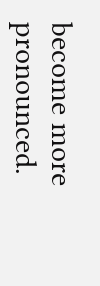become more pronounced.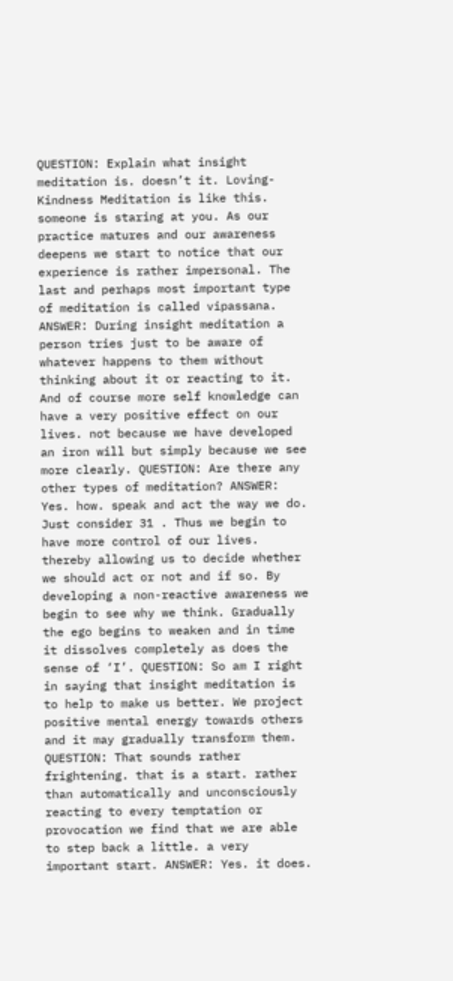QUESTION: Explain what insight meditation is. doesn’t it. Loving-Kindness Meditation is like this. someone is staring at you. As our practice matures and our awareness deepens we start to notice that our experience is rather impersonal. The last and perhaps most important type of meditation is called vipassana. ANSWER: During insight meditation a person tries just to be aware of whatever happens to them without thinking about it or reacting to it. And of course more self knowledge can have a very positive effect on our lives. not because we have developed an iron will but simply because we see more clearly. QUESTION: Are there any other types of meditation? ANSWER: Yes. how. speak and act the way we do. Just consider 31 . Thus we begin to have more control of our lives. thereby allowing us to decide whether we should act or not and if so. By developing a non-reactive awareness we begin to see why we think. Gradually the ego begins to weaken and in time it dissolves completely as does the sense of ‘I’. QUESTION: So am I right in saying that insight meditation is to help to make us better. We project positive mental energy towards others and it may gradually transform them. QUESTION: That sounds rather frightening. that is a start. rather than automatically and unconsciously reacting to every temptation or provocation we find that we are able to step back a little. a very important start. ANSWER: Yes. it does.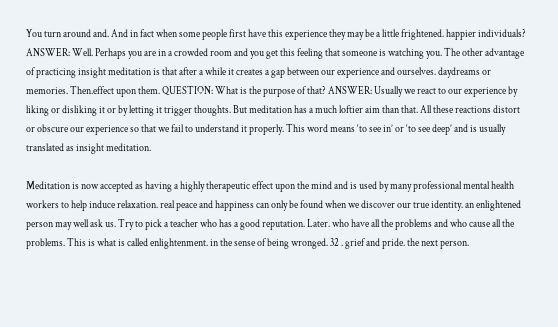You turn around and. And in fact when some people first have this experience they may be a little frightened. happier individuals? ANSWER: Well. Perhaps you are in a crowded room and you get this feeling that someone is watching you. The other advantage of practicing insight meditation is that after a while it creates a gap between our experience and ourselves. daydreams or memories. Then.effect upon them. QUESTION: What is the purpose of that? ANSWER: Usually we react to our experience by liking or disliking it or by letting it trigger thoughts. But meditation has a much loftier aim than that. All these reactions distort or obscure our experience so that we fail to understand it properly. This word means ‘to see in’ or ‘to see deep’ and is usually translated as insight meditation.

Meditation is now accepted as having a highly therapeutic effect upon the mind and is used by many professional mental health workers to help induce relaxation. real peace and happiness can only be found when we discover our true identity. an enlightened person may well ask us. Try to pick a teacher who has a good reputation. Later. who have all the problems and who cause all the problems. This is what is called enlightenment. in the sense of being wronged. 32 . grief and pride. the next person.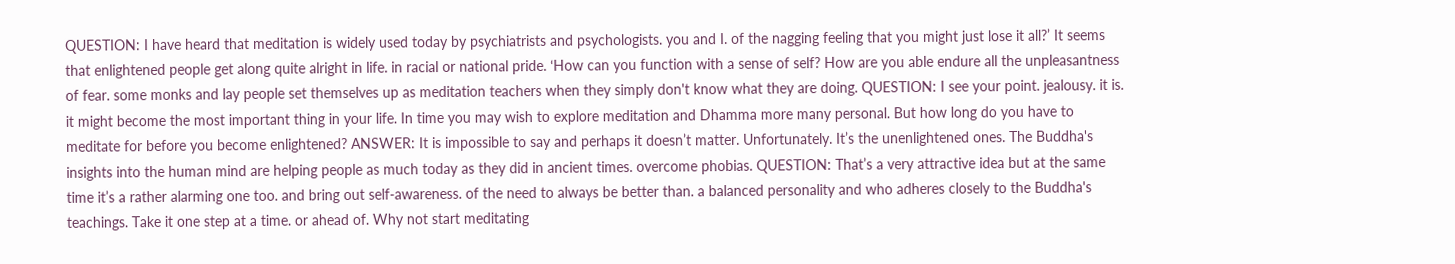QUESTION: I have heard that meditation is widely used today by psychiatrists and psychologists. you and I. of the nagging feeling that you might just lose it all?’ It seems that enlightened people get along quite alright in life. in racial or national pride. ‘How can you function with a sense of self? How are you able endure all the unpleasantness of fear. some monks and lay people set themselves up as meditation teachers when they simply don't know what they are doing. QUESTION: I see your point. jealousy. it is. it might become the most important thing in your life. In time you may wish to explore meditation and Dhamma more many personal. But how long do you have to meditate for before you become enlightened? ANSWER: It is impossible to say and perhaps it doesn’t matter. Unfortunately. It’s the unenlightened ones. The Buddha's insights into the human mind are helping people as much today as they did in ancient times. overcome phobias. QUESTION: That’s a very attractive idea but at the same time it’s a rather alarming one too. and bring out self-awareness. of the need to always be better than. a balanced personality and who adheres closely to the Buddha's teachings. Take it one step at a time. or ahead of. Why not start meditating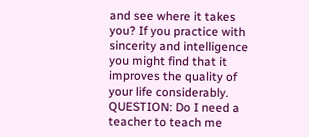and see where it takes you? If you practice with sincerity and intelligence you might find that it improves the quality of your life considerably. QUESTION: Do I need a teacher to teach me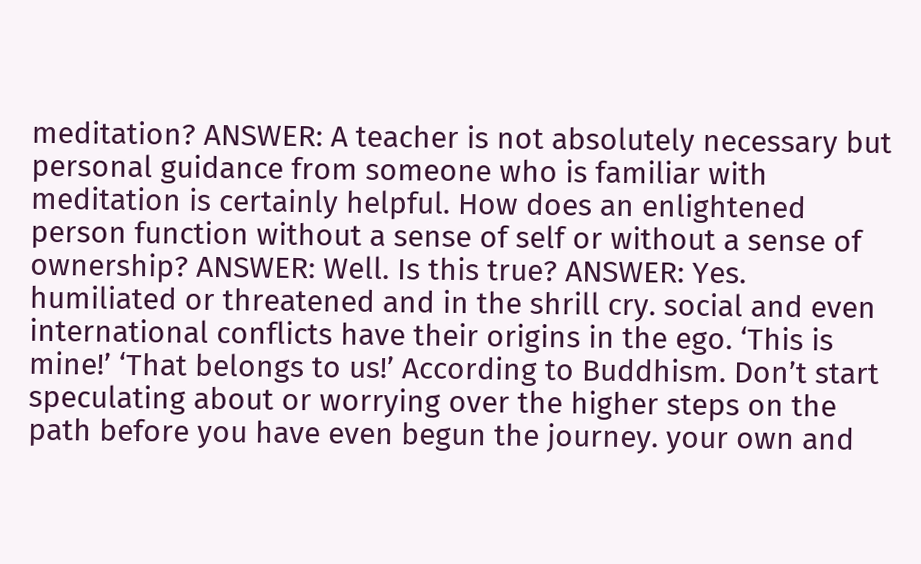meditation? ANSWER: A teacher is not absolutely necessary but personal guidance from someone who is familiar with meditation is certainly helpful. How does an enlightened person function without a sense of self or without a sense of ownership? ANSWER: Well. Is this true? ANSWER: Yes. humiliated or threatened and in the shrill cry. social and even international conflicts have their origins in the ego. ‘This is mine!’ ‘That belongs to us!’ According to Buddhism. Don’t start speculating about or worrying over the higher steps on the path before you have even begun the journey. your own and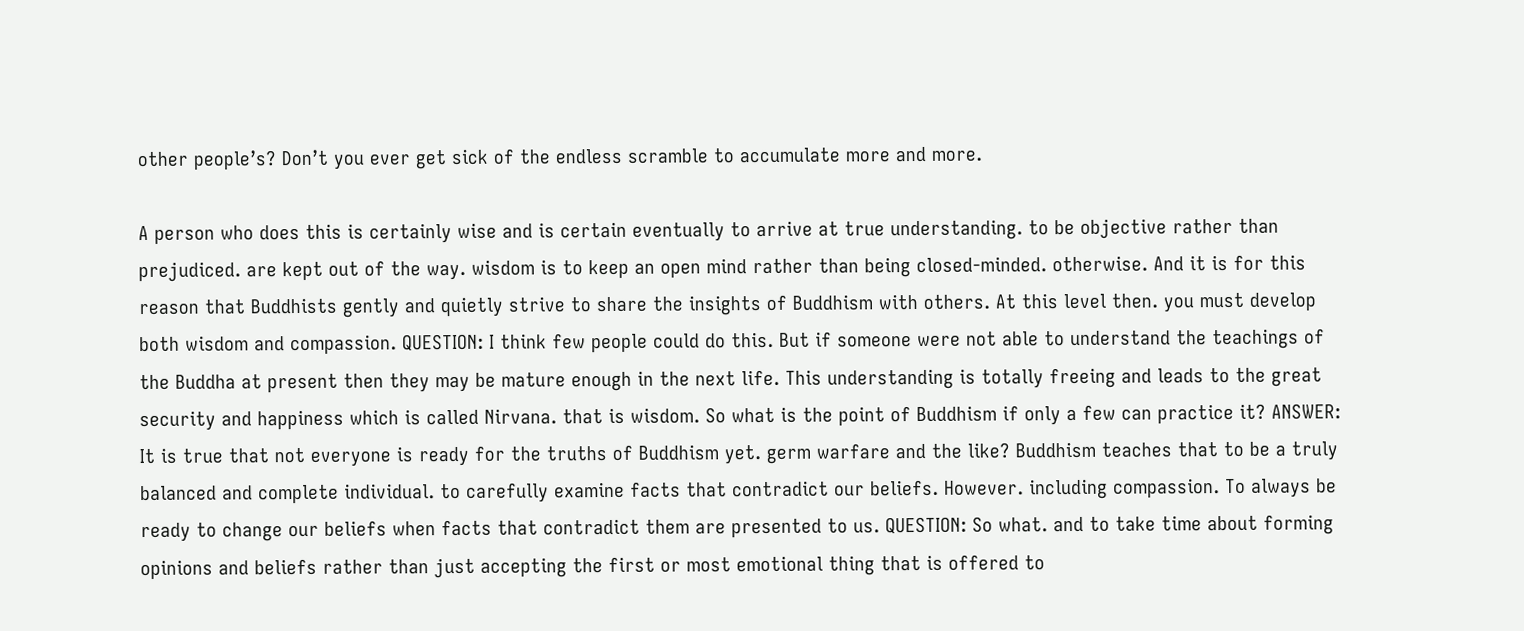other people’s? Don’t you ever get sick of the endless scramble to accumulate more and more.

A person who does this is certainly wise and is certain eventually to arrive at true understanding. to be objective rather than prejudiced. are kept out of the way. wisdom is to keep an open mind rather than being closed-minded. otherwise. And it is for this reason that Buddhists gently and quietly strive to share the insights of Buddhism with others. At this level then. you must develop both wisdom and compassion. QUESTION: I think few people could do this. But if someone were not able to understand the teachings of the Buddha at present then they may be mature enough in the next life. This understanding is totally freeing and leads to the great security and happiness which is called Nirvana. that is wisdom. So what is the point of Buddhism if only a few can practice it? ANSWER: It is true that not everyone is ready for the truths of Buddhism yet. germ warfare and the like? Buddhism teaches that to be a truly balanced and complete individual. to carefully examine facts that contradict our beliefs. However. including compassion. To always be ready to change our beliefs when facts that contradict them are presented to us. QUESTION: So what. and to take time about forming opinions and beliefs rather than just accepting the first or most emotional thing that is offered to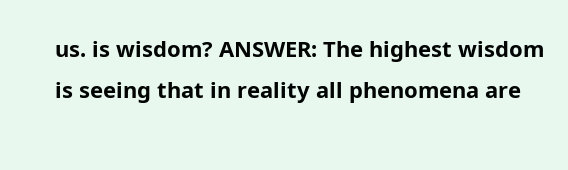us. is wisdom? ANSWER: The highest wisdom is seeing that in reality all phenomena are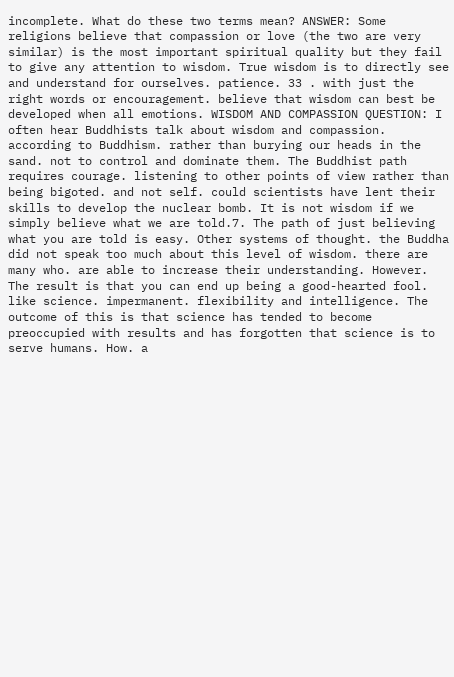incomplete. What do these two terms mean? ANSWER: Some religions believe that compassion or love (the two are very similar) is the most important spiritual quality but they fail to give any attention to wisdom. True wisdom is to directly see and understand for ourselves. patience. 33 . with just the right words or encouragement. believe that wisdom can best be developed when all emotions. WISDOM AND COMPASSION QUESTION: I often hear Buddhists talk about wisdom and compassion. according to Buddhism. rather than burying our heads in the sand. not to control and dominate them. The Buddhist path requires courage. listening to other points of view rather than being bigoted. and not self. could scientists have lent their skills to develop the nuclear bomb. It is not wisdom if we simply believe what we are told.7. The path of just believing what you are told is easy. Other systems of thought. the Buddha did not speak too much about this level of wisdom. there are many who. are able to increase their understanding. However. The result is that you can end up being a good-hearted fool. like science. impermanent. flexibility and intelligence. The outcome of this is that science has tended to become preoccupied with results and has forgotten that science is to serve humans. How. a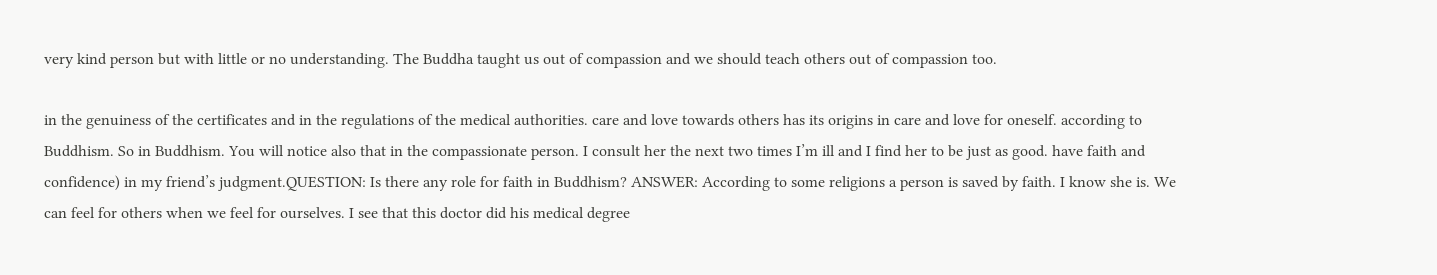very kind person but with little or no understanding. The Buddha taught us out of compassion and we should teach others out of compassion too.

in the genuiness of the certificates and in the regulations of the medical authorities. care and love towards others has its origins in care and love for oneself. according to Buddhism. So in Buddhism. You will notice also that in the compassionate person. I consult her the next two times I’m ill and I find her to be just as good. have faith and confidence) in my friend’s judgment.QUESTION: Is there any role for faith in Buddhism? ANSWER: According to some religions a person is saved by faith. I know she is. We can feel for others when we feel for ourselves. I see that this doctor did his medical degree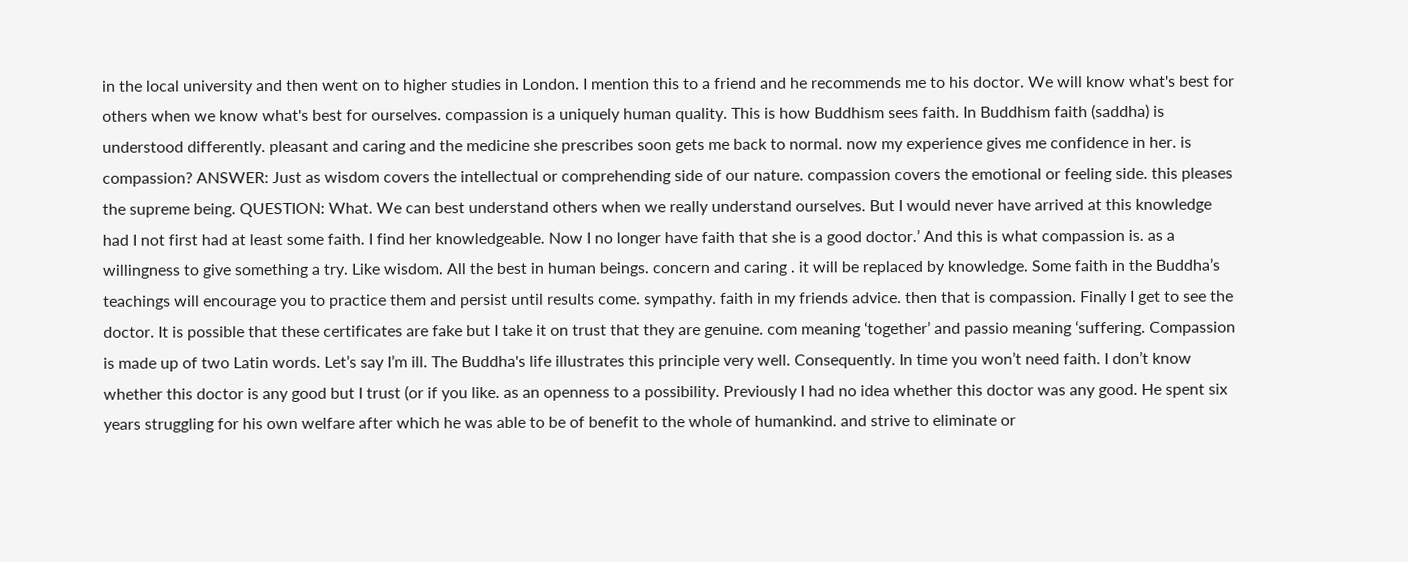in the local university and then went on to higher studies in London. I mention this to a friend and he recommends me to his doctor. We will know what's best for others when we know what's best for ourselves. compassion is a uniquely human quality. This is how Buddhism sees faith. In Buddhism faith (saddha) is understood differently. pleasant and caring and the medicine she prescribes soon gets me back to normal. now my experience gives me confidence in her. is compassion? ANSWER: Just as wisdom covers the intellectual or comprehending side of our nature. compassion covers the emotional or feeling side. this pleases the supreme being. QUESTION: What. We can best understand others when we really understand ourselves. But I would never have arrived at this knowledge had I not first had at least some faith. I find her knowledgeable. Now I no longer have faith that she is a good doctor.’ And this is what compassion is. as a willingness to give something a try. Like wisdom. All the best in human beings. concern and caring . it will be replaced by knowledge. Some faith in the Buddha’s teachings will encourage you to practice them and persist until results come. sympathy. faith in my friends advice. then that is compassion. Finally I get to see the doctor. It is possible that these certificates are fake but I take it on trust that they are genuine. com meaning ‘together’ and passio meaning ‘suffering. Compassion is made up of two Latin words. Let’s say I’m ill. The Buddha's life illustrates this principle very well. Consequently. In time you won’t need faith. I don’t know whether this doctor is any good but I trust (or if you like. as an openness to a possibility. Previously I had no idea whether this doctor was any good. He spent six years struggling for his own welfare after which he was able to be of benefit to the whole of humankind. and strive to eliminate or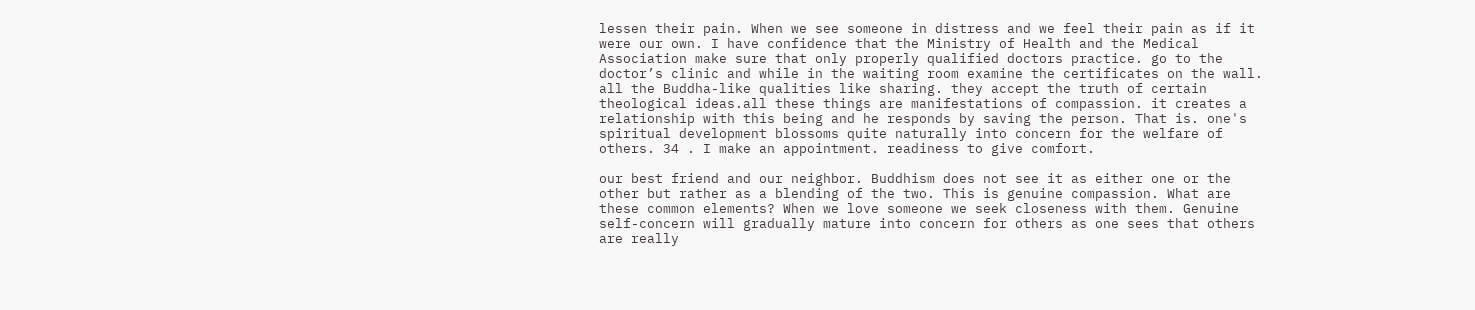lessen their pain. When we see someone in distress and we feel their pain as if it were our own. I have confidence that the Ministry of Health and the Medical Association make sure that only properly qualified doctors practice. go to the doctor’s clinic and while in the waiting room examine the certificates on the wall. all the Buddha-like qualities like sharing. they accept the truth of certain theological ideas.all these things are manifestations of compassion. it creates a relationship with this being and he responds by saving the person. That is. one's spiritual development blossoms quite naturally into concern for the welfare of others. 34 . I make an appointment. readiness to give comfort.

our best friend and our neighbor. Buddhism does not see it as either one or the other but rather as a blending of the two. This is genuine compassion. What are these common elements? When we love someone we seek closeness with them. Genuine self-concern will gradually mature into concern for others as one sees that others are really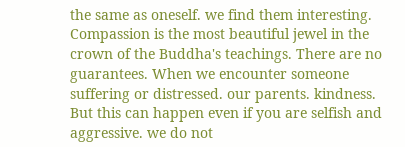the same as oneself. we find them interesting. Compassion is the most beautiful jewel in the crown of the Buddha's teachings. There are no guarantees. When we encounter someone suffering or distressed. our parents. kindness. But this can happen even if you are selfish and aggressive. we do not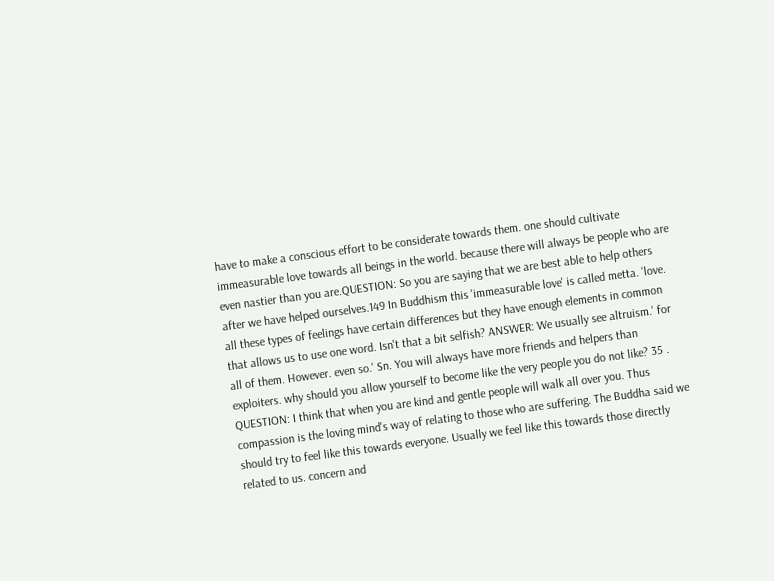have to make a conscious effort to be considerate towards them. one should cultivate immeasurable love towards all beings in the world. because there will always be people who are even nastier than you are.QUESTION: So you are saying that we are best able to help others after we have helped ourselves.149 In Buddhism this 'immeasurable love' is called metta. 'love. all these types of feelings have certain differences but they have enough elements in common that allows us to use one word. Isn't that a bit selfish? ANSWER: We usually see altruism.' for all of them. However. even so.' Sn. You will always have more friends and helpers than exploiters. why should you allow yourself to become like the very people you do not like? 35 . QUESTION: I think that when you are kind and gentle people will walk all over you. Thus compassion is the loving mind's way of relating to those who are suffering. The Buddha said we should try to feel like this towards everyone. Usually we feel like this towards those directly related to us. concern and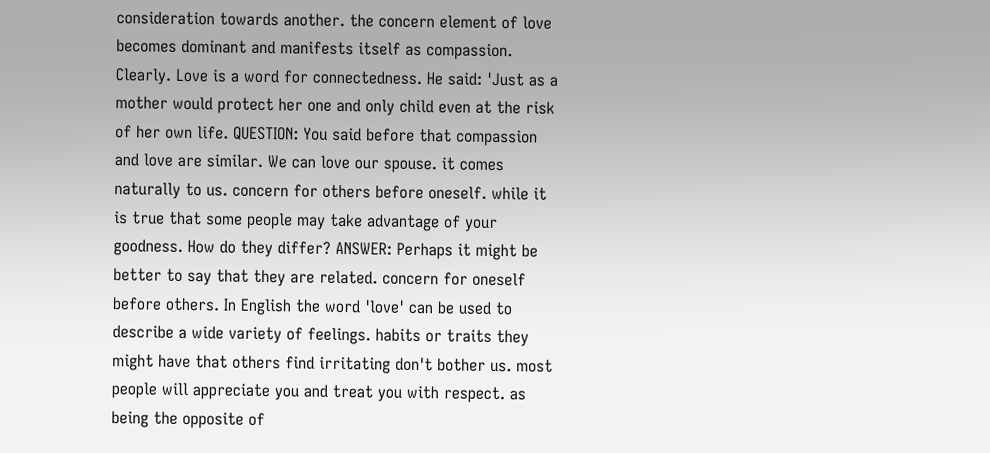consideration towards another. the concern element of love becomes dominant and manifests itself as compassion. Clearly. Love is a word for connectedness. He said: 'Just as a mother would protect her one and only child even at the risk of her own life. QUESTION: You said before that compassion and love are similar. We can love our spouse. it comes naturally to us. concern for others before oneself. while it is true that some people may take advantage of your goodness. How do they differ? ANSWER: Perhaps it might be better to say that they are related. concern for oneself before others. In English the word 'love' can be used to describe a wide variety of feelings. habits or traits they might have that others find irritating don't bother us. most people will appreciate you and treat you with respect. as being the opposite of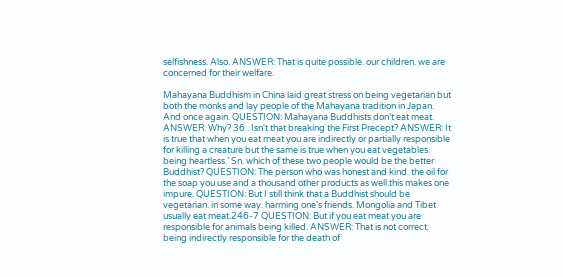selfishness. Also. ANSWER: That is quite possible. our children. we are concerned for their welfare.

Mahayana Buddhism in China laid great stress on being vegetarian but both the monks and lay people of the Mahayana tradition in Japan. And once again. QUESTION: Mahayana Buddhists don't eat meat. ANSWER: Why? 36 . Isn't that breaking the First Precept? ANSWER: It is true that when you eat meat you are indirectly or partially responsible for killing a creature but the same is true when you eat vegetables. being heartless.’ Sn. which of these two people would be the better Buddhist? QUESTION: The person who was honest and kind. the oil for the soap you use and a thousand other products as well.this makes one impure. QUESTION: But I still think that a Buddhist should be vegetarian. in some way. harming one’s friends. Mongolia and Tibet usually eat meat.246-7 QUESTION: But if you eat meat you are responsible for animals being killed. ANSWER: That is not correct. being indirectly responsible for the death of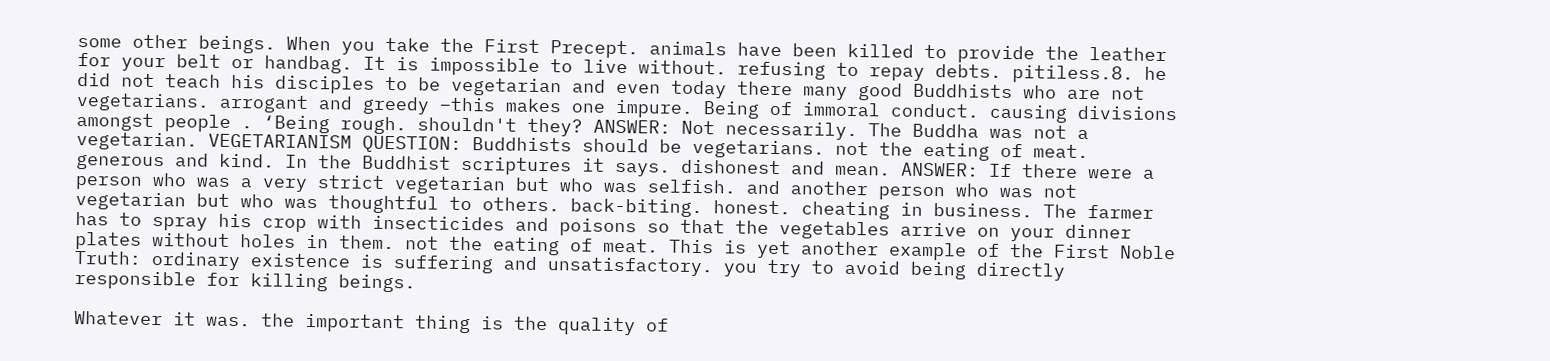some other beings. When you take the First Precept. animals have been killed to provide the leather for your belt or handbag. It is impossible to live without. refusing to repay debts. pitiless.8. he did not teach his disciples to be vegetarian and even today there many good Buddhists who are not vegetarians. arrogant and greedy –this makes one impure. Being of immoral conduct. causing divisions amongst people . ‘Being rough. shouldn't they? ANSWER: Not necessarily. The Buddha was not a vegetarian. VEGETARIANISM QUESTION: Buddhists should be vegetarians. not the eating of meat. generous and kind. In the Buddhist scriptures it says. dishonest and mean. ANSWER: If there were a person who was a very strict vegetarian but who was selfish. and another person who was not vegetarian but who was thoughtful to others. back-biting. honest. cheating in business. The farmer has to spray his crop with insecticides and poisons so that the vegetables arrive on your dinner plates without holes in them. not the eating of meat. This is yet another example of the First Noble Truth: ordinary existence is suffering and unsatisfactory. you try to avoid being directly responsible for killing beings.

Whatever it was. the important thing is the quality of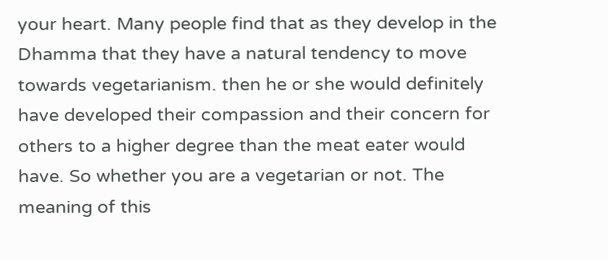your heart. Many people find that as they develop in the Dhamma that they have a natural tendency to move towards vegetarianism. then he or she would definitely have developed their compassion and their concern for others to a higher degree than the meat eater would have. So whether you are a vegetarian or not. The meaning of this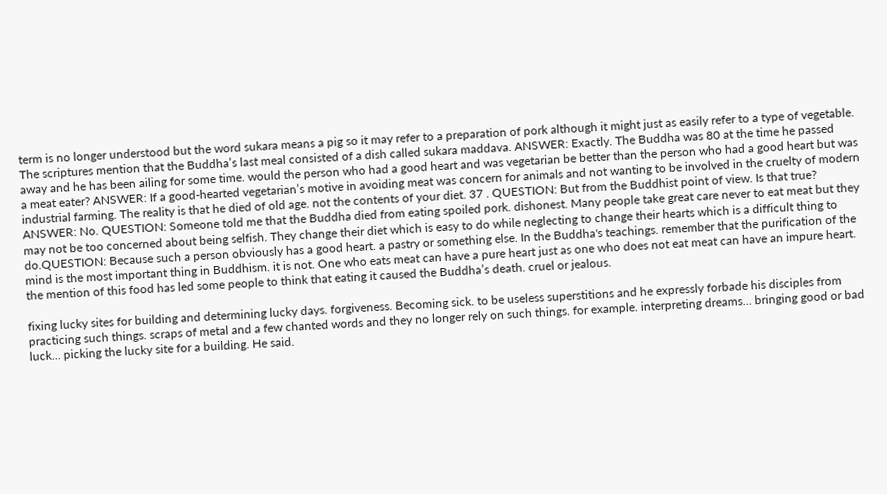term is no longer understood but the word sukara means a pig so it may refer to a preparation of pork although it might just as easily refer to a type of vegetable. The scriptures mention that the Buddha’s last meal consisted of a dish called sukara maddava. ANSWER: Exactly. The Buddha was 80 at the time he passed away and he has been ailing for some time. would the person who had a good heart and was vegetarian be better than the person who had a good heart but was a meat eater? ANSWER: If a good-hearted vegetarian’s motive in avoiding meat was concern for animals and not wanting to be involved in the cruelty of modern industrial farming. The reality is that he died of old age. not the contents of your diet. 37 . QUESTION: But from the Buddhist point of view. Is that true? ANSWER: No. QUESTION: Someone told me that the Buddha died from eating spoiled pork. dishonest. Many people take great care never to eat meat but they may not be too concerned about being selfish. They change their diet which is easy to do while neglecting to change their hearts which is a difficult thing to do.QUESTION: Because such a person obviously has a good heart. a pastry or something else. In the Buddha's teachings. remember that the purification of the mind is the most important thing in Buddhism. it is not. One who eats meat can have a pure heart just as one who does not eat meat can have an impure heart. the mention of this food has led some people to think that eating it caused the Buddha’s death. cruel or jealous.

fixing lucky sites for building and determining lucky days. forgiveness. Becoming sick. to be useless superstitions and he expressly forbade his disciples from practicing such things. scraps of metal and a few chanted words and they no longer rely on such things. for example. interpreting dreams… bringing good or bad luck… picking the lucky site for a building. He said.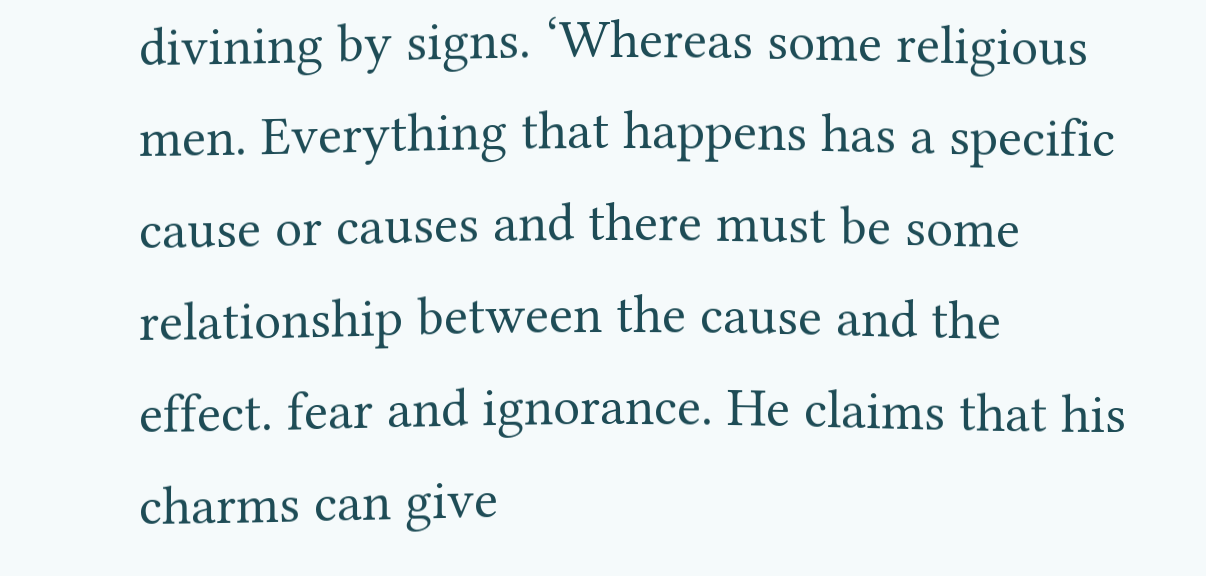divining by signs. ‘Whereas some religious men. Everything that happens has a specific cause or causes and there must be some relationship between the cause and the effect. fear and ignorance. He claims that his charms can give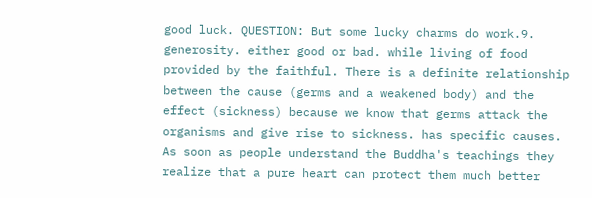good luck. QUESTION: But some lucky charms do work.9. generosity. either good or bad. while living of food provided by the faithful. There is a definite relationship between the cause (germs and a weakened body) and the effect (sickness) because we know that germs attack the organisms and give rise to sickness. has specific causes. As soon as people understand the Buddha's teachings they realize that a pure heart can protect them much better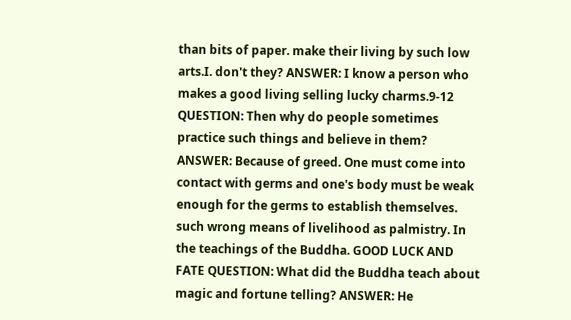than bits of paper. make their living by such low arts.I. don't they? ANSWER: I know a person who makes a good living selling lucky charms.9-12 QUESTION: Then why do people sometimes practice such things and believe in them? ANSWER: Because of greed. One must come into contact with germs and one's body must be weak enough for the germs to establish themselves. such wrong means of livelihood as palmistry. In the teachings of the Buddha. GOOD LUCK AND FATE QUESTION: What did the Buddha teach about magic and fortune telling? ANSWER: He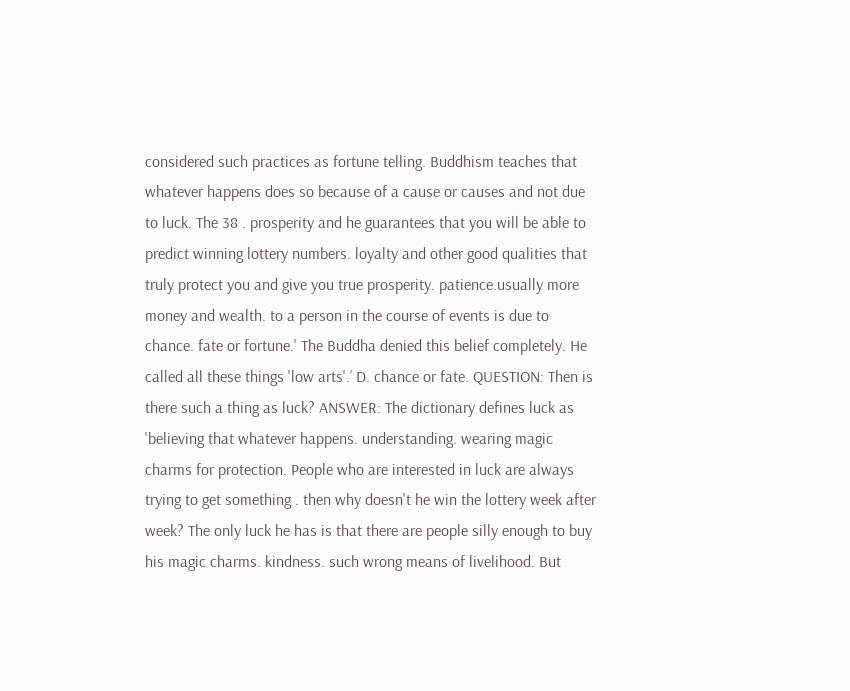considered such practices as fortune telling. Buddhism teaches that whatever happens does so because of a cause or causes and not due to luck. The 38 . prosperity and he guarantees that you will be able to predict winning lottery numbers. loyalty and other good qualities that truly protect you and give you true prosperity. patience.usually more money and wealth. to a person in the course of events is due to chance. fate or fortune.' The Buddha denied this belief completely. He called all these things 'low arts'.’ D. chance or fate. QUESTION: Then is there such a thing as luck? ANSWER: The dictionary defines luck as 'believing that whatever happens. understanding. wearing magic charms for protection. People who are interested in luck are always trying to get something . then why doesn't he win the lottery week after week? The only luck he has is that there are people silly enough to buy his magic charms. kindness. such wrong means of livelihood. But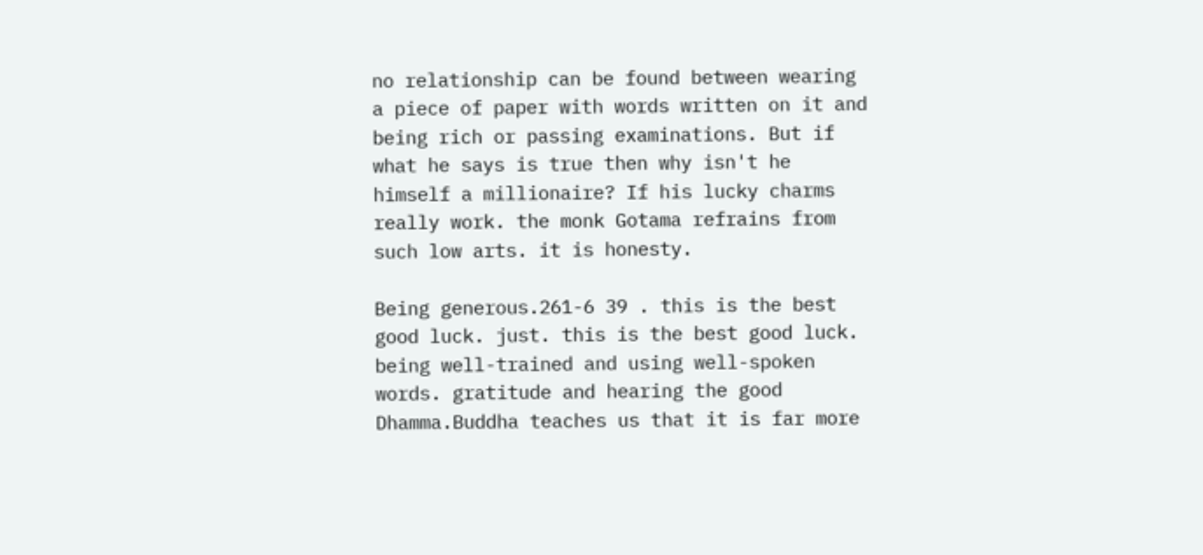no relationship can be found between wearing a piece of paper with words written on it and being rich or passing examinations. But if what he says is true then why isn't he himself a millionaire? If his lucky charms really work. the monk Gotama refrains from such low arts. it is honesty.

Being generous.261-6 39 . this is the best good luck. just. this is the best good luck. being well-trained and using well-spoken words. gratitude and hearing the good Dhamma.Buddha teaches us that it is far more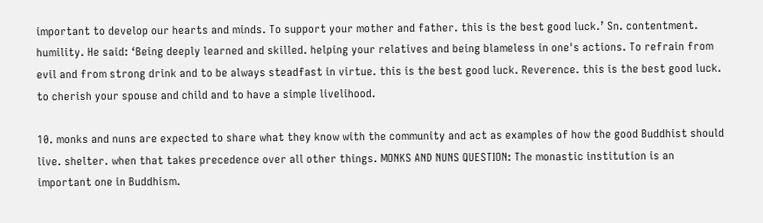important to develop our hearts and minds. To support your mother and father. this is the best good luck.’ Sn. contentment. humility. He said: ‘Being deeply learned and skilled. helping your relatives and being blameless in one's actions. To refrain from evil and from strong drink and to be always steadfast in virtue. this is the best good luck. Reverence. this is the best good luck. to cherish your spouse and child and to have a simple livelihood.

10. monks and nuns are expected to share what they know with the community and act as examples of how the good Buddhist should live. shelter. when that takes precedence over all other things. MONKS AND NUNS QUESTION: The monastic institution is an important one in Buddhism.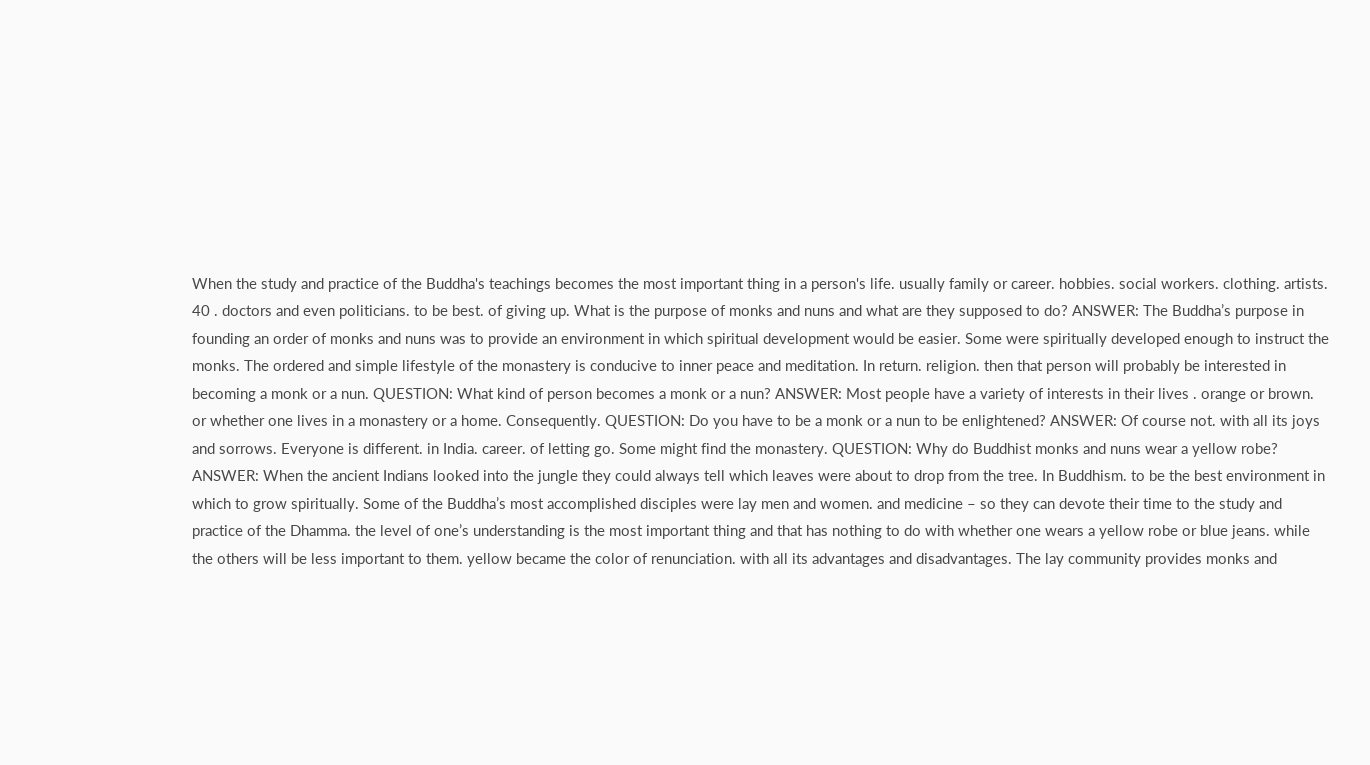When the study and practice of the Buddha's teachings becomes the most important thing in a person's life. usually family or career. hobbies. social workers. clothing. artists. 40 . doctors and even politicians. to be best. of giving up. What is the purpose of monks and nuns and what are they supposed to do? ANSWER: The Buddha’s purpose in founding an order of monks and nuns was to provide an environment in which spiritual development would be easier. Some were spiritually developed enough to instruct the monks. The ordered and simple lifestyle of the monastery is conducive to inner peace and meditation. In return. religion. then that person will probably be interested in becoming a monk or a nun. QUESTION: What kind of person becomes a monk or a nun? ANSWER: Most people have a variety of interests in their lives . orange or brown. or whether one lives in a monastery or a home. Consequently. QUESTION: Do you have to be a monk or a nun to be enlightened? ANSWER: Of course not. with all its joys and sorrows. Everyone is different. in India. career. of letting go. Some might find the monastery. QUESTION: Why do Buddhist monks and nuns wear a yellow robe? ANSWER: When the ancient Indians looked into the jungle they could always tell which leaves were about to drop from the tree. In Buddhism. to be the best environment in which to grow spiritually. Some of the Buddha’s most accomplished disciples were lay men and women. and medicine – so they can devote their time to the study and practice of the Dhamma. the level of one’s understanding is the most important thing and that has nothing to do with whether one wears a yellow robe or blue jeans. while the others will be less important to them. yellow became the color of renunciation. with all its advantages and disadvantages. The lay community provides monks and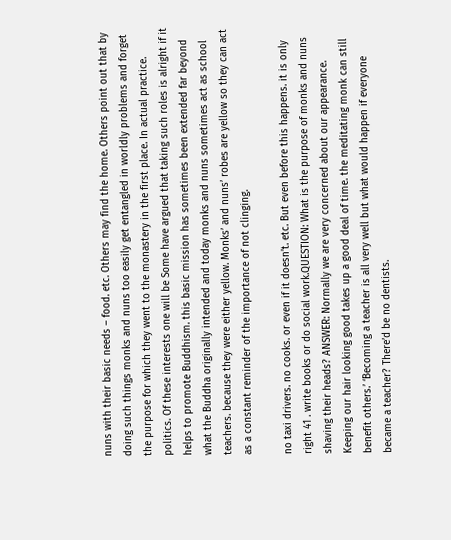nuns with their basic needs – food. etc. Others may find the home. Others point out that by doing such things monks and nuns too easily get entangled in worldly problems and forget the purpose for which they went to the monastery in the first place. In actual practice. politics. Of these interests one will be Some have argued that taking such roles is alright if it helps to promote Buddhism. this basic mission has sometimes been extended far beyond what the Buddha originally intended and today monks and nuns sometimes act as school teachers. because they were either yellow. Monks’ and nuns’ robes are yellow so they can act as a constant reminder of the importance of not clinging.

no taxi drivers. no cooks. or even if it doesn’t. etc. But even before this happens. it is only right 41 . write books or do social work.QUESTION: What is the purpose of monks and nuns shaving their heads? ANSWER: Normally we are very concerned about our appearance. Keeping our hair looking good takes up a good deal of time. the meditating monk can still benefit others.’ ‘Becoming a teacher is all very well but what would happen if everyone became a teacher? There’d be no dentists.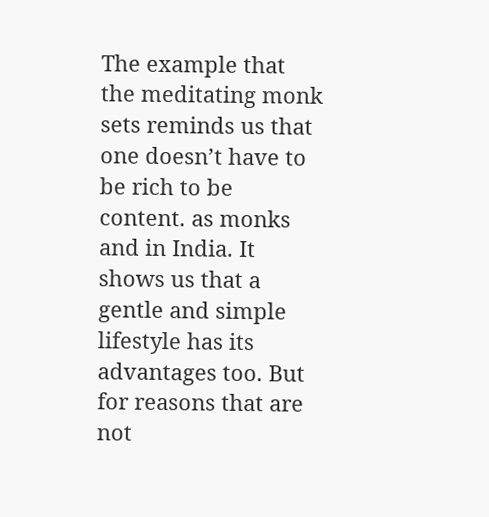The example that the meditating monk sets reminds us that one doesn’t have to be rich to be content. as monks and in India. It shows us that a gentle and simple lifestyle has its advantages too. But for reasons that are not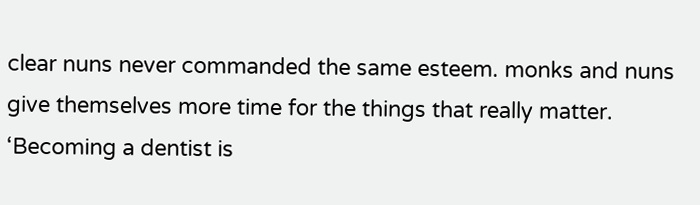clear nuns never commanded the same esteem. monks and nuns give themselves more time for the things that really matter. ‘Becoming a dentist is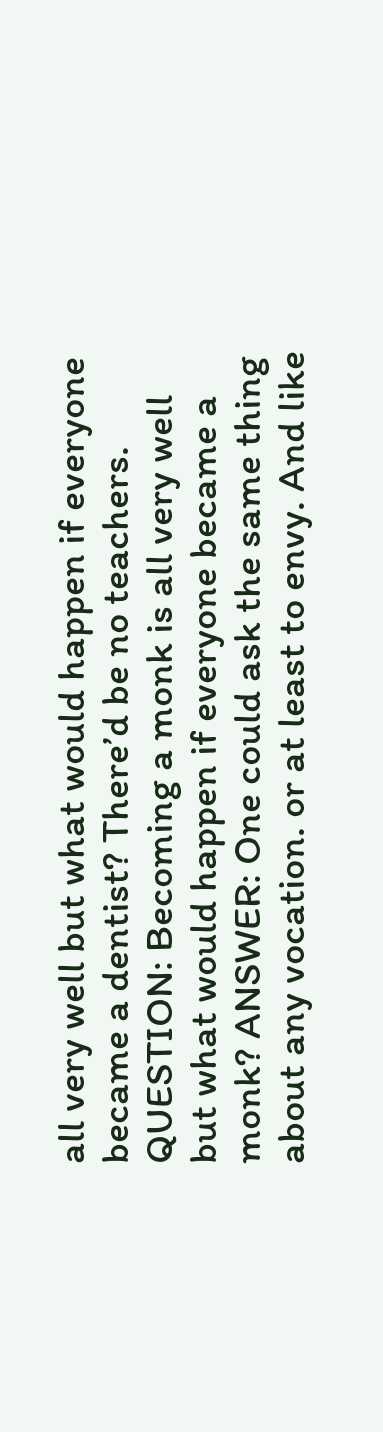all very well but what would happen if everyone became a dentist? There’d be no teachers. QUESTION: Becoming a monk is all very well but what would happen if everyone became a monk? ANSWER: One could ask the same thing about any vocation. or at least to envy. And like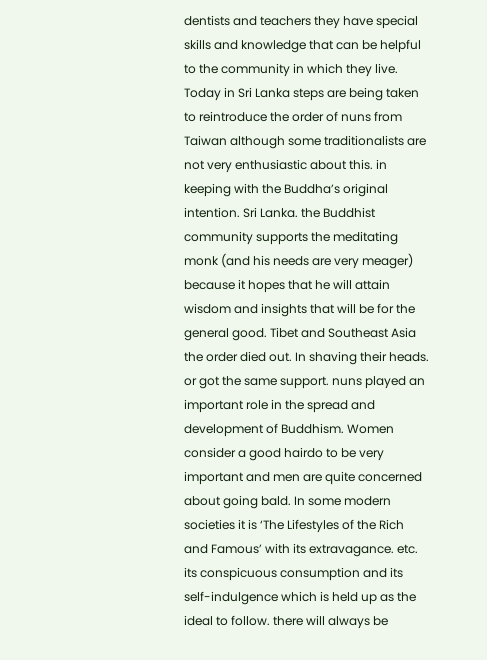dentists and teachers they have special skills and knowledge that can be helpful to the community in which they live. Today in Sri Lanka steps are being taken to reintroduce the order of nuns from Taiwan although some traditionalists are not very enthusiastic about this. in keeping with the Buddha’s original intention. Sri Lanka. the Buddhist community supports the meditating monk (and his needs are very meager) because it hopes that he will attain wisdom and insights that will be for the general good. Tibet and Southeast Asia the order died out. In shaving their heads. or got the same support. nuns played an important role in the spread and development of Buddhism. Women consider a good hairdo to be very important and men are quite concerned about going bald. In some modern societies it is ‘The Lifestyles of the Rich and Famous’ with its extravagance. etc. its conspicuous consumption and its self-indulgence which is held up as the ideal to follow. there will always be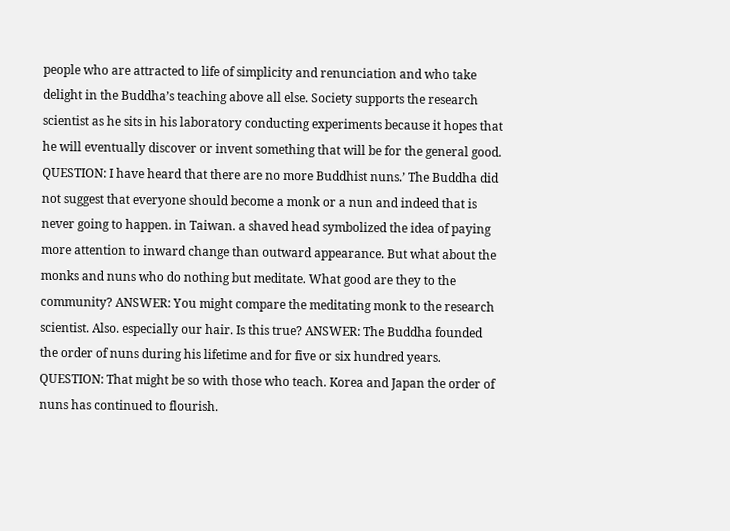people who are attracted to life of simplicity and renunciation and who take delight in the Buddha’s teaching above all else. Society supports the research scientist as he sits in his laboratory conducting experiments because it hopes that he will eventually discover or invent something that will be for the general good. QUESTION: I have heard that there are no more Buddhist nuns.’ The Buddha did not suggest that everyone should become a monk or a nun and indeed that is never going to happen. in Taiwan. a shaved head symbolized the idea of paying more attention to inward change than outward appearance. But what about the monks and nuns who do nothing but meditate. What good are they to the community? ANSWER: You might compare the meditating monk to the research scientist. Also. especially our hair. Is this true? ANSWER: The Buddha founded the order of nuns during his lifetime and for five or six hundred years. QUESTION: That might be so with those who teach. Korea and Japan the order of nuns has continued to flourish.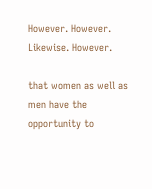However. However. Likewise. However.

that women as well as men have the opportunity to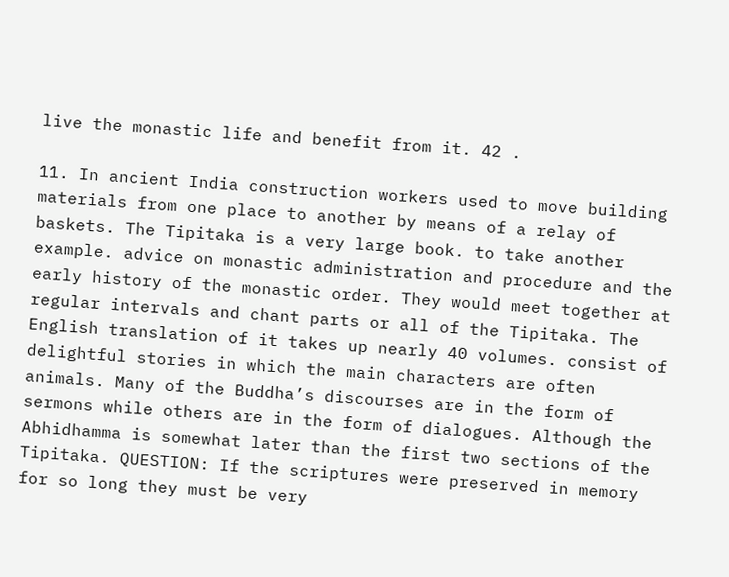live the monastic life and benefit from it. 42 .

11. In ancient India construction workers used to move building materials from one place to another by means of a relay of baskets. The Tipitaka is a very large book. to take another example. advice on monastic administration and procedure and the early history of the monastic order. They would meet together at regular intervals and chant parts or all of the Tipitaka. The English translation of it takes up nearly 40 volumes. consist of delightful stories in which the main characters are often animals. Many of the Buddha’s discourses are in the form of sermons while others are in the form of dialogues. Although the Abhidhamma is somewhat later than the first two sections of the Tipitaka. QUESTION: If the scriptures were preserved in memory for so long they must be very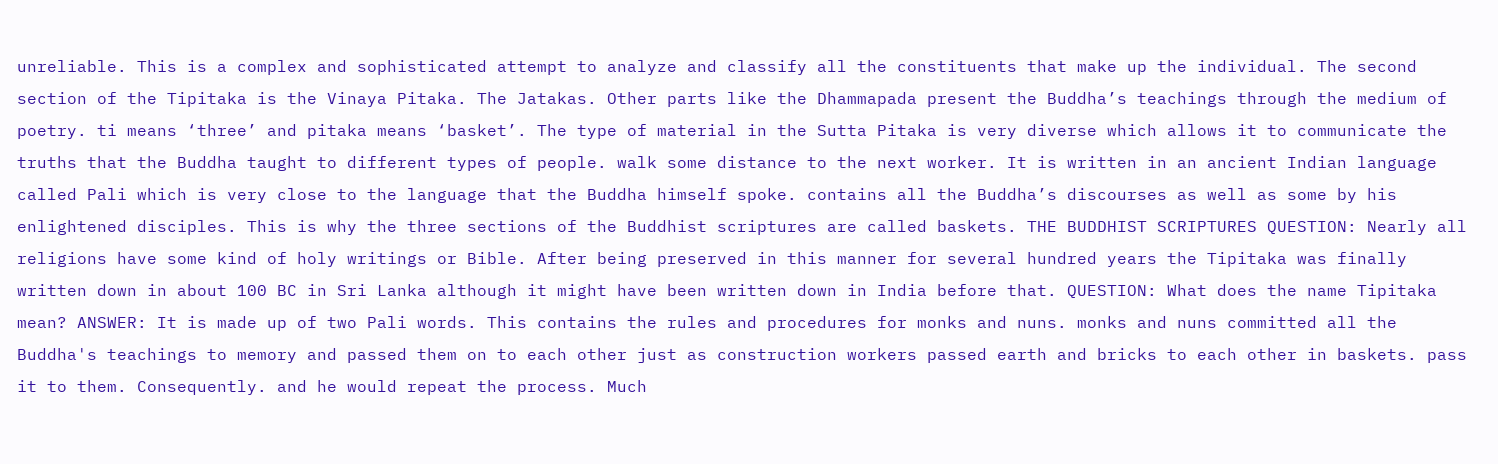unreliable. This is a complex and sophisticated attempt to analyze and classify all the constituents that make up the individual. The second section of the Tipitaka is the Vinaya Pitaka. The Jatakas. Other parts like the Dhammapada present the Buddha’s teachings through the medium of poetry. ti means ‘three’ and pitaka means ‘basket’. The type of material in the Sutta Pitaka is very diverse which allows it to communicate the truths that the Buddha taught to different types of people. walk some distance to the next worker. It is written in an ancient Indian language called Pali which is very close to the language that the Buddha himself spoke. contains all the Buddha’s discourses as well as some by his enlightened disciples. This is why the three sections of the Buddhist scriptures are called baskets. THE BUDDHIST SCRIPTURES QUESTION: Nearly all religions have some kind of holy writings or Bible. After being preserved in this manner for several hundred years the Tipitaka was finally written down in about 100 BC in Sri Lanka although it might have been written down in India before that. QUESTION: What does the name Tipitaka mean? ANSWER: It is made up of two Pali words. This contains the rules and procedures for monks and nuns. monks and nuns committed all the Buddha's teachings to memory and passed them on to each other just as construction workers passed earth and bricks to each other in baskets. pass it to them. Consequently. and he would repeat the process. Much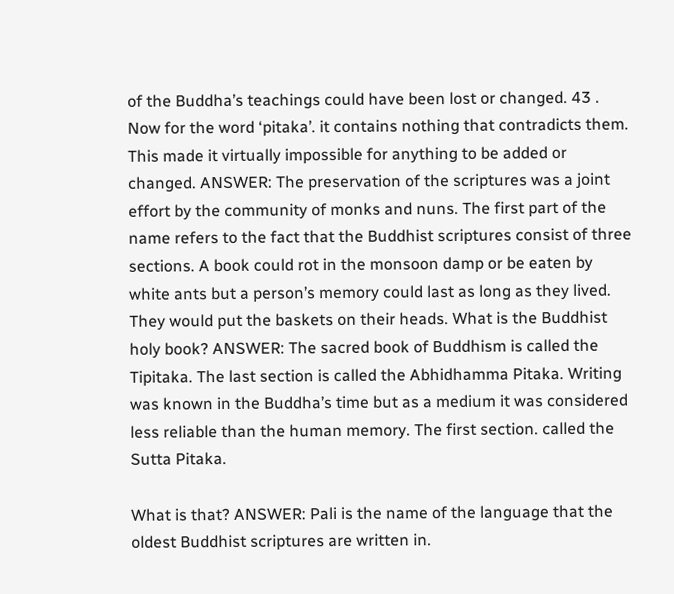of the Buddha’s teachings could have been lost or changed. 43 . Now for the word ‘pitaka’. it contains nothing that contradicts them. This made it virtually impossible for anything to be added or changed. ANSWER: The preservation of the scriptures was a joint effort by the community of monks and nuns. The first part of the name refers to the fact that the Buddhist scriptures consist of three sections. A book could rot in the monsoon damp or be eaten by white ants but a person’s memory could last as long as they lived. They would put the baskets on their heads. What is the Buddhist holy book? ANSWER: The sacred book of Buddhism is called the Tipitaka. The last section is called the Abhidhamma Pitaka. Writing was known in the Buddha’s time but as a medium it was considered less reliable than the human memory. The first section. called the Sutta Pitaka.

What is that? ANSWER: Pali is the name of the language that the oldest Buddhist scriptures are written in.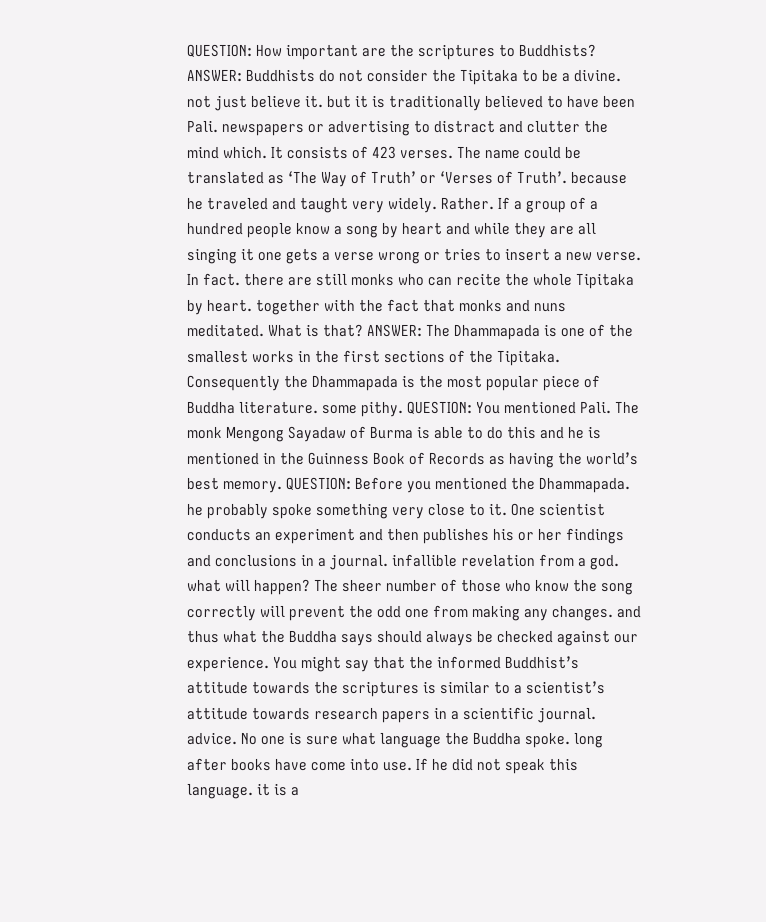QUESTION: How important are the scriptures to Buddhists? ANSWER: Buddhists do not consider the Tipitaka to be a divine. not just believe it. but it is traditionally believed to have been Pali. newspapers or advertising to distract and clutter the mind which. It consists of 423 verses. The name could be translated as ‘The Way of Truth’ or ‘Verses of Truth’. because he traveled and taught very widely. Rather. If a group of a hundred people know a song by heart and while they are all singing it one gets a verse wrong or tries to insert a new verse. In fact. there are still monks who can recite the whole Tipitaka by heart. together with the fact that monks and nuns meditated. What is that? ANSWER: The Dhammapada is one of the smallest works in the first sections of the Tipitaka. Consequently the Dhammapada is the most popular piece of Buddha literature. some pithy. QUESTION: You mentioned Pali. The monk Mengong Sayadaw of Burma is able to do this and he is mentioned in the Guinness Book of Records as having the world’s best memory. QUESTION: Before you mentioned the Dhammapada. he probably spoke something very close to it. One scientist conducts an experiment and then publishes his or her findings and conclusions in a journal. infallible revelation from a god. what will happen? The sheer number of those who know the song correctly will prevent the odd one from making any changes. and thus what the Buddha says should always be checked against our experience. You might say that the informed Buddhist’s attitude towards the scriptures is similar to a scientist’s attitude towards research papers in a scientific journal. advice. No one is sure what language the Buddha spoke. long after books have come into use. If he did not speak this language. it is a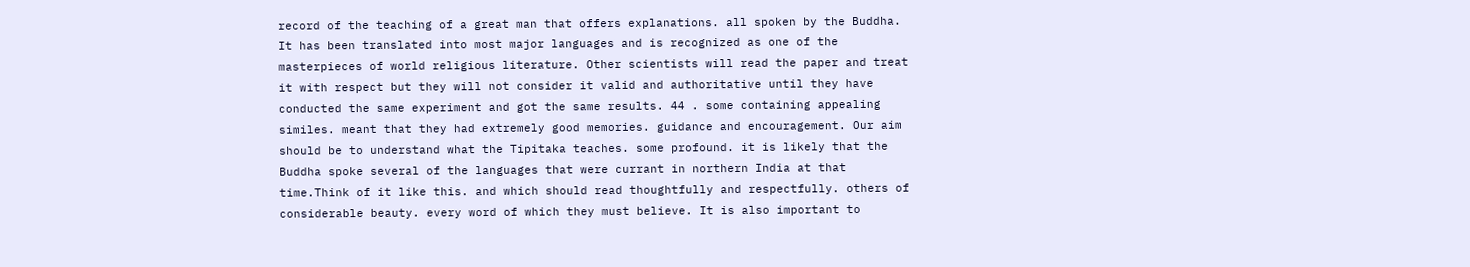record of the teaching of a great man that offers explanations. all spoken by the Buddha. It has been translated into most major languages and is recognized as one of the masterpieces of world religious literature. Other scientists will read the paper and treat it with respect but they will not consider it valid and authoritative until they have conducted the same experiment and got the same results. 44 . some containing appealing similes. meant that they had extremely good memories. guidance and encouragement. Our aim should be to understand what the Tipitaka teaches. some profound. it is likely that the Buddha spoke several of the languages that were currant in northern India at that time.Think of it like this. and which should read thoughtfully and respectfully. others of considerable beauty. every word of which they must believe. It is also important to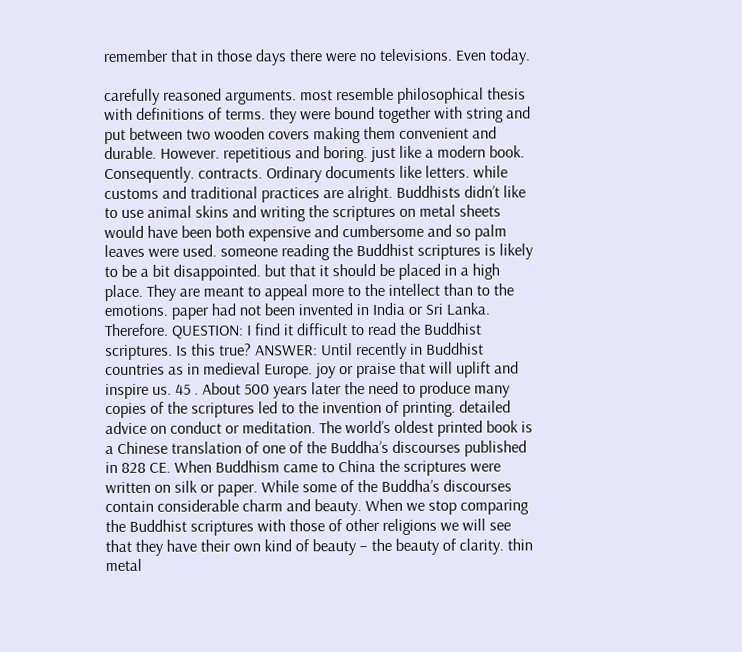remember that in those days there were no televisions. Even today.

carefully reasoned arguments. most resemble philosophical thesis with definitions of terms. they were bound together with string and put between two wooden covers making them convenient and durable. However. repetitious and boring. just like a modern book. Consequently. contracts. Ordinary documents like letters. while customs and traditional practices are alright. Buddhists didn’t like to use animal skins and writing the scriptures on metal sheets would have been both expensive and cumbersome and so palm leaves were used. someone reading the Buddhist scriptures is likely to be a bit disappointed. but that it should be placed in a high place. They are meant to appeal more to the intellect than to the emotions. paper had not been invented in India or Sri Lanka. Therefore. QUESTION: I find it difficult to read the Buddhist scriptures. Is this true? ANSWER: Until recently in Buddhist countries as in medieval Europe. joy or praise that will uplift and inspire us. 45 . About 500 years later the need to produce many copies of the scriptures led to the invention of printing. detailed advice on conduct or meditation. The world’s oldest printed book is a Chinese translation of one of the Buddha’s discourses published in 828 CE. When Buddhism came to China the scriptures were written on silk or paper. While some of the Buddha’s discourses contain considerable charm and beauty. When we stop comparing the Buddhist scriptures with those of other religions we will see that they have their own kind of beauty – the beauty of clarity. thin metal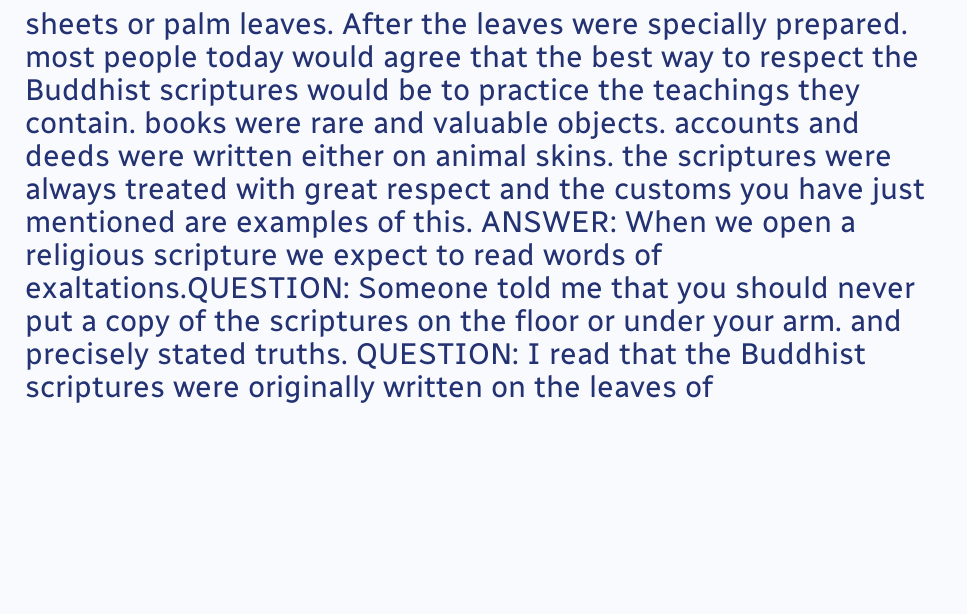sheets or palm leaves. After the leaves were specially prepared. most people today would agree that the best way to respect the Buddhist scriptures would be to practice the teachings they contain. books were rare and valuable objects. accounts and deeds were written either on animal skins. the scriptures were always treated with great respect and the customs you have just mentioned are examples of this. ANSWER: When we open a religious scripture we expect to read words of exaltations.QUESTION: Someone told me that you should never put a copy of the scriptures on the floor or under your arm. and precisely stated truths. QUESTION: I read that the Buddhist scriptures were originally written on the leaves of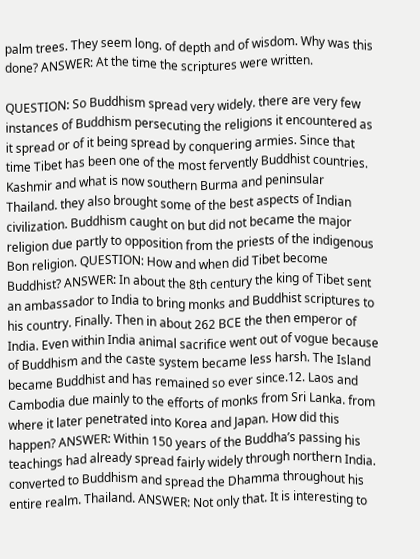palm trees. They seem long. of depth and of wisdom. Why was this done? ANSWER: At the time the scriptures were written.

QUESTION: So Buddhism spread very widely. there are very few instances of Buddhism persecuting the religions it encountered as it spread or of it being spread by conquering armies. Since that time Tibet has been one of the most fervently Buddhist countries. Kashmir and what is now southern Burma and peninsular Thailand. they also brought some of the best aspects of Indian civilization. Buddhism caught on but did not became the major religion due partly to opposition from the priests of the indigenous Bon religion. QUESTION: How and when did Tibet become Buddhist? ANSWER: In about the 8th century the king of Tibet sent an ambassador to India to bring monks and Buddhist scriptures to his country. Finally. Then in about 262 BCE the then emperor of India. Even within India animal sacrifice went out of vogue because of Buddhism and the caste system became less harsh. The Island became Buddhist and has remained so ever since.12. Laos and Cambodia due mainly to the efforts of monks from Sri Lanka. from where it later penetrated into Korea and Japan. How did this happen? ANSWER: Within 150 years of the Buddha’s passing his teachings had already spread fairly widely through northern India. converted to Buddhism and spread the Dhamma throughout his entire realm. Thailand. ANSWER: Not only that. It is interesting to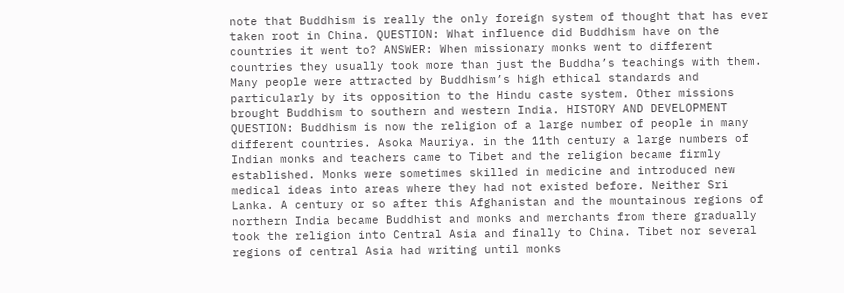note that Buddhism is really the only foreign system of thought that has ever taken root in China. QUESTION: What influence did Buddhism have on the countries it went to? ANSWER: When missionary monks went to different countries they usually took more than just the Buddha’s teachings with them. Many people were attracted by Buddhism’s high ethical standards and particularly by its opposition to the Hindu caste system. Other missions brought Buddhism to southern and western India. HISTORY AND DEVELOPMENT QUESTION: Buddhism is now the religion of a large number of people in many different countries. Asoka Mauriya. in the 11th century a large numbers of Indian monks and teachers came to Tibet and the religion became firmly established. Monks were sometimes skilled in medicine and introduced new medical ideas into areas where they had not existed before. Neither Sri Lanka. A century or so after this Afghanistan and the mountainous regions of northern India became Buddhist and monks and merchants from there gradually took the religion into Central Asia and finally to China. Tibet nor several regions of central Asia had writing until monks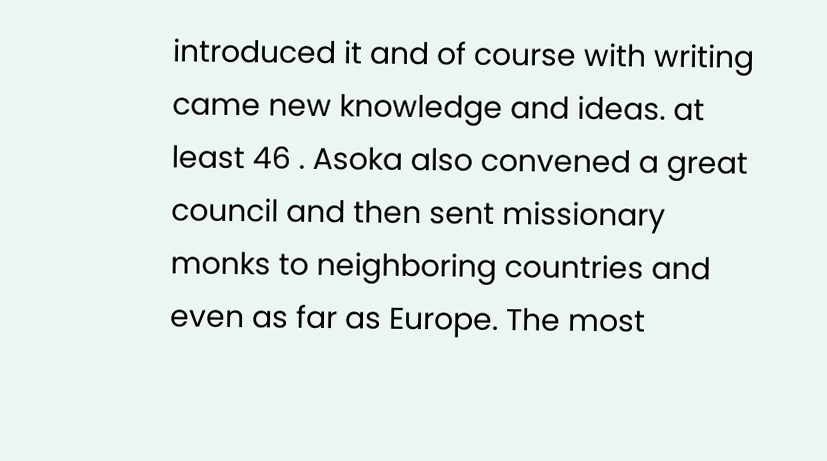introduced it and of course with writing came new knowledge and ideas. at least 46 . Asoka also convened a great council and then sent missionary monks to neighboring countries and even as far as Europe. The most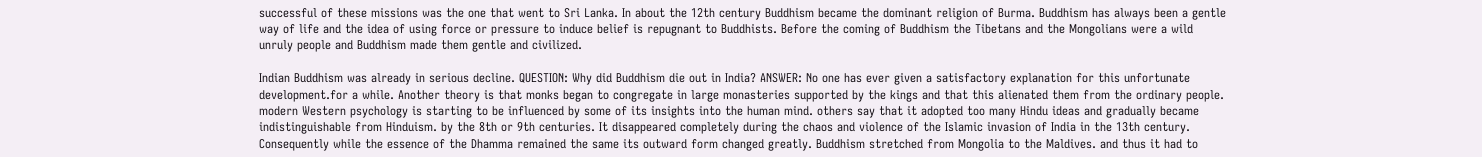successful of these missions was the one that went to Sri Lanka. In about the 12th century Buddhism became the dominant religion of Burma. Buddhism has always been a gentle way of life and the idea of using force or pressure to induce belief is repugnant to Buddhists. Before the coming of Buddhism the Tibetans and the Mongolians were a wild unruly people and Buddhism made them gentle and civilized.

Indian Buddhism was already in serious decline. QUESTION: Why did Buddhism die out in India? ANSWER: No one has ever given a satisfactory explanation for this unfortunate development.for a while. Another theory is that monks began to congregate in large monasteries supported by the kings and that this alienated them from the ordinary people. modern Western psychology is starting to be influenced by some of its insights into the human mind. others say that it adopted too many Hindu ideas and gradually became indistinguishable from Hinduism. by the 8th or 9th centuries. It disappeared completely during the chaos and violence of the Islamic invasion of India in the 13th century. Consequently while the essence of the Dhamma remained the same its outward form changed greatly. Buddhism stretched from Mongolia to the Maldives. and thus it had to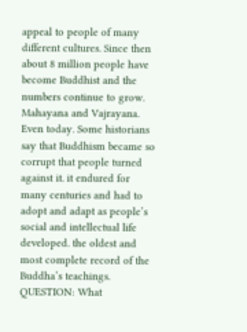appeal to people of many different cultures. Since then about 8 million people have become Buddhist and the numbers continue to grow. Mahayana and Vajrayana. Even today. Some historians say that Buddhism became so corrupt that people turned against it. it endured for many centuries and had to adopt and adapt as people’s social and intellectual life developed. the oldest and most complete record of the Buddha’s teachings. QUESTION: What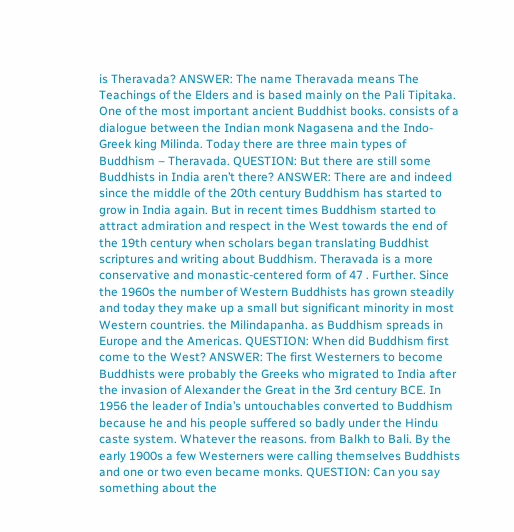is Theravada? ANSWER: The name Theravada means The Teachings of the Elders and is based mainly on the Pali Tipitaka. One of the most important ancient Buddhist books. consists of a dialogue between the Indian monk Nagasena and the Indo-Greek king Milinda. Today there are three main types of Buddhism – Theravada. QUESTION: But there are still some Buddhists in India aren’t there? ANSWER: There are and indeed since the middle of the 20th century Buddhism has started to grow in India again. But in recent times Buddhism started to attract admiration and respect in the West towards the end of the 19th century when scholars began translating Buddhist scriptures and writing about Buddhism. Theravada is a more conservative and monastic-centered form of 47 . Further. Since the 1960s the number of Western Buddhists has grown steadily and today they make up a small but significant minority in most Western countries. the Milindapanha. as Buddhism spreads in Europe and the Americas. QUESTION: When did Buddhism first come to the West? ANSWER: The first Westerners to become Buddhists were probably the Greeks who migrated to India after the invasion of Alexander the Great in the 3rd century BCE. In 1956 the leader of India’s untouchables converted to Buddhism because he and his people suffered so badly under the Hindu caste system. Whatever the reasons. from Balkh to Bali. By the early 1900s a few Westerners were calling themselves Buddhists and one or two even became monks. QUESTION: Can you say something about the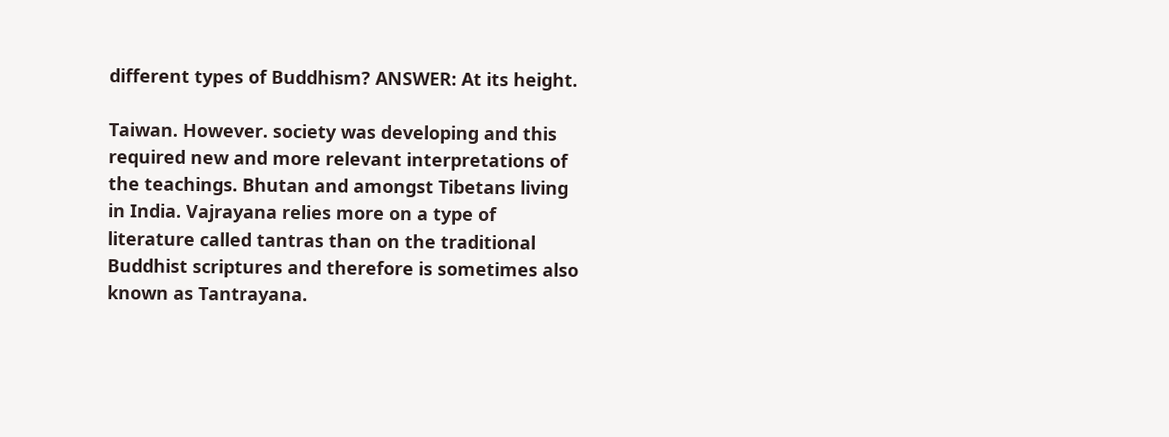different types of Buddhism? ANSWER: At its height.

Taiwan. However. society was developing and this required new and more relevant interpretations of the teachings. Bhutan and amongst Tibetans living in India. Vajrayana relies more on a type of literature called tantras than on the traditional Buddhist scriptures and therefore is sometimes also known as Tantrayana.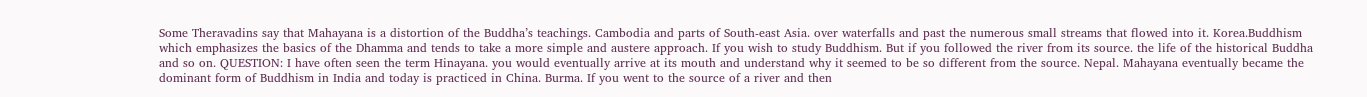Some Theravadins say that Mahayana is a distortion of the Buddha’s teachings. Cambodia and parts of South-east Asia. over waterfalls and past the numerous small streams that flowed into it. Korea.Buddhism which emphasizes the basics of the Dhamma and tends to take a more simple and austere approach. If you wish to study Buddhism. But if you followed the river from its source. the life of the historical Buddha and so on. QUESTION: I have often seen the term Hinayana. you would eventually arrive at its mouth and understand why it seemed to be so different from the source. Nepal. Mahayana eventually became the dominant form of Buddhism in India and today is practiced in China. Burma. If you went to the source of a river and then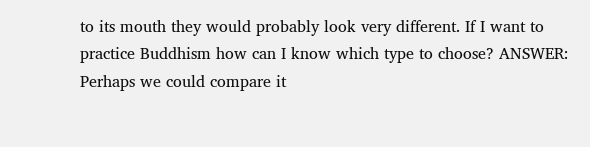to its mouth they would probably look very different. If I want to practice Buddhism how can I know which type to choose? ANSWER: Perhaps we could compare it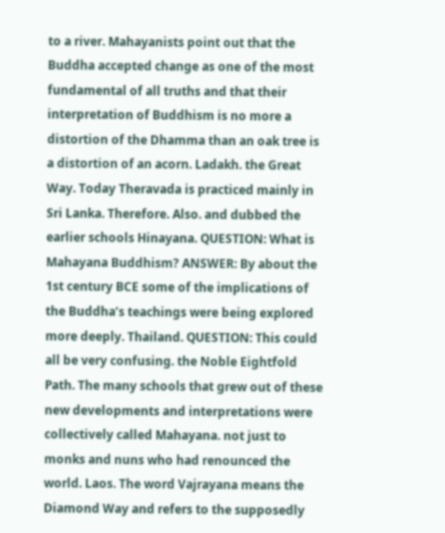to a river. Mahayanists point out that the Buddha accepted change as one of the most fundamental of all truths and that their interpretation of Buddhism is no more a distortion of the Dhamma than an oak tree is a distortion of an acorn. Ladakh. the Great Way. Today Theravada is practiced mainly in Sri Lanka. Therefore. Also. and dubbed the earlier schools Hinayana. QUESTION: What is Mahayana Buddhism? ANSWER: By about the 1st century BCE some of the implications of the Buddha’s teachings were being explored more deeply. Thailand. QUESTION: This could all be very confusing. the Noble Eightfold Path. The many schools that grew out of these new developments and interpretations were collectively called Mahayana. not just to monks and nuns who had renounced the world. Laos. The word Vajrayana means the Diamond Way and refers to the supposedly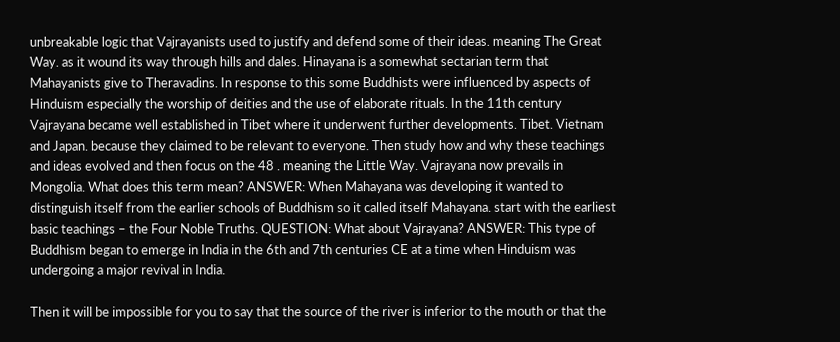unbreakable logic that Vajrayanists used to justify and defend some of their ideas. meaning The Great Way. as it wound its way through hills and dales. Hinayana is a somewhat sectarian term that Mahayanists give to Theravadins. In response to this some Buddhists were influenced by aspects of Hinduism especially the worship of deities and the use of elaborate rituals. In the 11th century Vajrayana became well established in Tibet where it underwent further developments. Tibet. Vietnam and Japan. because they claimed to be relevant to everyone. Then study how and why these teachings and ideas evolved and then focus on the 48 . meaning the Little Way. Vajrayana now prevails in Mongolia. What does this term mean? ANSWER: When Mahayana was developing it wanted to distinguish itself from the earlier schools of Buddhism so it called itself Mahayana. start with the earliest basic teachings – the Four Noble Truths. QUESTION: What about Vajrayana? ANSWER: This type of Buddhism began to emerge in India in the 6th and 7th centuries CE at a time when Hinduism was undergoing a major revival in India.

Then it will be impossible for you to say that the source of the river is inferior to the mouth or that the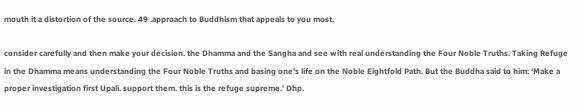mouth it a distortion of the source. 49 .approach to Buddhism that appeals to you most.

consider carefully and then make your decision. the Dhamma and the Sangha and see with real understanding the Four Noble Truths. Taking Refuge in the Dhamma means understanding the Four Noble Truths and basing one's life on the Noble Eightfold Path. But the Buddha said to him: ‘Make a proper investigation first Upali. support them. this is the refuge supreme.’ Dhp.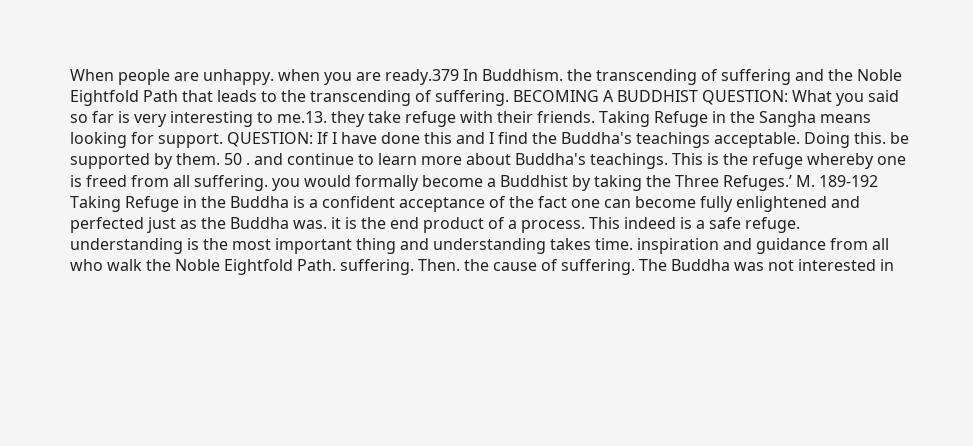When people are unhappy. when you are ready.379 In Buddhism. the transcending of suffering and the Noble Eightfold Path that leads to the transcending of suffering. BECOMING A BUDDHIST QUESTION: What you said so far is very interesting to me.13. they take refuge with their friends. Taking Refuge in the Sangha means looking for support. QUESTION: If I have done this and I find the Buddha's teachings acceptable. Doing this. be supported by them. 50 . and continue to learn more about Buddha's teachings. This is the refuge whereby one is freed from all suffering. you would formally become a Buddhist by taking the Three Refuges.’ M. 189-192 Taking Refuge in the Buddha is a confident acceptance of the fact one can become fully enlightened and perfected just as the Buddha was. it is the end product of a process. This indeed is a safe refuge. understanding is the most important thing and understanding takes time. inspiration and guidance from all who walk the Noble Eightfold Path. suffering. Then. the cause of suffering. The Buddha was not interested in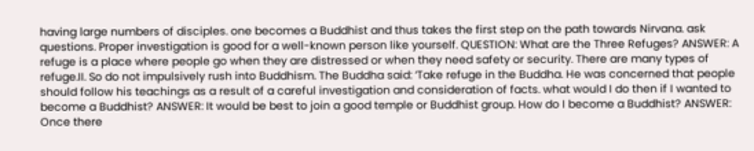having large numbers of disciples. one becomes a Buddhist and thus takes the first step on the path towards Nirvana. ask questions. Proper investigation is good for a well-known person like yourself. QUESTION: What are the Three Refuges? ANSWER: A refuge is a place where people go when they are distressed or when they need safety or security. There are many types of refuge.II. So do not impulsively rush into Buddhism. The Buddha said: ‘Take refuge in the Buddha. He was concerned that people should follow his teachings as a result of a careful investigation and consideration of facts. what would I do then if I wanted to become a Buddhist? ANSWER: It would be best to join a good temple or Buddhist group. How do I become a Buddhist? ANSWER: Once there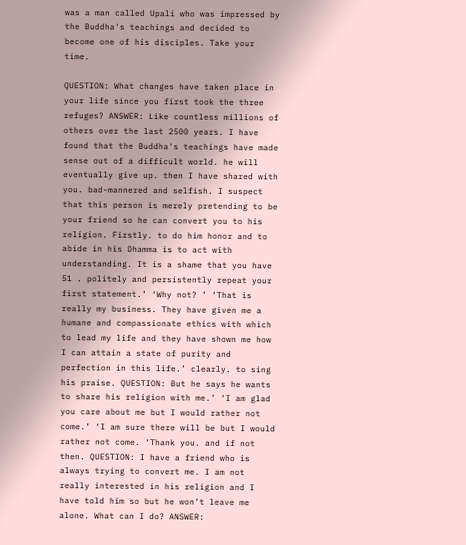was a man called Upali who was impressed by the Buddha's teachings and decided to become one of his disciples. Take your time.

QUESTION: What changes have taken place in your life since you first took the three refuges? ANSWER: Like countless millions of others over the last 2500 years. I have found that the Buddha's teachings have made sense out of a difficult world. he will eventually give up. then I have shared with you. bad-mannered and selfish. I suspect that this person is merely pretending to be your friend so he can convert you to his religion. Firstly. to do him honor and to abide in his Dhamma is to act with understanding. It is a shame that you have 51 . politely and persistently repeat your first statement.’ ‘Why not? ’ ‘That is really my business. They have given me a humane and compassionate ethics with which to lead my life and they have shown me how I can attain a state of purity and perfection in this life.’ clearly. to sing his praise. QUESTION: But he says he wants to share his religion with me.’ ‘I am glad you care about me but I would rather not come.’ ‘I am sure there will be but I would rather not come. ‘Thank you. and if not then. QUESTION: I have a friend who is always trying to convert me. I am not really interested in his religion and I have told him so but he won’t leave me alone. What can I do? ANSWER: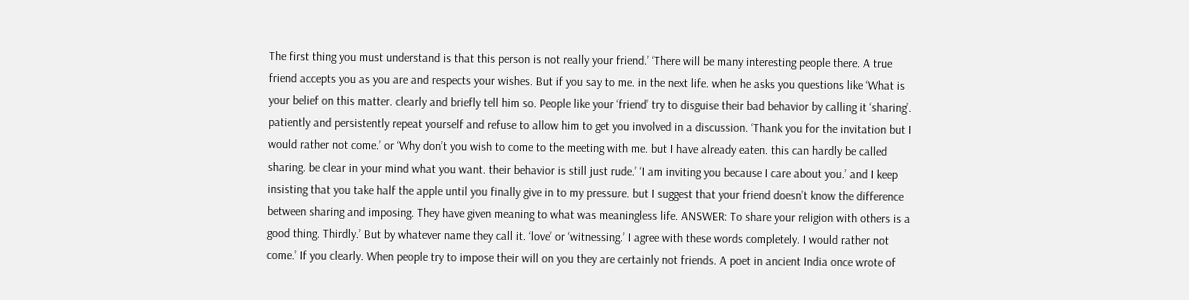The first thing you must understand is that this person is not really your friend.’ ‘There will be many interesting people there. A true friend accepts you as you are and respects your wishes. But if you say to me. in the next life. when he asks you questions like ‘What is your belief on this matter. clearly and briefly tell him so. People like your ‘friend’ try to disguise their bad behavior by calling it ‘sharing’. patiently and persistently repeat yourself and refuse to allow him to get you involved in a discussion. ‘Thank you for the invitation but I would rather not come.’ or ‘Why don’t you wish to come to the meeting with me. but I have already eaten. this can hardly be called sharing. be clear in your mind what you want. their behavior is still just rude.’ ‘I am inviting you because I care about you.’ and I keep insisting that you take half the apple until you finally give in to my pressure. but I suggest that your friend doesn’t know the difference between sharing and imposing. They have given meaning to what was meaningless life. ANSWER: To share your religion with others is a good thing. Thirdly.’ But by whatever name they call it. ‘love’ or ‘witnessing.’ I agree with these words completely. I would rather not come.’ If you clearly. When people try to impose their will on you they are certainly not friends. A poet in ancient India once wrote of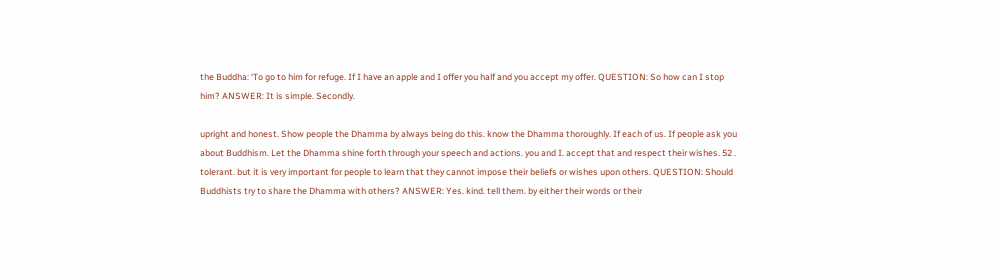the Buddha: ‘To go to him for refuge. If I have an apple and I offer you half and you accept my offer. QUESTION: So how can I stop him? ANSWER: It is simple. Secondly.

upright and honest. Show people the Dhamma by always being do this. know the Dhamma thoroughly. If each of us. If people ask you about Buddhism. Let the Dhamma shine forth through your speech and actions. you and I. accept that and respect their wishes. 52 . tolerant. but it is very important for people to learn that they cannot impose their beliefs or wishes upon others. QUESTION: Should Buddhists try to share the Dhamma with others? ANSWER: Yes. kind. tell them. by either their words or their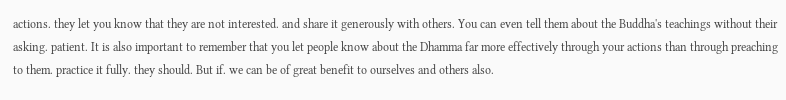actions. they let you know that they are not interested. and share it generously with others. You can even tell them about the Buddha's teachings without their asking. patient. It is also important to remember that you let people know about the Dhamma far more effectively through your actions than through preaching to them. practice it fully. they should. But if. we can be of great benefit to ourselves and others also.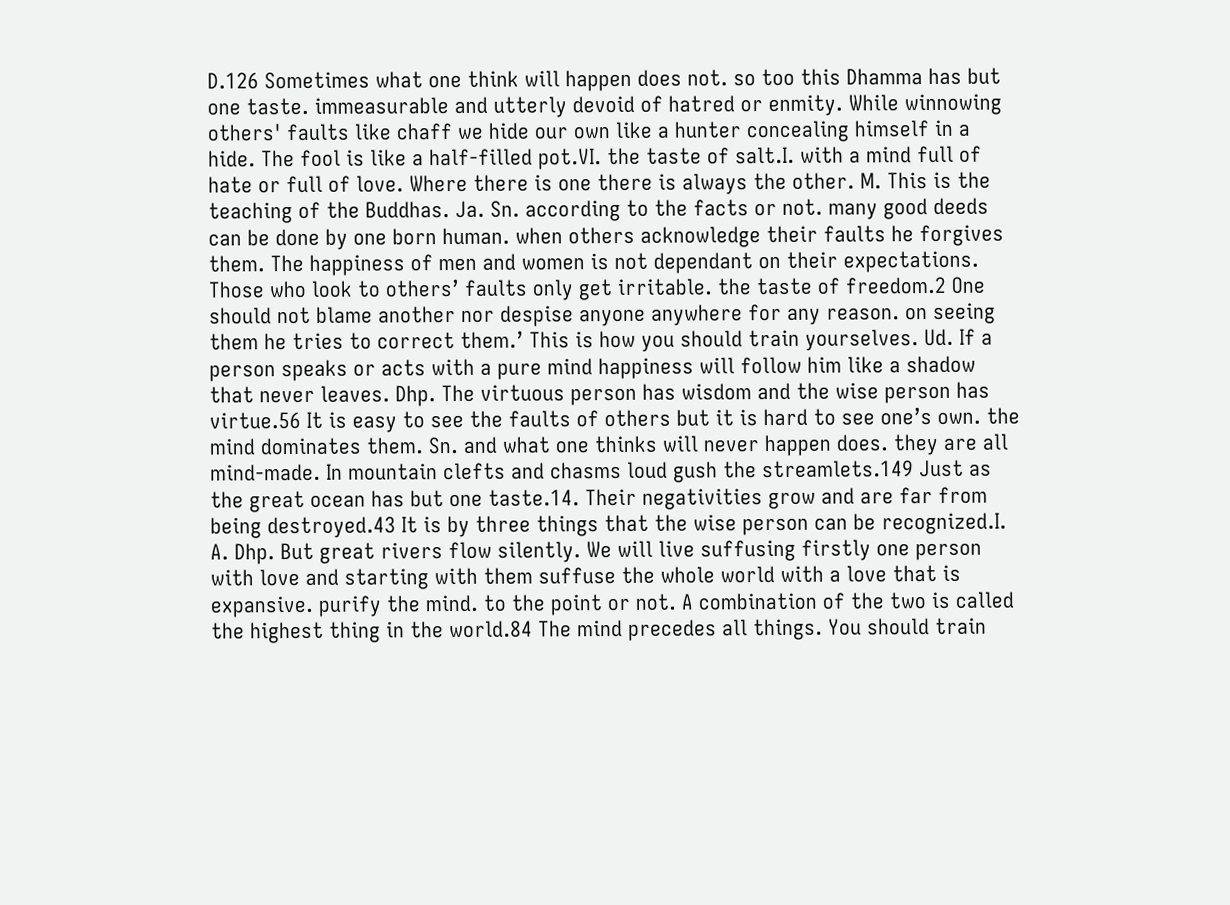D.126 Sometimes what one think will happen does not. so too this Dhamma has but one taste. immeasurable and utterly devoid of hatred or enmity. While winnowing others' faults like chaff we hide our own like a hunter concealing himself in a hide. The fool is like a half-filled pot.VI. the taste of salt.I. with a mind full of hate or full of love. Where there is one there is always the other. M. This is the teaching of the Buddhas. Ja. Sn. according to the facts or not. many good deeds can be done by one born human. when others acknowledge their faults he forgives them. The happiness of men and women is not dependant on their expectations. Those who look to others’ faults only get irritable. the taste of freedom.2 One should not blame another nor despise anyone anywhere for any reason. on seeing them he tries to correct them.’ This is how you should train yourselves. Ud. If a person speaks or acts with a pure mind happiness will follow him like a shadow that never leaves. Dhp. The virtuous person has wisdom and the wise person has virtue.56 It is easy to see the faults of others but it is hard to see one’s own. the mind dominates them. Sn. and what one thinks will never happen does. they are all mind-made. In mountain clefts and chasms loud gush the streamlets.149 Just as the great ocean has but one taste.14. Their negativities grow and are far from being destroyed.43 It is by three things that the wise person can be recognized.I. A. Dhp. But great rivers flow silently. We will live suffusing firstly one person with love and starting with them suffuse the whole world with a love that is expansive. purify the mind. to the point or not. A combination of the two is called the highest thing in the world.84 The mind precedes all things. You should train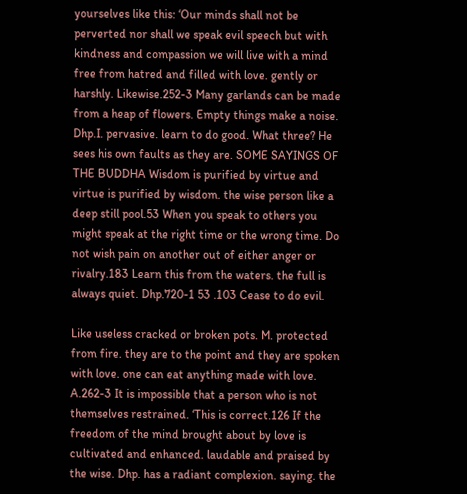yourselves like this: ‘Our minds shall not be perverted nor shall we speak evil speech but with kindness and compassion we will live with a mind free from hatred and filled with love. gently or harshly. Likewise.252-3 Many garlands can be made from a heap of flowers. Empty things make a noise. Dhp.I. pervasive. learn to do good. What three? He sees his own faults as they are. SOME SAYINGS OF THE BUDDHA Wisdom is purified by virtue and virtue is purified by wisdom. the wise person like a deep still pool.53 When you speak to others you might speak at the right time or the wrong time. Do not wish pain on another out of either anger or rivalry.183 Learn this from the waters. the full is always quiet. Dhp.720-1 53 .103 Cease to do evil.

Like useless cracked or broken pots. M. protected from fire. they are to the point and they are spoken with love. one can eat anything made with love. A.262-3 It is impossible that a person who is not themselves restrained. ‘This is correct.126 If the freedom of the mind brought about by love is cultivated and enhanced. laudable and praised by the wise. Dhp. has a radiant complexion. saying. the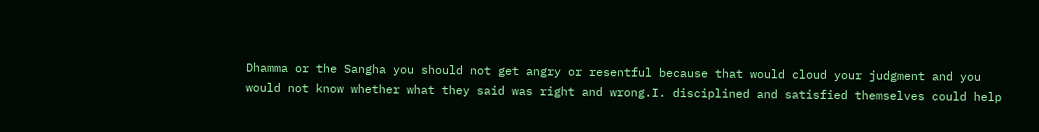Dhamma or the Sangha you should not get angry or resentful because that would cloud your judgment and you would not know whether what they said was right and wrong.I. disciplined and satisfied themselves could help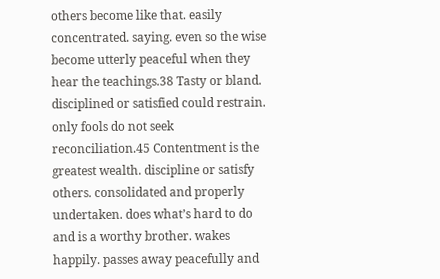others become like that. easily concentrated. saying. even so the wise become utterly peaceful when they hear the teachings.38 Tasty or bland. disciplined or satisfied could restrain. only fools do not seek reconciliation.45 Contentment is the greatest wealth. discipline or satisfy others. consolidated and properly undertaken. does what’s hard to do and is a worthy brother. wakes happily. passes away peacefully and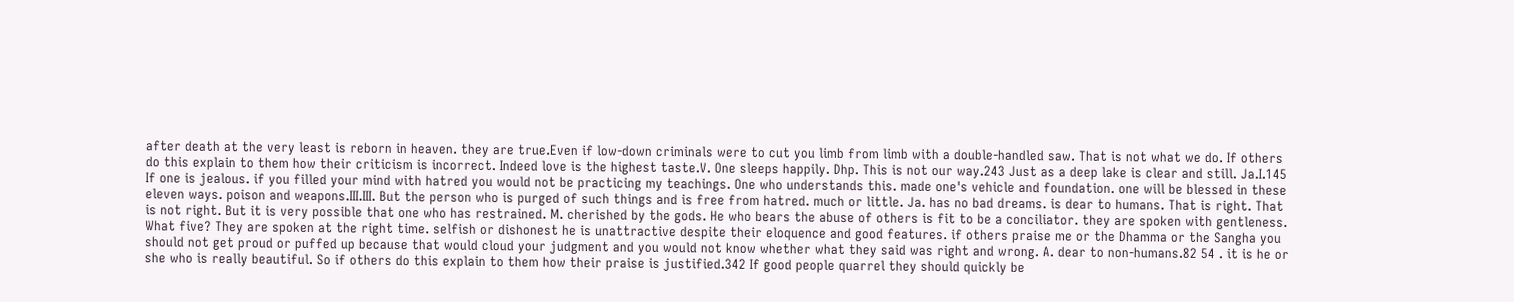after death at the very least is reborn in heaven. they are true.Even if low-down criminals were to cut you limb from limb with a double-handled saw. That is not what we do. If others do this explain to them how their criticism is incorrect. Indeed love is the highest taste.V. One sleeps happily. Dhp. This is not our way.243 Just as a deep lake is clear and still. Ja.I.145 If one is jealous. if you filled your mind with hatred you would not be practicing my teachings. One who understands this. made one's vehicle and foundation. one will be blessed in these eleven ways. poison and weapons.III.III. But the person who is purged of such things and is free from hatred. much or little. Ja. has no bad dreams. is dear to humans. That is right. That is not right. But it is very possible that one who has restrained. M. cherished by the gods. He who bears the abuse of others is fit to be a conciliator. they are spoken with gentleness. What five? They are spoken at the right time. selfish or dishonest he is unattractive despite their eloquence and good features. if others praise me or the Dhamma or the Sangha you should not get proud or puffed up because that would cloud your judgment and you would not know whether what they said was right and wrong. A. dear to non-humans.82 54 . it is he or she who is really beautiful. So if others do this explain to them how their praise is justified.342 If good people quarrel they should quickly be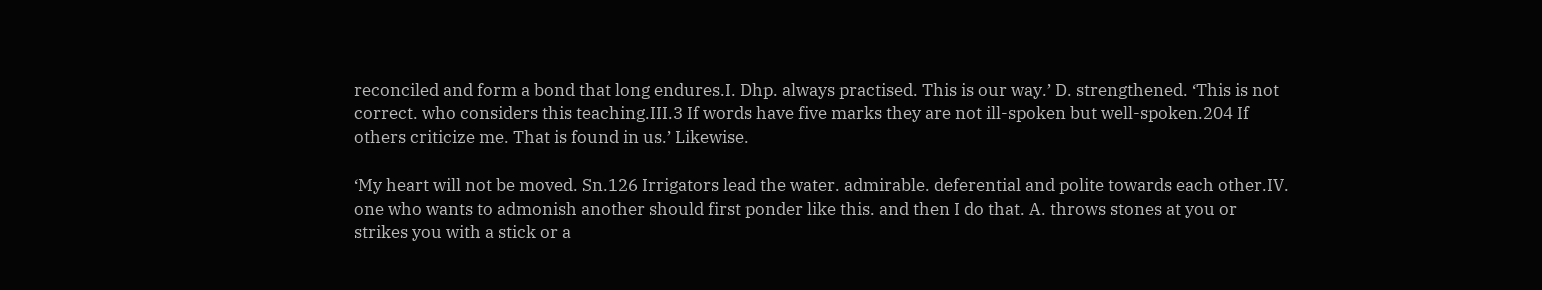reconciled and form a bond that long endures.I. Dhp. always practised. This is our way.’ D. strengthened. ‘This is not correct. who considers this teaching.III.3 If words have five marks they are not ill-spoken but well-spoken.204 If others criticize me. That is found in us.’ Likewise.

‘My heart will not be moved. Sn.126 Irrigators lead the water. admirable. deferential and polite towards each other.IV. one who wants to admonish another should first ponder like this. and then I do that. A. throws stones at you or strikes you with a stick or a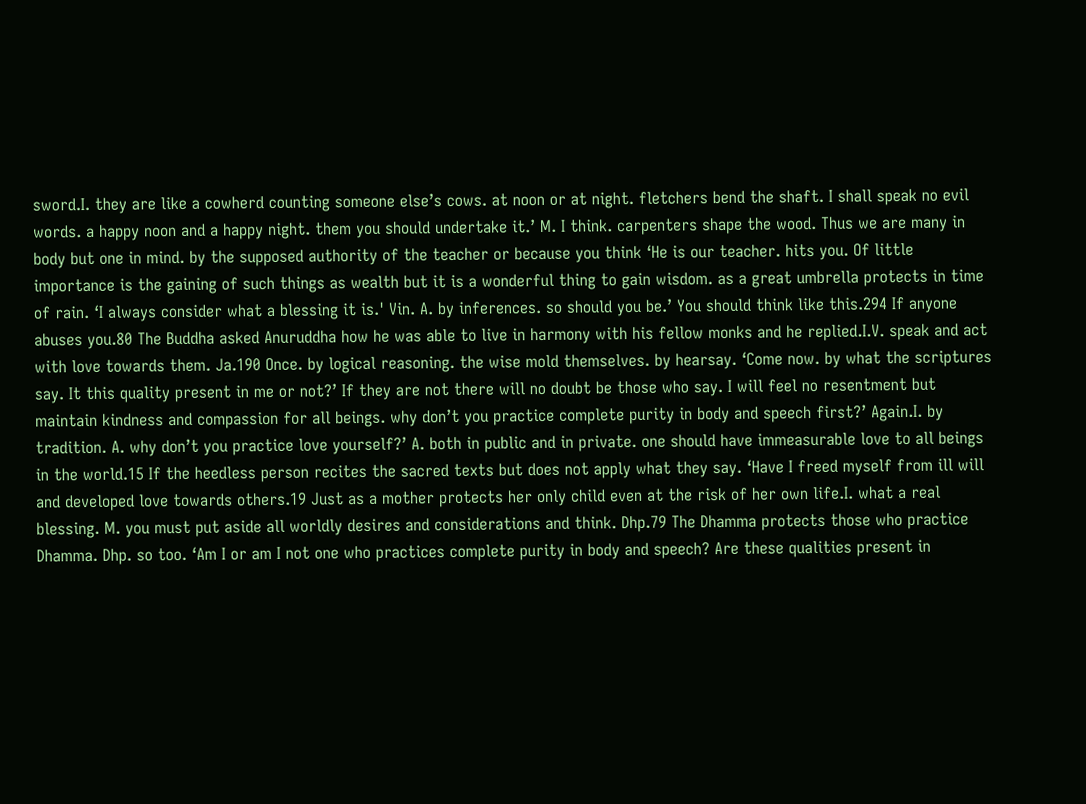sword.I. they are like a cowherd counting someone else’s cows. at noon or at night. fletchers bend the shaft. I shall speak no evil words. a happy noon and a happy night. them you should undertake it.’ M. I think. carpenters shape the wood. Thus we are many in body but one in mind. by the supposed authority of the teacher or because you think ‘He is our teacher. hits you. Of little importance is the gaining of such things as wealth but it is a wonderful thing to gain wisdom. as a great umbrella protects in time of rain. ‘I always consider what a blessing it is.' Vin. A. by inferences. so should you be.’ You should think like this.294 If anyone abuses you.80 The Buddha asked Anuruddha how he was able to live in harmony with his fellow monks and he replied.I.V. speak and act with love towards them. Ja.190 Once. by logical reasoning. the wise mold themselves. by hearsay. ‘Come now. by what the scriptures say. It this quality present in me or not?’ If they are not there will no doubt be those who say. I will feel no resentment but maintain kindness and compassion for all beings. why don’t you practice complete purity in body and speech first?’ Again.I. by tradition. A. why don’t you practice love yourself?’ A. both in public and in private. one should have immeasurable love to all beings in the world.15 If the heedless person recites the sacred texts but does not apply what they say. ‘Have I freed myself from ill will and developed love towards others.19 Just as a mother protects her only child even at the risk of her own life.I. what a real blessing. M. you must put aside all worldly desires and considerations and think. Dhp.79 The Dhamma protects those who practice Dhamma. Dhp. so too. ‘Am I or am I not one who practices complete purity in body and speech? Are these qualities present in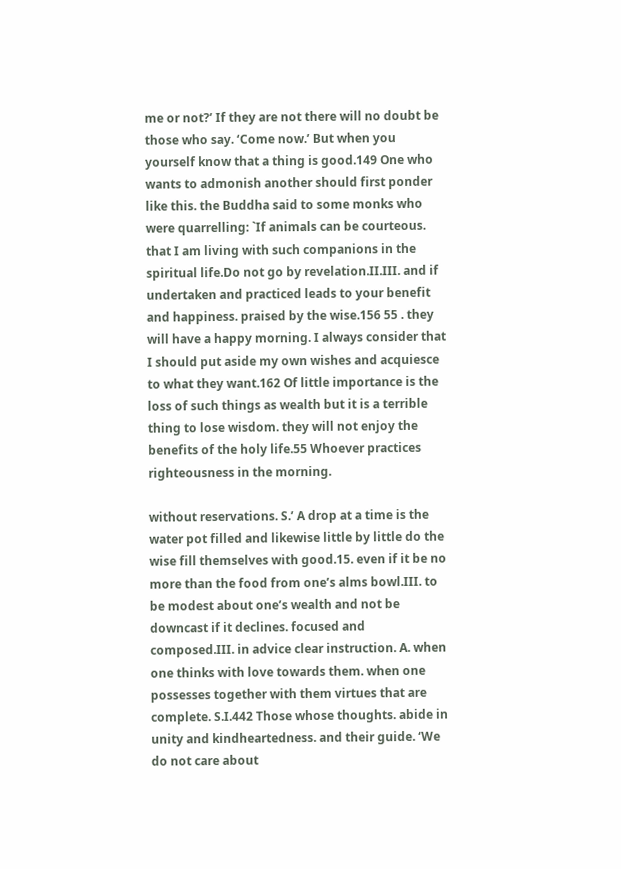me or not?’ If they are not there will no doubt be those who say. ‘Come now.’ But when you yourself know that a thing is good.149 One who wants to admonish another should first ponder like this. the Buddha said to some monks who were quarrelling: `If animals can be courteous. that I am living with such companions in the spiritual life.Do not go by revelation.II.III. and if undertaken and practiced leads to your benefit and happiness. praised by the wise.156 55 . they will have a happy morning. I always consider that I should put aside my own wishes and acquiesce to what they want.162 Of little importance is the loss of such things as wealth but it is a terrible thing to lose wisdom. they will not enjoy the benefits of the holy life.55 Whoever practices righteousness in the morning.

without reservations. S.’ A drop at a time is the water pot filled and likewise little by little do the wise fill themselves with good.15. even if it be no more than the food from one’s alms bowl.III. to be modest about one’s wealth and not be downcast if it declines. focused and composed.III. in advice clear instruction. A. when one thinks with love towards them. when one possesses together with them virtues that are complete. S.I.442 Those whose thoughts. abide in unity and kindheartedness. and their guide. ‘We do not care about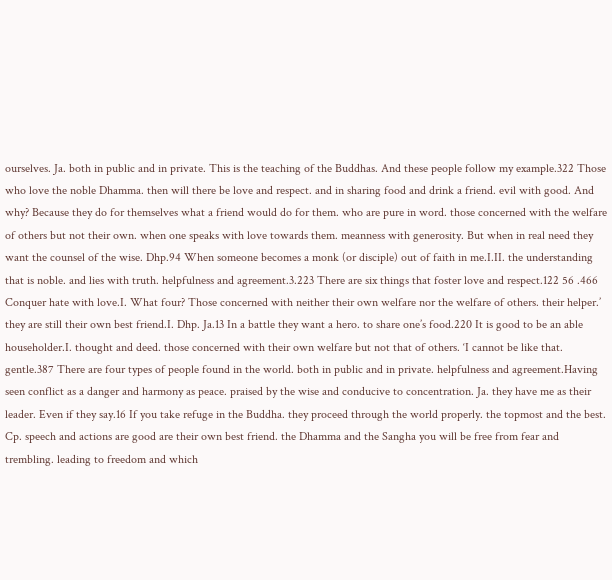ourselves. Ja. both in public and in private. This is the teaching of the Buddhas. And these people follow my example.322 Those who love the noble Dhamma. then will there be love and respect. and in sharing food and drink a friend. evil with good. And why? Because they do for themselves what a friend would do for them. who are pure in word. those concerned with the welfare of others but not their own. when one speaks with love towards them. meanness with generosity. But when in real need they want the counsel of the wise. Dhp.94 When someone becomes a monk (or disciple) out of faith in me.I.II. the understanding that is noble. and lies with truth. helpfulness and agreement.3.223 There are six things that foster love and respect.122 56 .466 Conquer hate with love.I. What four? Those concerned with neither their own welfare nor the welfare of others. their helper.’ they are still their own best friend.I. Dhp. Ja.13 In a battle they want a hero. to share one’s food.220 It is good to be an able householder.I. thought and deed. those concerned with their own welfare but not that of others. ‘I cannot be like that. gentle.387 There are four types of people found in the world. both in public and in private. helpfulness and agreement.Having seen conflict as a danger and harmony as peace. praised by the wise and conducive to concentration. Ja. they have me as their leader. Even if they say.16 If you take refuge in the Buddha. they proceed through the world properly. the topmost and the best. Cp. speech and actions are good are their own best friend. the Dhamma and the Sangha you will be free from fear and trembling. leading to freedom and which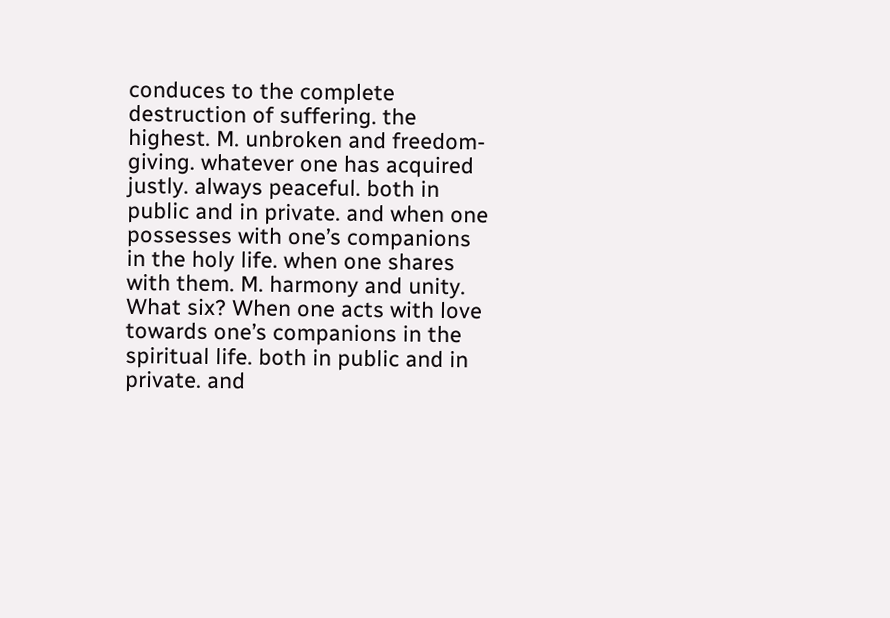conduces to the complete destruction of suffering. the highest. M. unbroken and freedom-giving. whatever one has acquired justly. always peaceful. both in public and in private. and when one possesses with one’s companions in the holy life. when one shares with them. M. harmony and unity. What six? When one acts with love towards one’s companions in the spiritual life. both in public and in private. and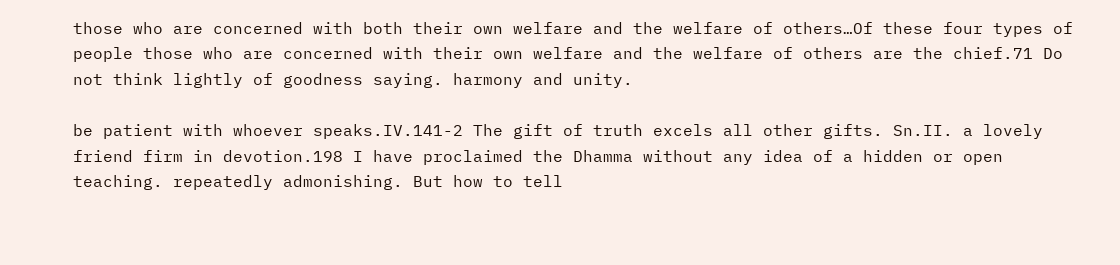those who are concerned with both their own welfare and the welfare of others…Of these four types of people those who are concerned with their own welfare and the welfare of others are the chief.71 Do not think lightly of goodness saying. harmony and unity.

be patient with whoever speaks.IV.141-2 The gift of truth excels all other gifts. Sn.II. a lovely friend firm in devotion.198 I have proclaimed the Dhamma without any idea of a hidden or open teaching. repeatedly admonishing. But how to tell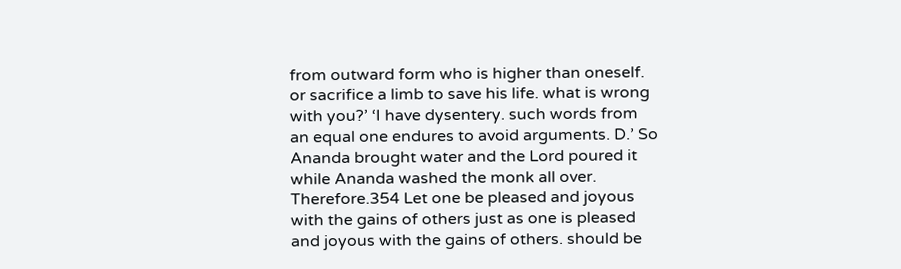from outward form who is higher than oneself. or sacrifice a limb to save his life. what is wrong with you?’ ‘I have dysentery. such words from an equal one endures to avoid arguments. D.’ So Ananda brought water and the Lord poured it while Ananda washed the monk all over. Therefore.354 Let one be pleased and joyous with the gains of others just as one is pleased and joyous with the gains of others. should be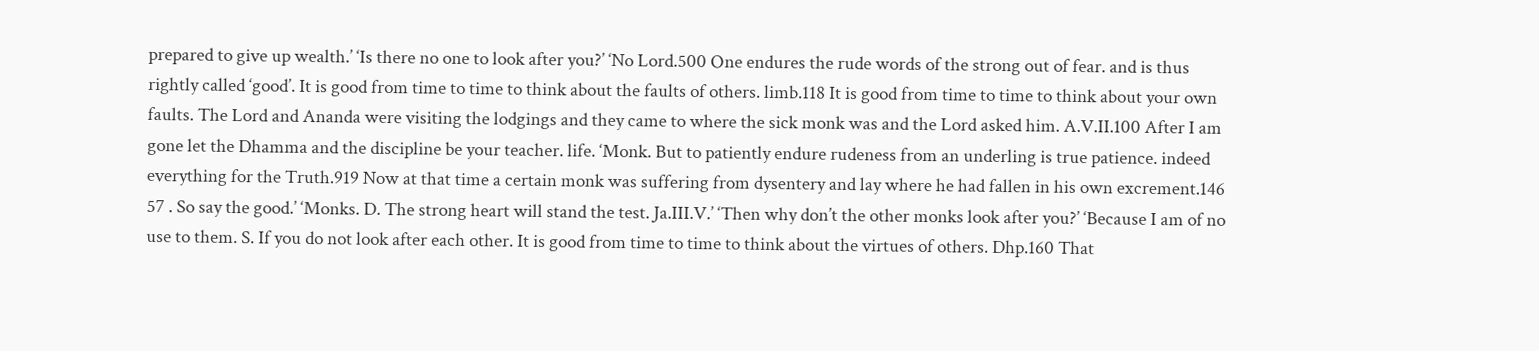prepared to give up wealth.’ ‘Is there no one to look after you?’ ‘No Lord.500 One endures the rude words of the strong out of fear. and is thus rightly called ‘good’. It is good from time to time to think about the faults of others. limb.118 It is good from time to time to think about your own faults. The Lord and Ananda were visiting the lodgings and they came to where the sick monk was and the Lord asked him. A.V.II.100 After I am gone let the Dhamma and the discipline be your teacher. life. ‘Monk. But to patiently endure rudeness from an underling is true patience. indeed everything for the Truth.919 Now at that time a certain monk was suffering from dysentery and lay where he had fallen in his own excrement.146 57 . So say the good.’ ‘Monks. D. The strong heart will stand the test. Ja.III.V.’ ‘Then why don’t the other monks look after you?’ ‘Because I am of no use to them. S. If you do not look after each other. It is good from time to time to think about the virtues of others. Dhp.160 That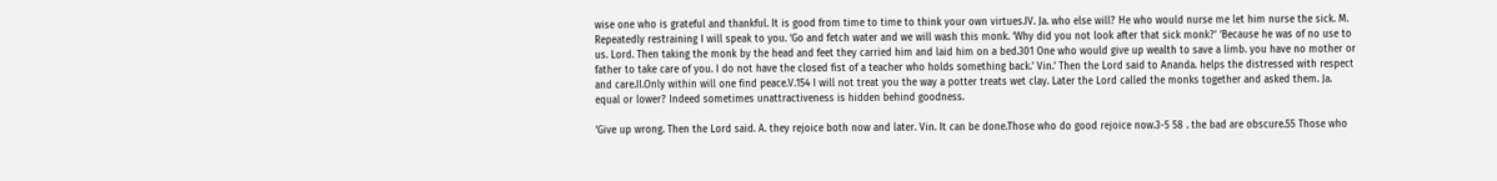wise one who is grateful and thankful. It is good from time to time to think your own virtues.IV. Ja. who else will? He who would nurse me let him nurse the sick. M. Repeatedly restraining I will speak to you. ‘Go and fetch water and we will wash this monk. ‘Why did you not look after that sick monk?’ ‘Because he was of no use to us. Lord. Then taking the monk by the head and feet they carried him and laid him on a bed.301 One who would give up wealth to save a limb. you have no mother or father to take care of you. I do not have the closed fist of a teacher who holds something back.’ Vin.’ Then the Lord said to Ananda. helps the distressed with respect and care.II.Only within will one find peace.V.154 I will not treat you the way a potter treats wet clay. Later the Lord called the monks together and asked them. Ja. equal or lower? Indeed sometimes unattractiveness is hidden behind goodness.

‘Give up wrong. Then the Lord said. A. they rejoice both now and later. Vin. It can be done.Those who do good rejoice now.3-5 58 . the bad are obscure.55 Those who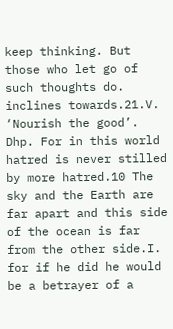keep thinking. But those who let go of such thoughts do. inclines towards.21.V. ‘Nourish the good’. Dhp. For in this world hatred is never stilled by more hatred.10 The sky and the Earth are far apart and this side of the ocean is far from the other side.I. for if he did he would be a betrayer of a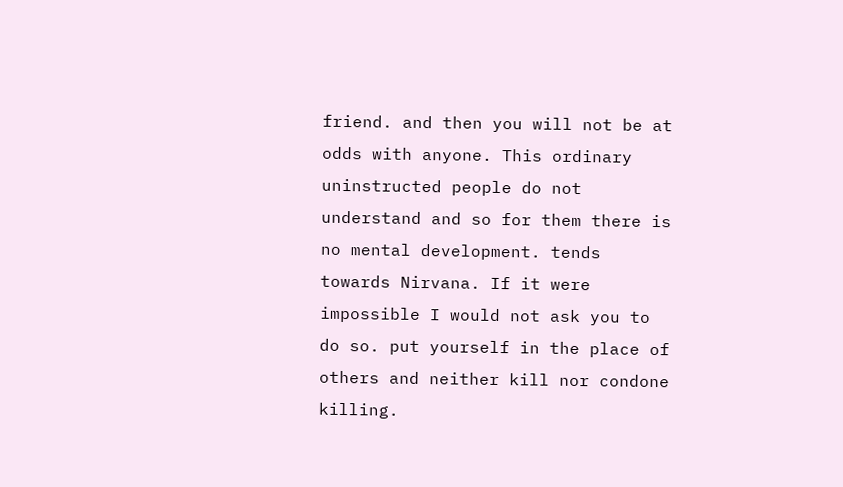friend. and then you will not be at odds with anyone. This ordinary uninstructed people do not understand and so for them there is no mental development. tends towards Nirvana. If it were impossible I would not ask you to do so. put yourself in the place of others and neither kill nor condone killing.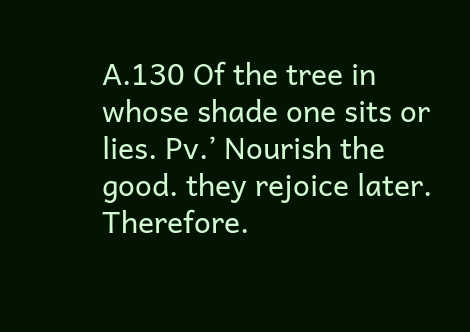A.130 Of the tree in whose shade one sits or lies. Pv.’ Nourish the good. they rejoice later. Therefore.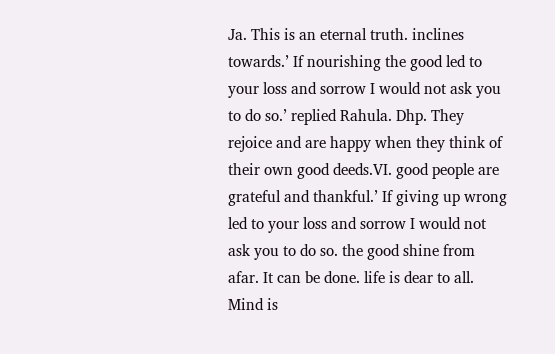Ja. This is an eternal truth. inclines towards.’ If nourishing the good led to your loss and sorrow I would not ask you to do so.’ replied Rahula. Dhp. They rejoice and are happy when they think of their own good deeds.VI. good people are grateful and thankful.’ If giving up wrong led to your loss and sorrow I would not ask you to do so. the good shine from afar. It can be done. life is dear to all. Mind is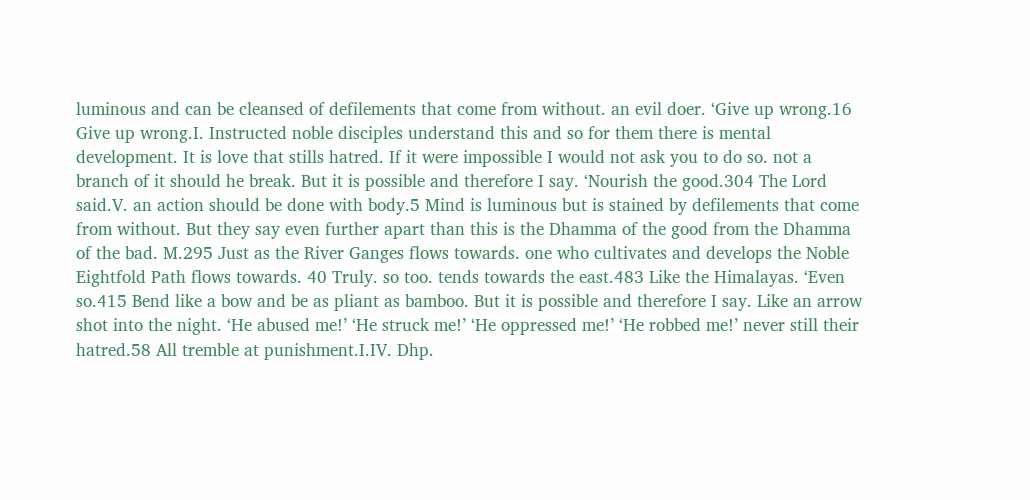luminous and can be cleansed of defilements that come from without. an evil doer. ‘Give up wrong.16 Give up wrong.I. Instructed noble disciples understand this and so for them there is mental development. It is love that stills hatred. If it were impossible I would not ask you to do so. not a branch of it should he break. But it is possible and therefore I say. ‘Nourish the good.304 The Lord said.V. an action should be done with body.5 Mind is luminous but is stained by defilements that come from without. But they say even further apart than this is the Dhamma of the good from the Dhamma of the bad. M.295 Just as the River Ganges flows towards. one who cultivates and develops the Noble Eightfold Path flows towards. 40 Truly. so too. tends towards the east.483 Like the Himalayas. ‘Even so.415 Bend like a bow and be as pliant as bamboo. But it is possible and therefore I say. Like an arrow shot into the night. ‘He abused me!’ ‘He struck me!’ ‘He oppressed me!’ ‘He robbed me!’ never still their hatred.58 All tremble at punishment.I.IV. Dhp.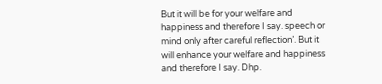But it will be for your welfare and happiness and therefore I say. speech or mind only after careful reflection’. But it will enhance your welfare and happiness and therefore I say. Dhp.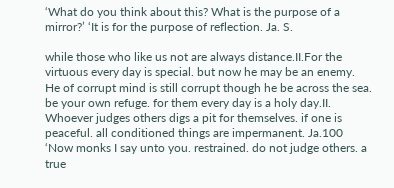‘What do you think about this? What is the purpose of a mirror?’ ‘It is for the purpose of reflection. Ja. S.

while those who like us not are always distance.II.For the virtuous every day is special. but now he may be an enemy. He of corrupt mind is still corrupt though he be across the sea. be your own refuge. for them every day is a holy day.II. Whoever judges others digs a pit for themselves. if one is peaceful. all conditioned things are impermanent. Ja.100 ‘Now monks I say unto you. restrained. do not judge others. a true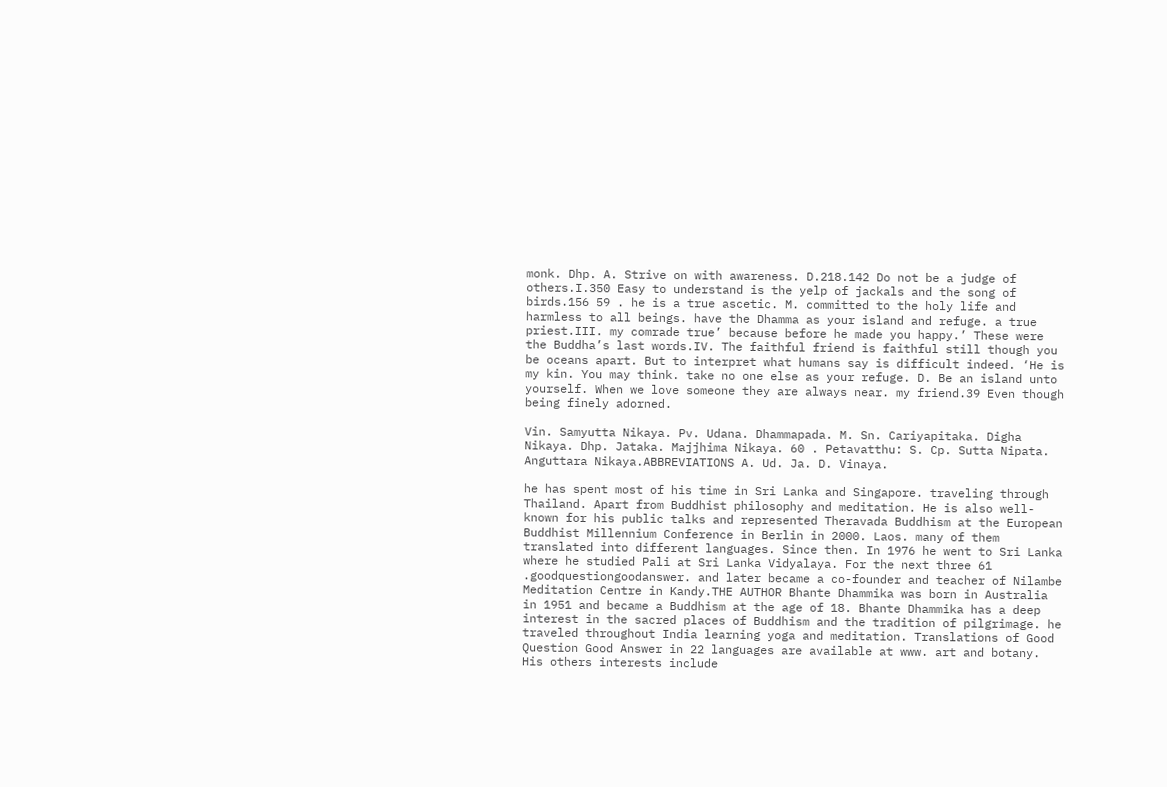monk. Dhp. A. Strive on with awareness. D.218.142 Do not be a judge of others.I.350 Easy to understand is the yelp of jackals and the song of birds.156 59 . he is a true ascetic. M. committed to the holy life and harmless to all beings. have the Dhamma as your island and refuge. a true priest.III. my comrade true’ because before he made you happy.’ These were the Buddha’s last words.IV. The faithful friend is faithful still though you be oceans apart. But to interpret what humans say is difficult indeed. ‘He is my kin. You may think. take no one else as your refuge. D. Be an island unto yourself. When we love someone they are always near. my friend.39 Even though being finely adorned.

Vin. Samyutta Nikaya. Pv. Udana. Dhammapada. M. Sn. Cariyapitaka. Digha Nikaya. Dhp. Jataka. Majjhima Nikaya. 60 . Petavatthu: S. Cp. Sutta Nipata. Anguttara Nikaya.ABBREVIATIONS A. Ud. Ja. D. Vinaya.

he has spent most of his time in Sri Lanka and Singapore. traveling through Thailand. Apart from Buddhist philosophy and meditation. He is also well-known for his public talks and represented Theravada Buddhism at the European Buddhist Millennium Conference in Berlin in 2000. Laos. many of them translated into different languages. Since then. In 1976 he went to Sri Lanka where he studied Pali at Sri Lanka Vidyalaya. For the next three 61 .goodquestiongoodanswer. and later became a co-founder and teacher of Nilambe Meditation Centre in Kandy.THE AUTHOR Bhante Dhammika was born in Australia in 1951 and became a Buddhism at the age of 18. Bhante Dhammika has a deep interest in the sacred places of Buddhism and the tradition of pilgrimage. he traveled throughout India learning yoga and meditation. Translations of Good Question Good Answer in 22 languages are available at www. art and botany. His others interests include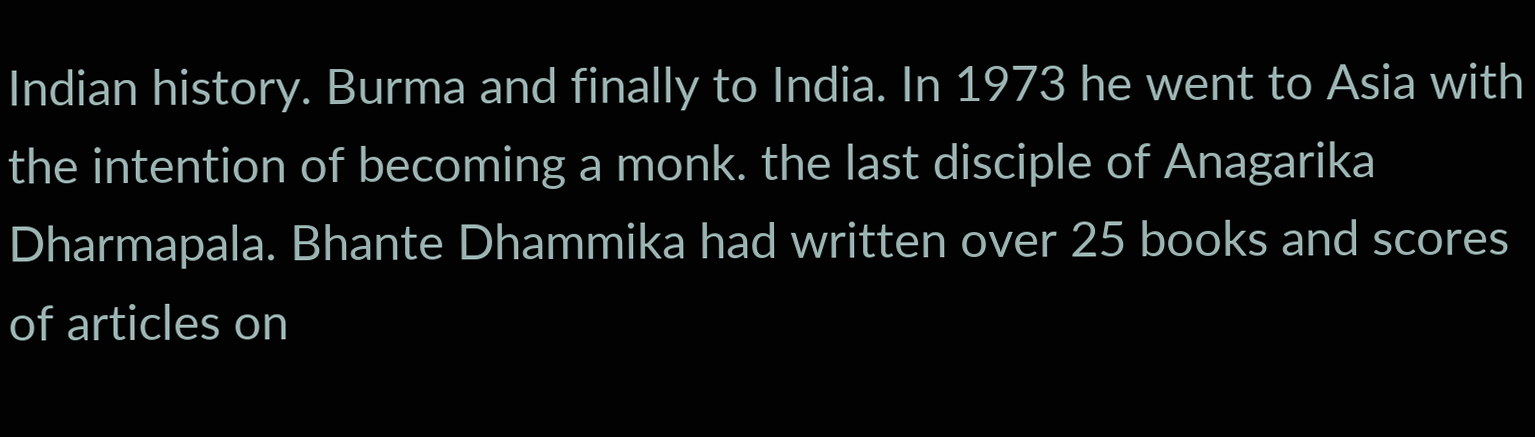Indian history. Burma and finally to India. In 1973 he went to Asia with the intention of becoming a monk. the last disciple of Anagarika Dharmapala. Bhante Dhammika had written over 25 books and scores of articles on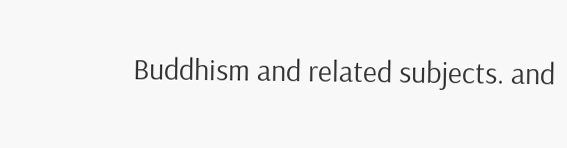Buddhism and related subjects. and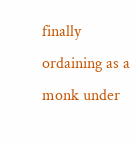finally ordaining as a monk under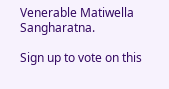Venerable Matiwella Sangharatna.

Sign up to vote on this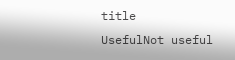title
UsefulNot useful